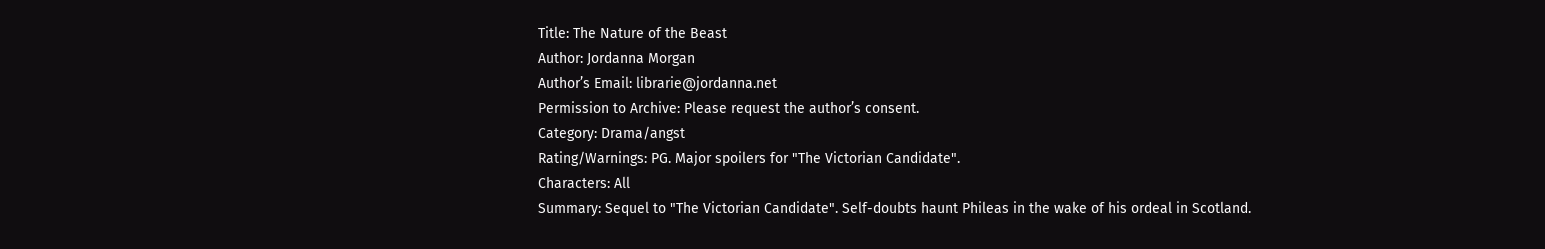Title: The Nature of the Beast
Author: Jordanna Morgan
Author’s Email: librarie@jordanna.net
Permission to Archive: Please request the author’s consent.
Category: Drama/angst
Rating/Warnings: PG. Major spoilers for "The Victorian Candidate".
Characters: All
Summary: Sequel to "The Victorian Candidate". Self-doubts haunt Phileas in the wake of his ordeal in Scotland.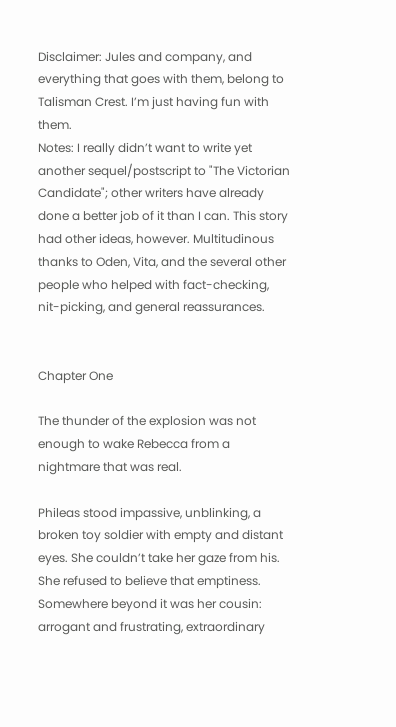Disclaimer: Jules and company, and everything that goes with them, belong to Talisman Crest. I’m just having fun with them.
Notes: I really didn’t want to write yet another sequel/postscript to "The Victorian Candidate"; other writers have already done a better job of it than I can. This story had other ideas, however. Multitudinous thanks to Oden, Vita, and the several other people who helped with fact-checking, nit-picking, and general reassurances.


Chapter One

The thunder of the explosion was not enough to wake Rebecca from a nightmare that was real.

Phileas stood impassive, unblinking, a broken toy soldier with empty and distant eyes. She couldn’t take her gaze from his. She refused to believe that emptiness. Somewhere beyond it was her cousin: arrogant and frustrating, extraordinary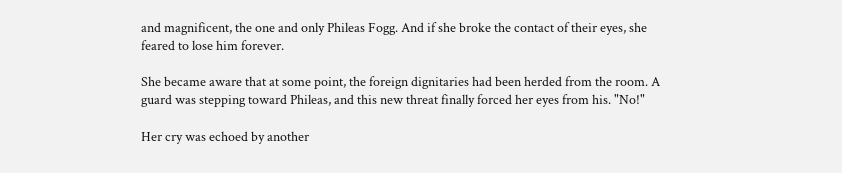and magnificent, the one and only Phileas Fogg. And if she broke the contact of their eyes, she feared to lose him forever.

She became aware that at some point, the foreign dignitaries had been herded from the room. A guard was stepping toward Phileas, and this new threat finally forced her eyes from his. "No!"

Her cry was echoed by another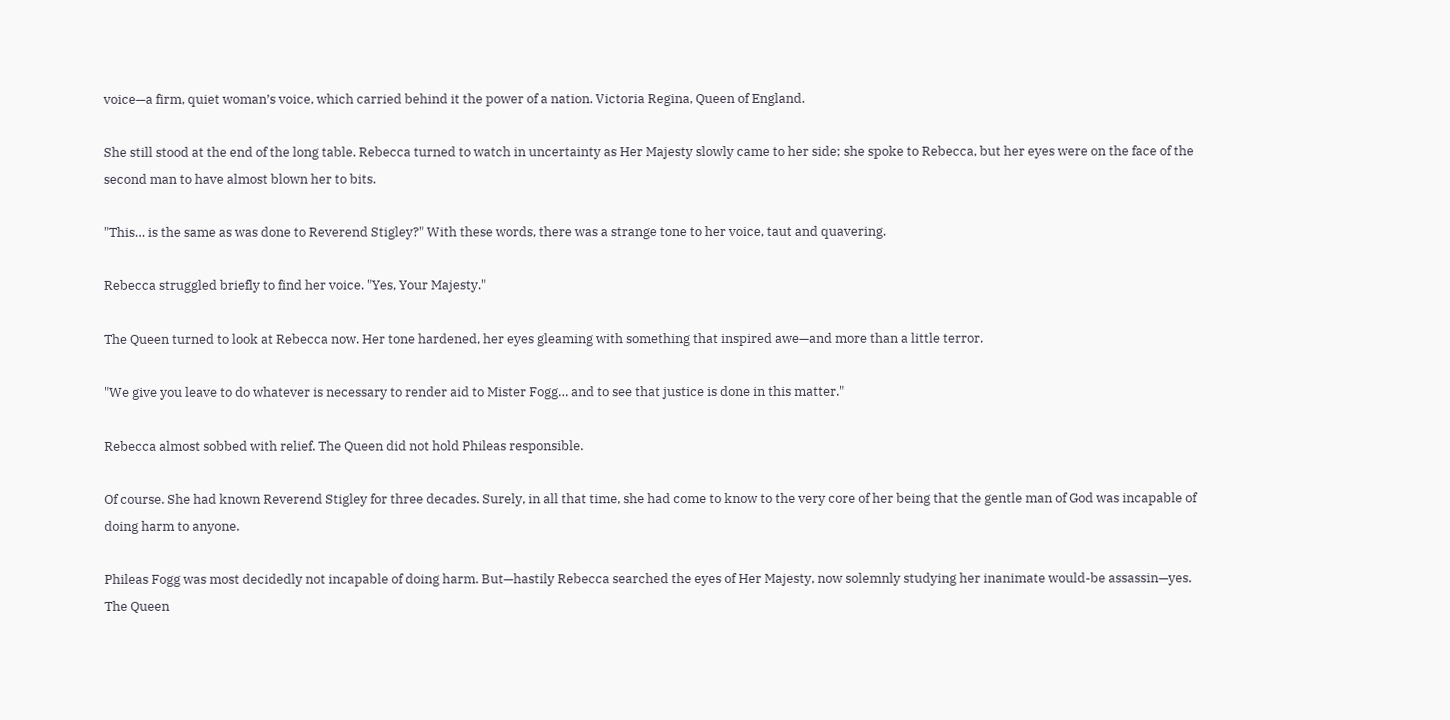voice—a firm, quiet woman’s voice, which carried behind it the power of a nation. Victoria Regina, Queen of England.

She still stood at the end of the long table. Rebecca turned to watch in uncertainty as Her Majesty slowly came to her side; she spoke to Rebecca, but her eyes were on the face of the second man to have almost blown her to bits.

"This… is the same as was done to Reverend Stigley?" With these words, there was a strange tone to her voice, taut and quavering.

Rebecca struggled briefly to find her voice. "Yes, Your Majesty."

The Queen turned to look at Rebecca now. Her tone hardened, her eyes gleaming with something that inspired awe—and more than a little terror.

"We give you leave to do whatever is necessary to render aid to Mister Fogg… and to see that justice is done in this matter."

Rebecca almost sobbed with relief. The Queen did not hold Phileas responsible.

Of course. She had known Reverend Stigley for three decades. Surely, in all that time, she had come to know to the very core of her being that the gentle man of God was incapable of doing harm to anyone.

Phileas Fogg was most decidedly not incapable of doing harm. But—hastily Rebecca searched the eyes of Her Majesty, now solemnly studying her inanimate would-be assassin—yes. The Queen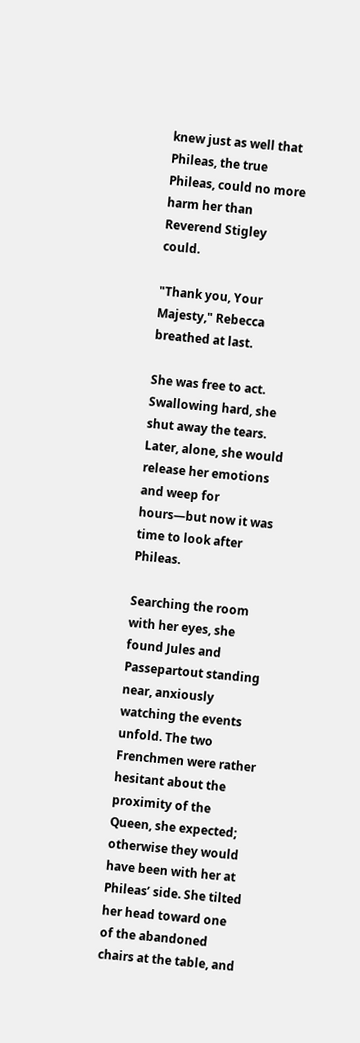knew just as well that Phileas, the true Phileas, could no more harm her than Reverend Stigley could.

"Thank you, Your Majesty," Rebecca breathed at last.

She was free to act. Swallowing hard, she shut away the tears. Later, alone, she would release her emotions and weep for hours—but now it was time to look after Phileas.

Searching the room with her eyes, she found Jules and Passepartout standing near, anxiously watching the events unfold. The two Frenchmen were rather hesitant about the proximity of the Queen, she expected; otherwise they would have been with her at Phileas’ side. She tilted her head toward one of the abandoned chairs at the table, and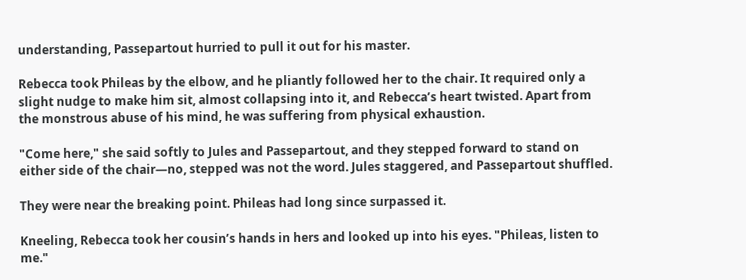understanding, Passepartout hurried to pull it out for his master.

Rebecca took Phileas by the elbow, and he pliantly followed her to the chair. It required only a slight nudge to make him sit, almost collapsing into it, and Rebecca’s heart twisted. Apart from the monstrous abuse of his mind, he was suffering from physical exhaustion.

"Come here," she said softly to Jules and Passepartout, and they stepped forward to stand on either side of the chair—no, stepped was not the word. Jules staggered, and Passepartout shuffled.

They were near the breaking point. Phileas had long since surpassed it.

Kneeling, Rebecca took her cousin’s hands in hers and looked up into his eyes. "Phileas, listen to me."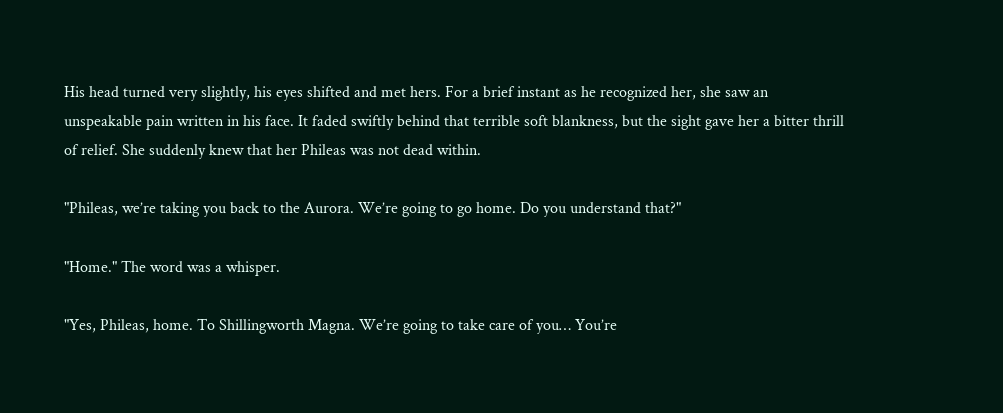His head turned very slightly, his eyes shifted and met hers. For a brief instant as he recognized her, she saw an unspeakable pain written in his face. It faded swiftly behind that terrible soft blankness, but the sight gave her a bitter thrill of relief. She suddenly knew that her Phileas was not dead within.

"Phileas, we’re taking you back to the Aurora. We’re going to go home. Do you understand that?"

"Home." The word was a whisper.

"Yes, Phileas, home. To Shillingworth Magna. We’re going to take care of you… You’re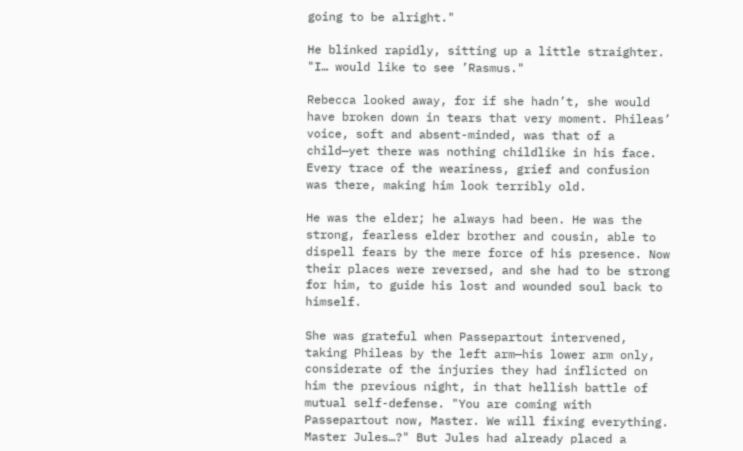going to be alright."

He blinked rapidly, sitting up a little straighter. "I… would like to see ’Rasmus."

Rebecca looked away, for if she hadn’t, she would have broken down in tears that very moment. Phileas’ voice, soft and absent-minded, was that of a child—yet there was nothing childlike in his face. Every trace of the weariness, grief and confusion was there, making him look terribly old.

He was the elder; he always had been. He was the strong, fearless elder brother and cousin, able to dispell fears by the mere force of his presence. Now their places were reversed, and she had to be strong for him, to guide his lost and wounded soul back to himself.

She was grateful when Passepartout intervened, taking Phileas by the left arm—his lower arm only, considerate of the injuries they had inflicted on him the previous night, in that hellish battle of mutual self-defense. "You are coming with Passepartout now, Master. We will fixing everything. Master Jules…?" But Jules had already placed a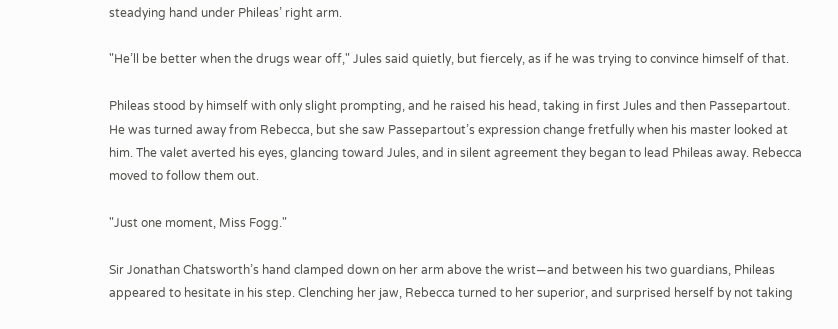steadying hand under Phileas’ right arm.

"He’ll be better when the drugs wear off," Jules said quietly, but fiercely, as if he was trying to convince himself of that.

Phileas stood by himself with only slight prompting, and he raised his head, taking in first Jules and then Passepartout. He was turned away from Rebecca, but she saw Passepartout’s expression change fretfully when his master looked at him. The valet averted his eyes, glancing toward Jules, and in silent agreement they began to lead Phileas away. Rebecca moved to follow them out.

"Just one moment, Miss Fogg."

Sir Jonathan Chatsworth’s hand clamped down on her arm above the wrist—and between his two guardians, Phileas appeared to hesitate in his step. Clenching her jaw, Rebecca turned to her superior, and surprised herself by not taking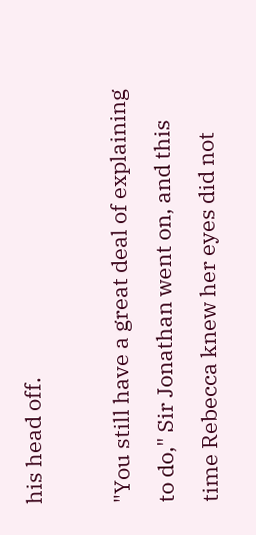his head off.

"You still have a great deal of explaining to do," Sir Jonathan went on, and this time Rebecca knew her eyes did not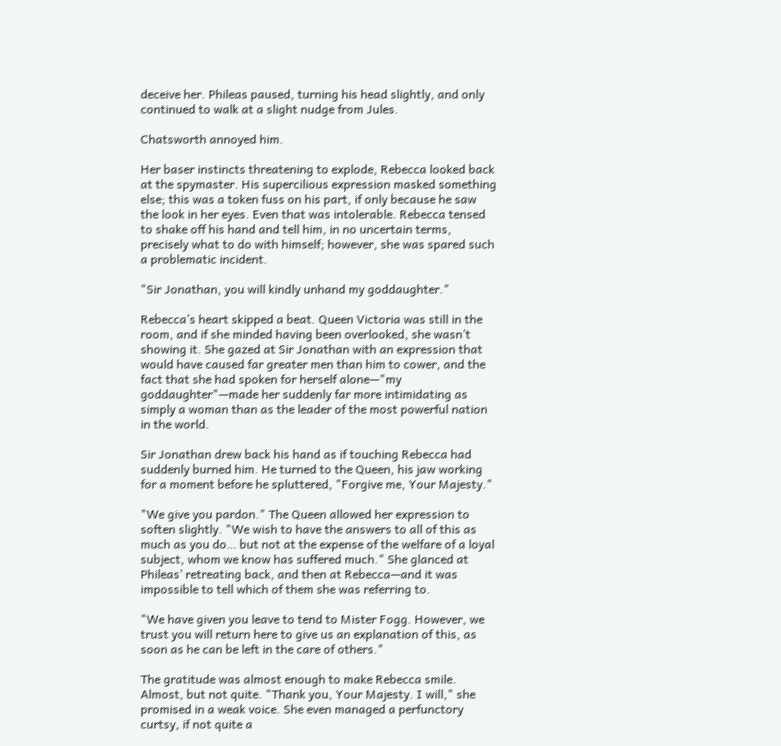deceive her. Phileas paused, turning his head slightly, and only continued to walk at a slight nudge from Jules.

Chatsworth annoyed him.

Her baser instincts threatening to explode, Rebecca looked back at the spymaster. His supercilious expression masked something else; this was a token fuss on his part, if only because he saw the look in her eyes. Even that was intolerable. Rebecca tensed to shake off his hand and tell him, in no uncertain terms, precisely what to do with himself; however, she was spared such a problematic incident.

"Sir Jonathan, you will kindly unhand my goddaughter."

Rebecca’s heart skipped a beat. Queen Victoria was still in the room, and if she minded having been overlooked, she wasn’t showing it. She gazed at Sir Jonathan with an expression that would have caused far greater men than him to cower, and the fact that she had spoken for herself alone—"my goddaughter"—made her suddenly far more intimidating as simply a woman than as the leader of the most powerful nation in the world.

Sir Jonathan drew back his hand as if touching Rebecca had suddenly burned him. He turned to the Queen, his jaw working for a moment before he spluttered, "Forgive me, Your Majesty."

"We give you pardon." The Queen allowed her expression to soften slightly. "We wish to have the answers to all of this as much as you do… but not at the expense of the welfare of a loyal subject, whom we know has suffered much." She glanced at Phileas’ retreating back, and then at Rebecca—and it was impossible to tell which of them she was referring to.

"We have given you leave to tend to Mister Fogg. However, we trust you will return here to give us an explanation of this, as soon as he can be left in the care of others."

The gratitude was almost enough to make Rebecca smile. Almost, but not quite. "Thank you, Your Majesty. I will," she promised in a weak voice. She even managed a perfunctory curtsy, if not quite a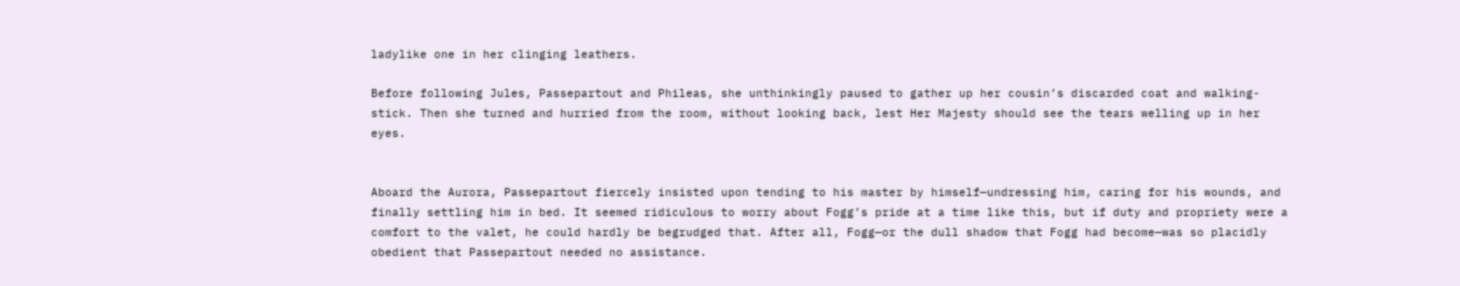ladylike one in her clinging leathers.

Before following Jules, Passepartout and Phileas, she unthinkingly paused to gather up her cousin’s discarded coat and walking-stick. Then she turned and hurried from the room, without looking back, lest Her Majesty should see the tears welling up in her eyes.


Aboard the Aurora, Passepartout fiercely insisted upon tending to his master by himself—undressing him, caring for his wounds, and finally settling him in bed. It seemed ridiculous to worry about Fogg’s pride at a time like this, but if duty and propriety were a comfort to the valet, he could hardly be begrudged that. After all, Fogg—or the dull shadow that Fogg had become—was so placidly obedient that Passepartout needed no assistance.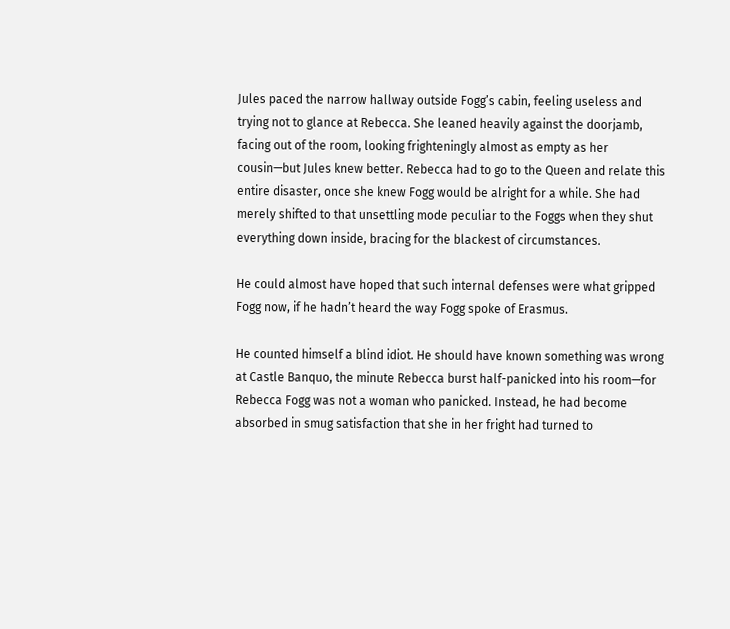Jules paced the narrow hallway outside Fogg’s cabin, feeling useless and trying not to glance at Rebecca. She leaned heavily against the doorjamb, facing out of the room, looking frighteningly almost as empty as her cousin—but Jules knew better. Rebecca had to go to the Queen and relate this entire disaster, once she knew Fogg would be alright for a while. She had merely shifted to that unsettling mode peculiar to the Foggs when they shut everything down inside, bracing for the blackest of circumstances.

He could almost have hoped that such internal defenses were what gripped Fogg now, if he hadn’t heard the way Fogg spoke of Erasmus.

He counted himself a blind idiot. He should have known something was wrong at Castle Banquo, the minute Rebecca burst half-panicked into his room—for Rebecca Fogg was not a woman who panicked. Instead, he had become absorbed in smug satisfaction that she in her fright had turned to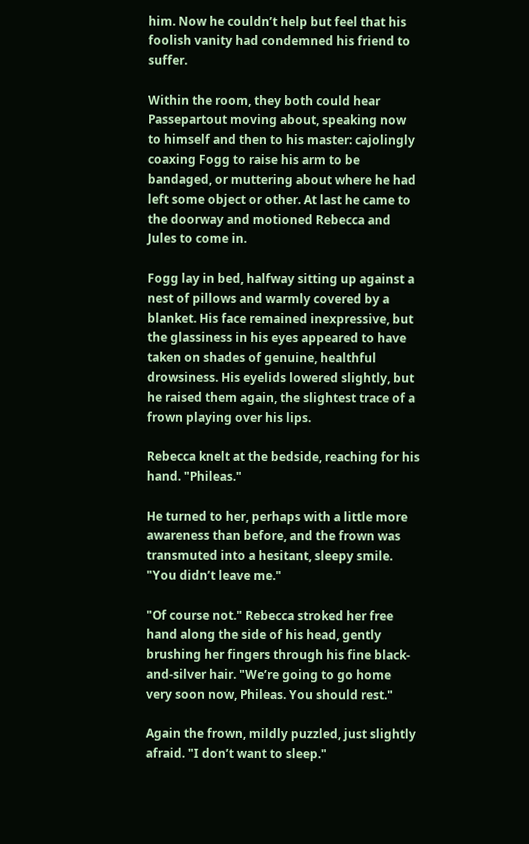him. Now he couldn’t help but feel that his foolish vanity had condemned his friend to suffer.

Within the room, they both could hear Passepartout moving about, speaking now to himself and then to his master: cajolingly coaxing Fogg to raise his arm to be bandaged, or muttering about where he had left some object or other. At last he came to the doorway and motioned Rebecca and Jules to come in.

Fogg lay in bed, halfway sitting up against a nest of pillows and warmly covered by a blanket. His face remained inexpressive, but the glassiness in his eyes appeared to have taken on shades of genuine, healthful drowsiness. His eyelids lowered slightly, but he raised them again, the slightest trace of a frown playing over his lips.

Rebecca knelt at the bedside, reaching for his hand. "Phileas."

He turned to her, perhaps with a little more awareness than before, and the frown was transmuted into a hesitant, sleepy smile. "You didn’t leave me."

"Of course not." Rebecca stroked her free hand along the side of his head, gently brushing her fingers through his fine black-and-silver hair. "We’re going to go home very soon now, Phileas. You should rest."

Again the frown, mildly puzzled, just slightly afraid. "I don’t want to sleep."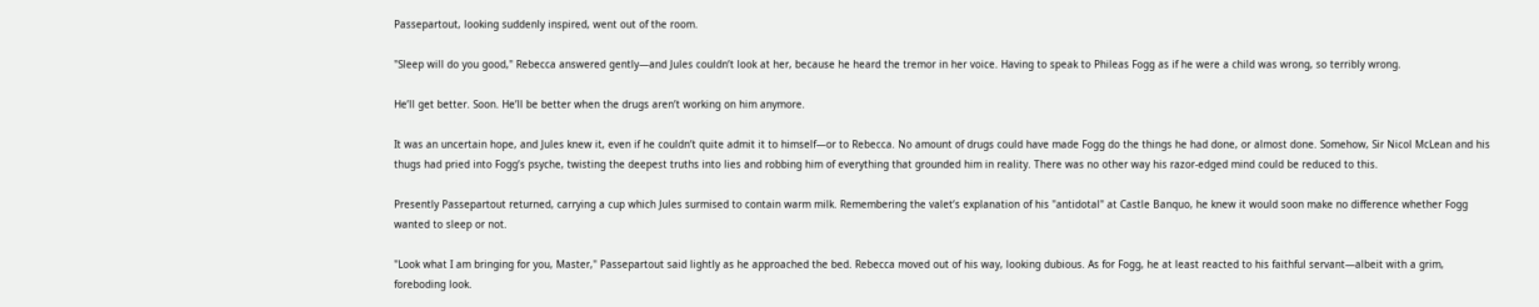Passepartout, looking suddenly inspired, went out of the room.

"Sleep will do you good," Rebecca answered gently—and Jules couldn’t look at her, because he heard the tremor in her voice. Having to speak to Phileas Fogg as if he were a child was wrong, so terribly wrong.

He’ll get better. Soon. He’ll be better when the drugs aren’t working on him anymore.

It was an uncertain hope, and Jules knew it, even if he couldn’t quite admit it to himself—or to Rebecca. No amount of drugs could have made Fogg do the things he had done, or almost done. Somehow, Sir Nicol McLean and his thugs had pried into Fogg’s psyche, twisting the deepest truths into lies and robbing him of everything that grounded him in reality. There was no other way his razor-edged mind could be reduced to this.

Presently Passepartout returned, carrying a cup which Jules surmised to contain warm milk. Remembering the valet’s explanation of his "antidotal" at Castle Banquo, he knew it would soon make no difference whether Fogg wanted to sleep or not.

"Look what I am bringing for you, Master," Passepartout said lightly as he approached the bed. Rebecca moved out of his way, looking dubious. As for Fogg, he at least reacted to his faithful servant—albeit with a grim, foreboding look.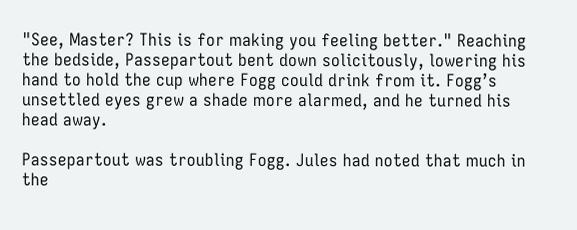"See, Master? This is for making you feeling better." Reaching the bedside, Passepartout bent down solicitously, lowering his hand to hold the cup where Fogg could drink from it. Fogg’s unsettled eyes grew a shade more alarmed, and he turned his head away.

Passepartout was troubling Fogg. Jules had noted that much in the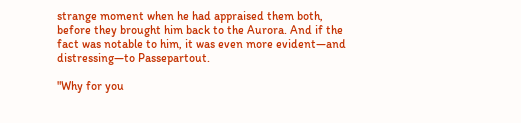strange moment when he had appraised them both, before they brought him back to the Aurora. And if the fact was notable to him, it was even more evident—and distressing—to Passepartout.

"Why for you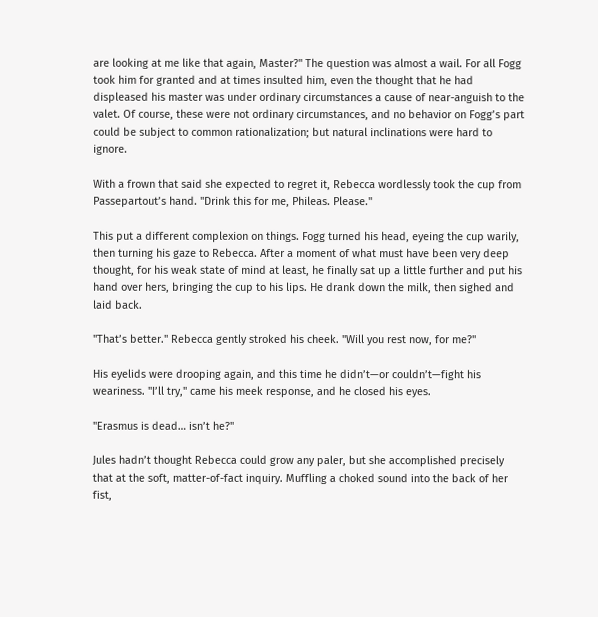are looking at me like that again, Master?" The question was almost a wail. For all Fogg took him for granted and at times insulted him, even the thought that he had displeased his master was under ordinary circumstances a cause of near-anguish to the valet. Of course, these were not ordinary circumstances, and no behavior on Fogg’s part could be subject to common rationalization; but natural inclinations were hard to ignore.

With a frown that said she expected to regret it, Rebecca wordlessly took the cup from Passepartout’s hand. "Drink this for me, Phileas. Please."

This put a different complexion on things. Fogg turned his head, eyeing the cup warily, then turning his gaze to Rebecca. After a moment of what must have been very deep thought, for his weak state of mind at least, he finally sat up a little further and put his hand over hers, bringing the cup to his lips. He drank down the milk, then sighed and laid back.

"That’s better." Rebecca gently stroked his cheek. "Will you rest now, for me?"

His eyelids were drooping again, and this time he didn’t—or couldn’t—fight his weariness. "I’ll try," came his meek response, and he closed his eyes.

"Erasmus is dead… isn’t he?"

Jules hadn’t thought Rebecca could grow any paler, but she accomplished precisely that at the soft, matter-of-fact inquiry. Muffling a choked sound into the back of her fist,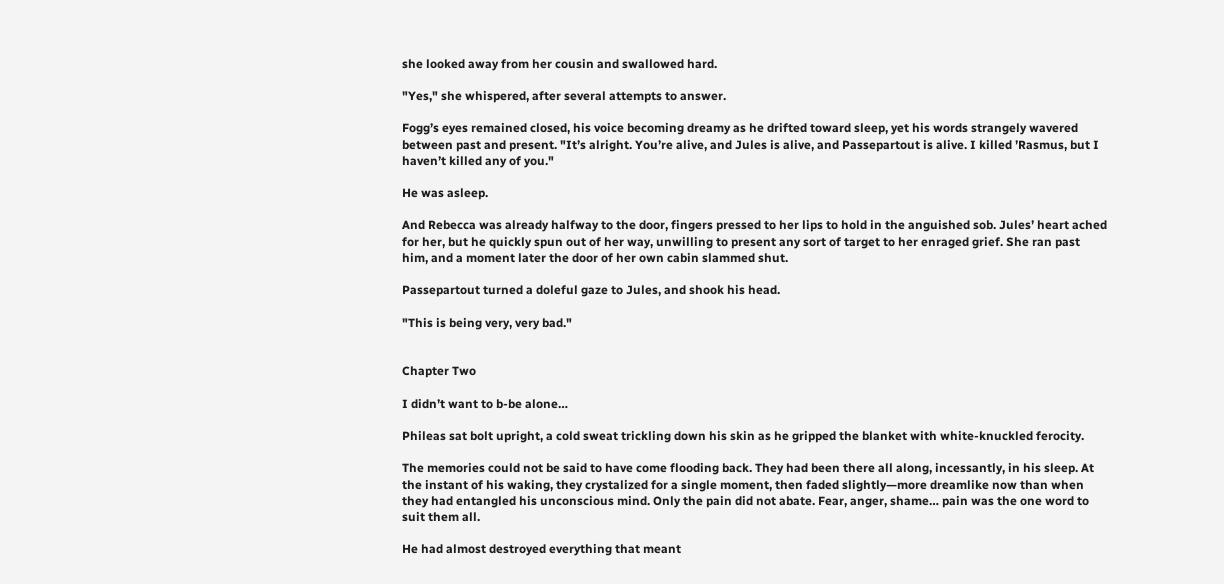she looked away from her cousin and swallowed hard.

"Yes," she whispered, after several attempts to answer.

Fogg’s eyes remained closed, his voice becoming dreamy as he drifted toward sleep, yet his words strangely wavered between past and present. "It’s alright. You’re alive, and Jules is alive, and Passepartout is alive. I killed ’Rasmus, but I haven’t killed any of you."

He was asleep.

And Rebecca was already halfway to the door, fingers pressed to her lips to hold in the anguished sob. Jules’ heart ached for her, but he quickly spun out of her way, unwilling to present any sort of target to her enraged grief. She ran past him, and a moment later the door of her own cabin slammed shut.

Passepartout turned a doleful gaze to Jules, and shook his head.

"This is being very, very bad."


Chapter Two

I didn’t want to b-be alone…

Phileas sat bolt upright, a cold sweat trickling down his skin as he gripped the blanket with white-knuckled ferocity.

The memories could not be said to have come flooding back. They had been there all along, incessantly, in his sleep. At the instant of his waking, they crystalized for a single moment, then faded slightly—more dreamlike now than when they had entangled his unconscious mind. Only the pain did not abate. Fear, anger, shame… pain was the one word to suit them all.

He had almost destroyed everything that meant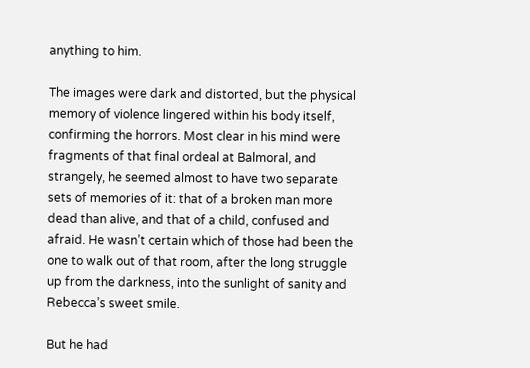anything to him.

The images were dark and distorted, but the physical memory of violence lingered within his body itself, confirming the horrors. Most clear in his mind were fragments of that final ordeal at Balmoral, and strangely, he seemed almost to have two separate sets of memories of it: that of a broken man more dead than alive, and that of a child, confused and afraid. He wasn’t certain which of those had been the one to walk out of that room, after the long struggle up from the darkness, into the sunlight of sanity and Rebecca’s sweet smile.

But he had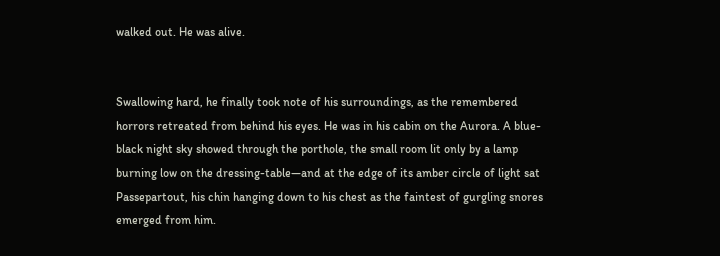walked out. He was alive.


Swallowing hard, he finally took note of his surroundings, as the remembered horrors retreated from behind his eyes. He was in his cabin on the Aurora. A blue-black night sky showed through the porthole, the small room lit only by a lamp burning low on the dressing-table—and at the edge of its amber circle of light sat Passepartout, his chin hanging down to his chest as the faintest of gurgling snores emerged from him.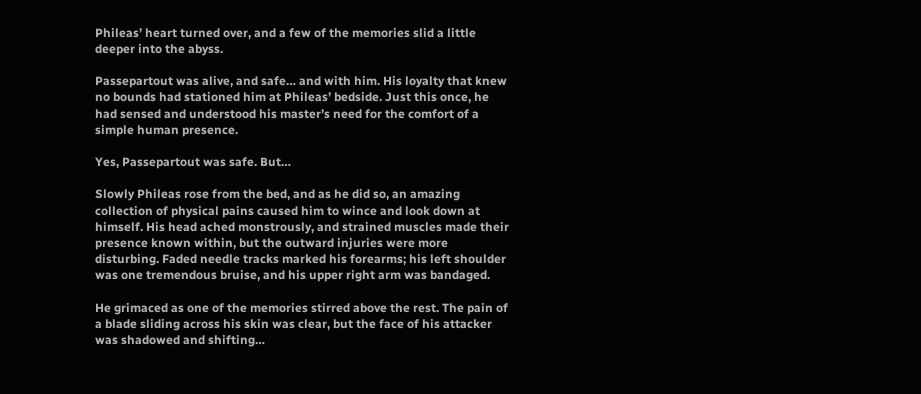Phileas’ heart turned over, and a few of the memories slid a little deeper into the abyss.

Passepartout was alive, and safe… and with him. His loyalty that knew no bounds had stationed him at Phileas’ bedside. Just this once, he had sensed and understood his master’s need for the comfort of a simple human presence.

Yes, Passepartout was safe. But…

Slowly Phileas rose from the bed, and as he did so, an amazing collection of physical pains caused him to wince and look down at himself. His head ached monstrously, and strained muscles made their presence known within, but the outward injuries were more disturbing. Faded needle tracks marked his forearms; his left shoulder was one tremendous bruise, and his upper right arm was bandaged.

He grimaced as one of the memories stirred above the rest. The pain of a blade sliding across his skin was clear, but the face of his attacker was shadowed and shifting…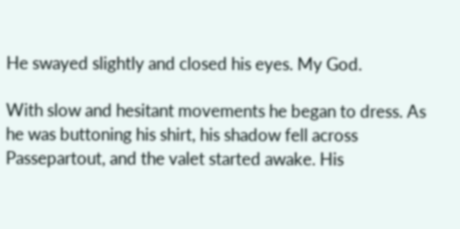He swayed slightly and closed his eyes. My God.

With slow and hesitant movements he began to dress. As he was buttoning his shirt, his shadow fell across Passepartout, and the valet started awake. His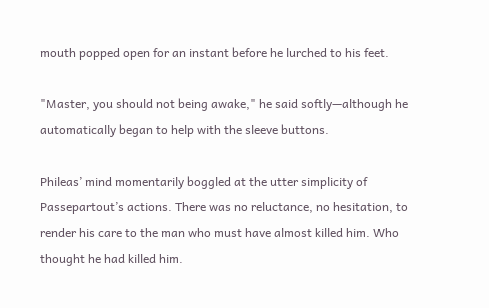mouth popped open for an instant before he lurched to his feet.

"Master, you should not being awake," he said softly—although he automatically began to help with the sleeve buttons.

Phileas’ mind momentarily boggled at the utter simplicity of Passepartout’s actions. There was no reluctance, no hesitation, to render his care to the man who must have almost killed him. Who thought he had killed him.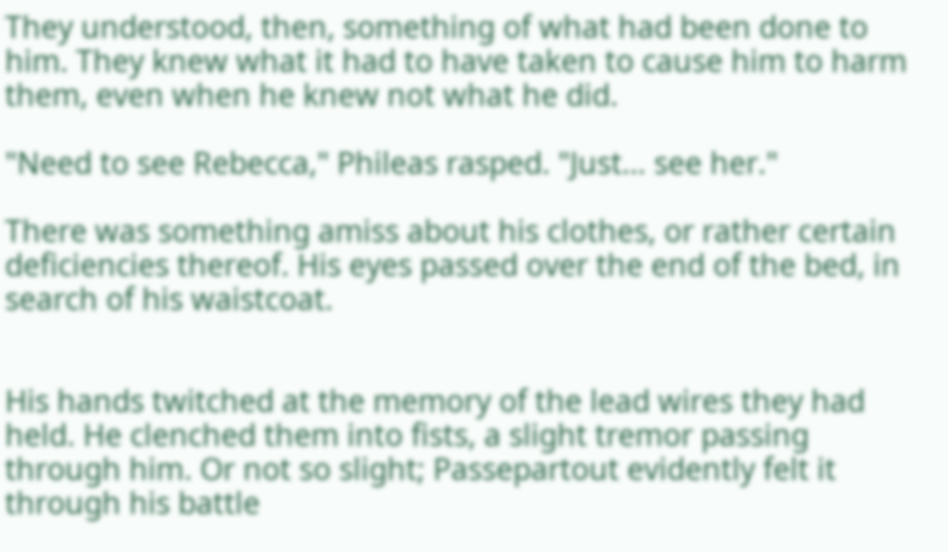They understood, then, something of what had been done to him. They knew what it had to have taken to cause him to harm them, even when he knew not what he did.

"Need to see Rebecca," Phileas rasped. "Just… see her."

There was something amiss about his clothes, or rather certain deficiencies thereof. His eyes passed over the end of the bed, in search of his waistcoat.


His hands twitched at the memory of the lead wires they had held. He clenched them into fists, a slight tremor passing through him. Or not so slight; Passepartout evidently felt it through his battle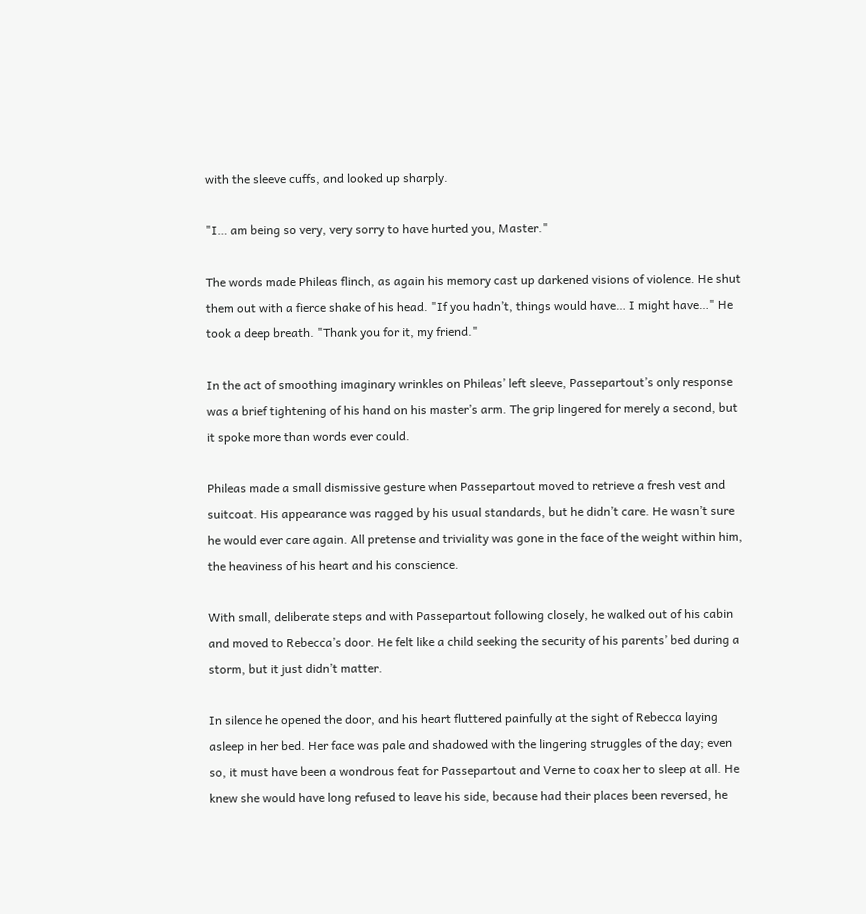with the sleeve cuffs, and looked up sharply.

"I… am being so very, very sorry to have hurted you, Master."

The words made Phileas flinch, as again his memory cast up darkened visions of violence. He shut them out with a fierce shake of his head. "If you hadn’t, things would have… I might have…" He took a deep breath. "Thank you for it, my friend."

In the act of smoothing imaginary wrinkles on Phileas’ left sleeve, Passepartout’s only response was a brief tightening of his hand on his master’s arm. The grip lingered for merely a second, but it spoke more than words ever could.

Phileas made a small dismissive gesture when Passepartout moved to retrieve a fresh vest and suitcoat. His appearance was ragged by his usual standards, but he didn’t care. He wasn’t sure he would ever care again. All pretense and triviality was gone in the face of the weight within him, the heaviness of his heart and his conscience.

With small, deliberate steps and with Passepartout following closely, he walked out of his cabin and moved to Rebecca’s door. He felt like a child seeking the security of his parents’ bed during a storm, but it just didn’t matter.

In silence he opened the door, and his heart fluttered painfully at the sight of Rebecca laying asleep in her bed. Her face was pale and shadowed with the lingering struggles of the day; even so, it must have been a wondrous feat for Passepartout and Verne to coax her to sleep at all. He knew she would have long refused to leave his side, because had their places been reversed, he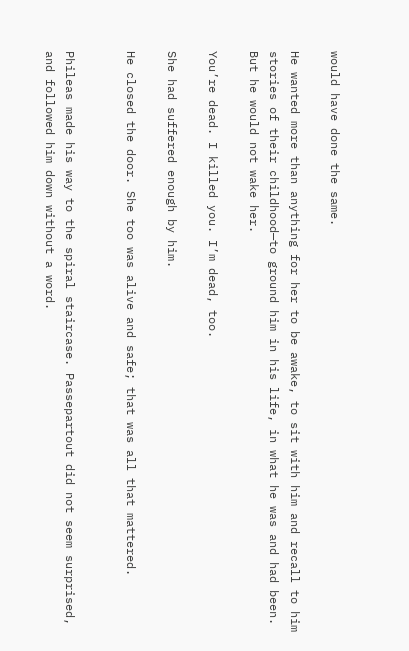would have done the same.

He wanted more than anything for her to be awake, to sit with him and recall to him stories of their childhood—to ground him in his life, in what he was and had been. But he would not wake her.

You’re dead. I killed you. I’m dead, too.

She had suffered enough by him.

He closed the door. She too was alive and safe; that was all that mattered.


Phileas made his way to the spiral staircase. Passepartout did not seem surprised, and followed him down without a word.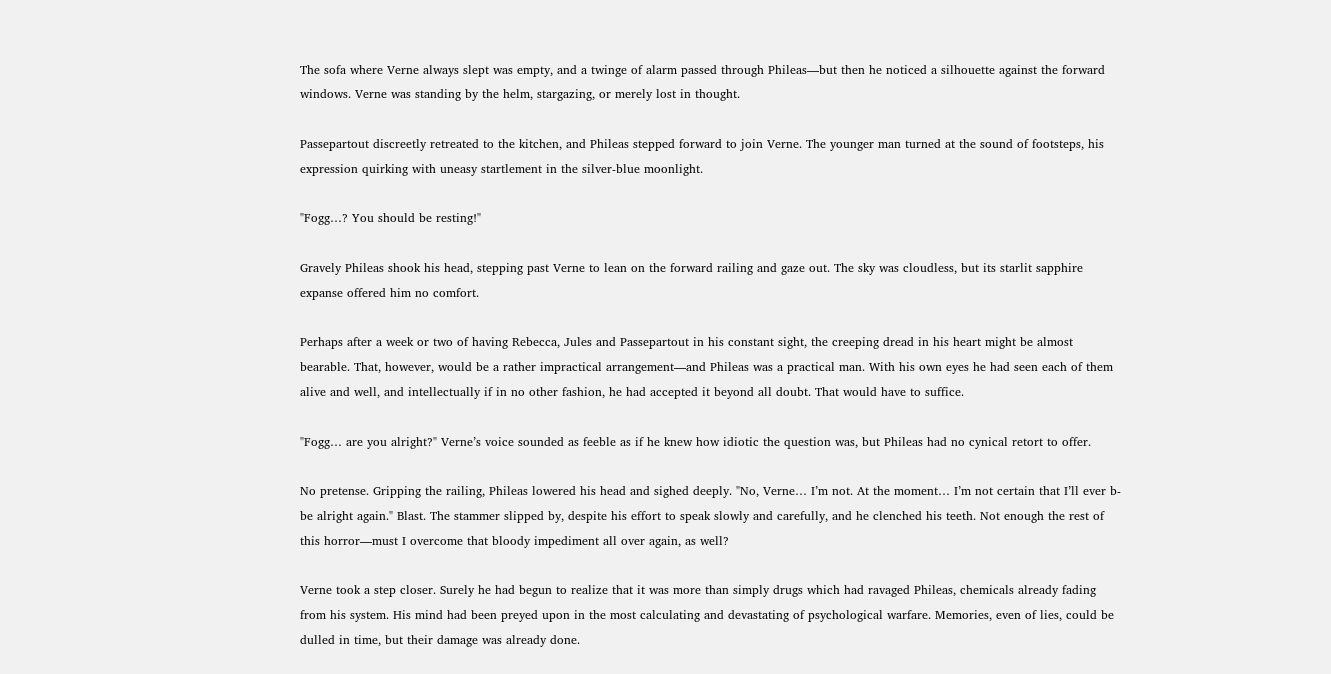The sofa where Verne always slept was empty, and a twinge of alarm passed through Phileas—but then he noticed a silhouette against the forward windows. Verne was standing by the helm, stargazing, or merely lost in thought.

Passepartout discreetly retreated to the kitchen, and Phileas stepped forward to join Verne. The younger man turned at the sound of footsteps, his expression quirking with uneasy startlement in the silver-blue moonlight.

"Fogg…? You should be resting!"

Gravely Phileas shook his head, stepping past Verne to lean on the forward railing and gaze out. The sky was cloudless, but its starlit sapphire expanse offered him no comfort.

Perhaps after a week or two of having Rebecca, Jules and Passepartout in his constant sight, the creeping dread in his heart might be almost bearable. That, however, would be a rather impractical arrangement—and Phileas was a practical man. With his own eyes he had seen each of them alive and well, and intellectually if in no other fashion, he had accepted it beyond all doubt. That would have to suffice.

"Fogg… are you alright?" Verne’s voice sounded as feeble as if he knew how idiotic the question was, but Phileas had no cynical retort to offer.

No pretense. Gripping the railing, Phileas lowered his head and sighed deeply. "No, Verne… I’m not. At the moment… I’m not certain that I’ll ever b-be alright again." Blast. The stammer slipped by, despite his effort to speak slowly and carefully, and he clenched his teeth. Not enough the rest of this horror—must I overcome that bloody impediment all over again, as well?

Verne took a step closer. Surely he had begun to realize that it was more than simply drugs which had ravaged Phileas, chemicals already fading from his system. His mind had been preyed upon in the most calculating and devastating of psychological warfare. Memories, even of lies, could be dulled in time, but their damage was already done.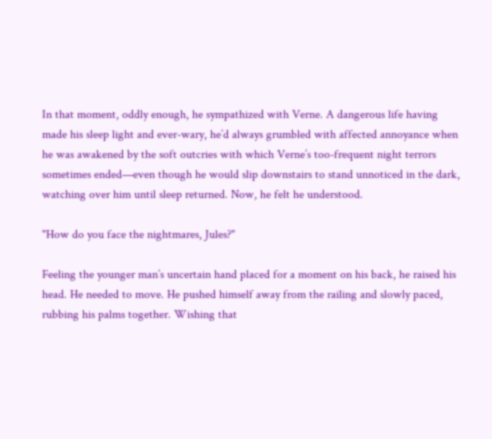In that moment, oddly enough, he sympathized with Verne. A dangerous life having made his sleep light and ever-wary, he’d always grumbled with affected annoyance when he was awakened by the soft outcries with which Verne’s too-frequent night terrors sometimes ended—even though he would slip downstairs to stand unnoticed in the dark, watching over him until sleep returned. Now, he felt he understood.

"How do you face the nightmares, Jules?"

Feeling the younger man’s uncertain hand placed for a moment on his back, he raised his head. He needed to move. He pushed himself away from the railing and slowly paced, rubbing his palms together. Wishing that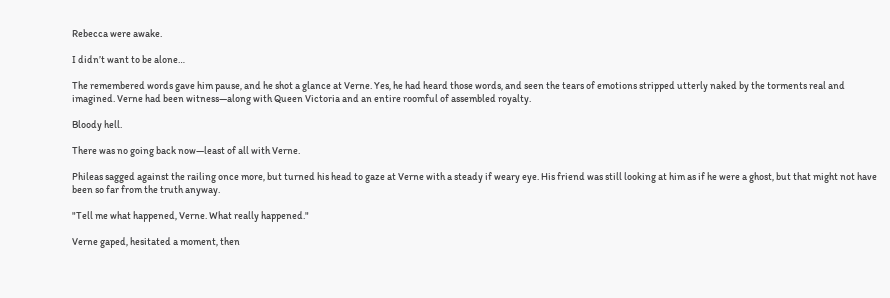Rebecca were awake.

I didn’t want to be alone…

The remembered words gave him pause, and he shot a glance at Verne. Yes, he had heard those words, and seen the tears of emotions stripped utterly naked by the torments real and imagined. Verne had been witness—along with Queen Victoria and an entire roomful of assembled royalty.

Bloody hell.

There was no going back now—least of all with Verne.

Phileas sagged against the railing once more, but turned his head to gaze at Verne with a steady if weary eye. His friend was still looking at him as if he were a ghost, but that might not have been so far from the truth anyway.

"Tell me what happened, Verne. What really happened."

Verne gaped, hesitated a moment, then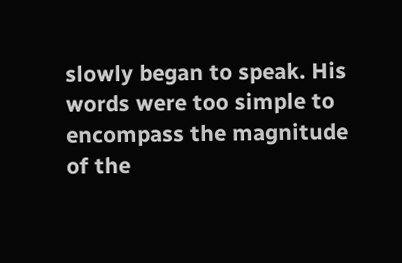slowly began to speak. His words were too simple to encompass the magnitude of the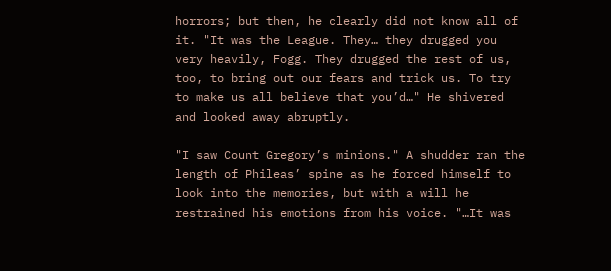horrors; but then, he clearly did not know all of it. "It was the League. They… they drugged you very heavily, Fogg. They drugged the rest of us, too, to bring out our fears and trick us. To try to make us all believe that you’d…" He shivered and looked away abruptly.

"I saw Count Gregory’s minions." A shudder ran the length of Phileas’ spine as he forced himself to look into the memories, but with a will he restrained his emotions from his voice. "…It was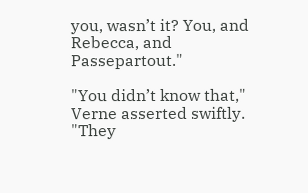you, wasn’t it? You, and Rebecca, and Passepartout."

"You didn’t know that," Verne asserted swiftly. "They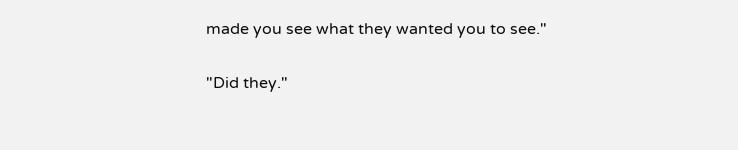made you see what they wanted you to see."

"Did they."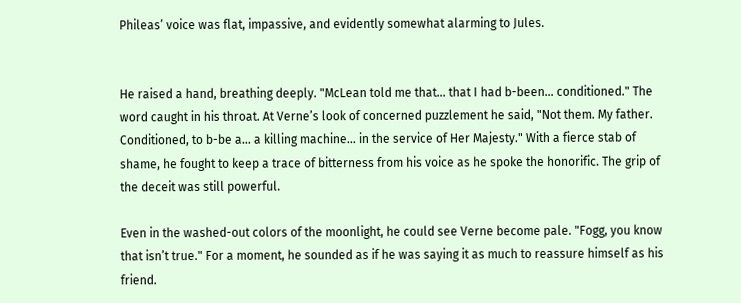Phileas’ voice was flat, impassive, and evidently somewhat alarming to Jules.


He raised a hand, breathing deeply. "McLean told me that… that I had b-been… conditioned." The word caught in his throat. At Verne’s look of concerned puzzlement he said, "Not them. My father. Conditioned, to b-be a… a killing machine… in the service of Her Majesty." With a fierce stab of shame, he fought to keep a trace of bitterness from his voice as he spoke the honorific. The grip of the deceit was still powerful.

Even in the washed-out colors of the moonlight, he could see Verne become pale. "Fogg, you know that isn’t true." For a moment, he sounded as if he was saying it as much to reassure himself as his friend.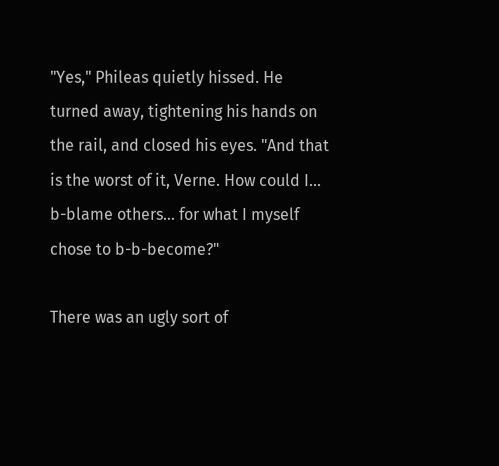"Yes," Phileas quietly hissed. He turned away, tightening his hands on the rail, and closed his eyes. "And that is the worst of it, Verne. How could I… b-blame others… for what I myself chose to b-b-become?"

There was an ugly sort of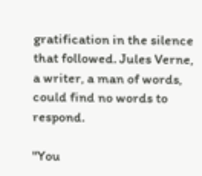gratification in the silence that followed. Jules Verne, a writer, a man of words, could find no words to respond.

"You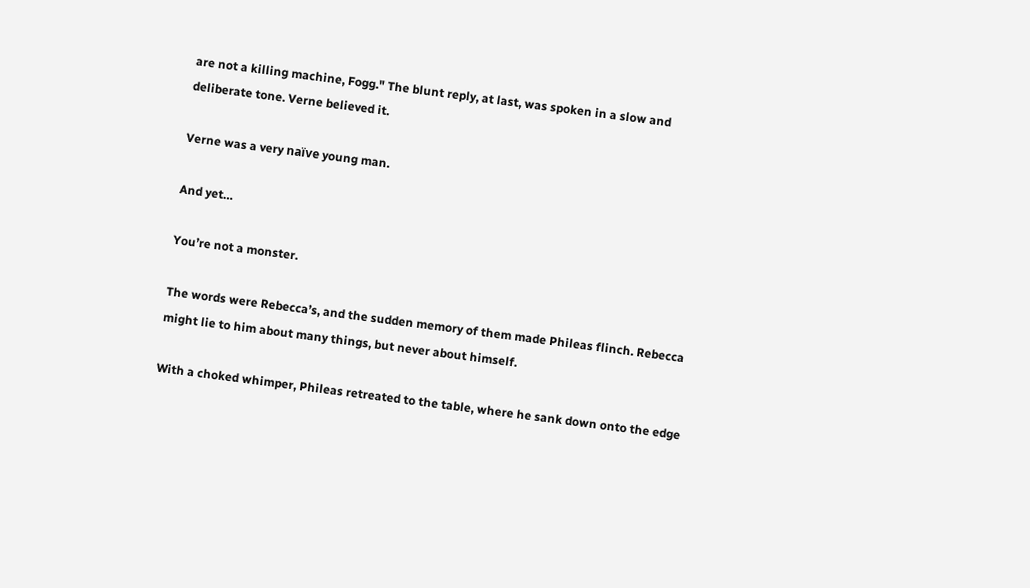are not a killing machine, Fogg." The blunt reply, at last, was spoken in a slow and deliberate tone. Verne believed it.

Verne was a very naïve young man.

And yet…

You’re not a monster.

The words were Rebecca’s, and the sudden memory of them made Phileas flinch. Rebecca might lie to him about many things, but never about himself.

With a choked whimper, Phileas retreated to the table, where he sank down onto the edge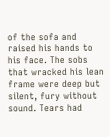of the sofa and raised his hands to his face. The sobs that wracked his lean frame were deep but silent, fury without sound. Tears had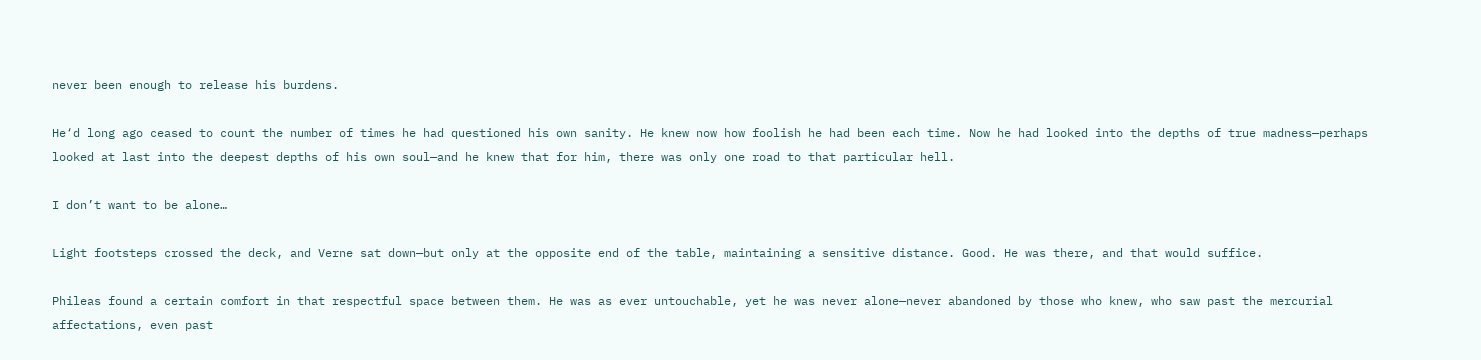never been enough to release his burdens.

He‘d long ago ceased to count the number of times he had questioned his own sanity. He knew now how foolish he had been each time. Now he had looked into the depths of true madness—perhaps looked at last into the deepest depths of his own soul—and he knew that for him, there was only one road to that particular hell.

I don’t want to be alone…

Light footsteps crossed the deck, and Verne sat down—but only at the opposite end of the table, maintaining a sensitive distance. Good. He was there, and that would suffice.

Phileas found a certain comfort in that respectful space between them. He was as ever untouchable, yet he was never alone—never abandoned by those who knew, who saw past the mercurial affectations, even past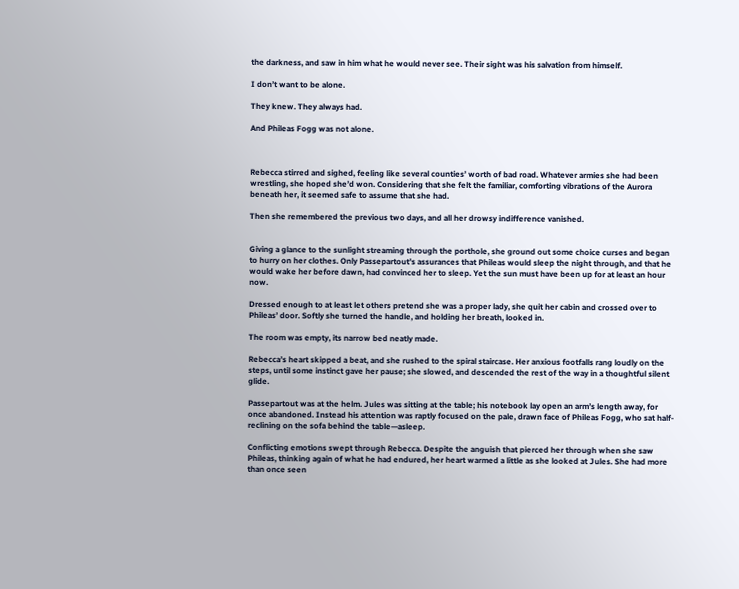the darkness, and saw in him what he would never see. Their sight was his salvation from himself.

I don’t want to be alone.

They knew. They always had.

And Phileas Fogg was not alone.



Rebecca stirred and sighed, feeling like several counties’ worth of bad road. Whatever armies she had been wrestling, she hoped she’d won. Considering that she felt the familiar, comforting vibrations of the Aurora beneath her, it seemed safe to assume that she had.

Then she remembered the previous two days, and all her drowsy indifference vanished.


Giving a glance to the sunlight streaming through the porthole, she ground out some choice curses and began to hurry on her clothes. Only Passepartout’s assurances that Phileas would sleep the night through, and that he would wake her before dawn, had convinced her to sleep. Yet the sun must have been up for at least an hour now.

Dressed enough to at least let others pretend she was a proper lady, she quit her cabin and crossed over to Phileas’ door. Softly she turned the handle, and holding her breath, looked in.

The room was empty, its narrow bed neatly made.

Rebecca’s heart skipped a beat, and she rushed to the spiral staircase. Her anxious footfalls rang loudly on the steps, until some instinct gave her pause; she slowed, and descended the rest of the way in a thoughtful silent glide.

Passepartout was at the helm. Jules was sitting at the table; his notebook lay open an arm’s length away, for once abandoned. Instead his attention was raptly focused on the pale, drawn face of Phileas Fogg, who sat half-reclining on the sofa behind the table—asleep.

Conflicting emotions swept through Rebecca. Despite the anguish that pierced her through when she saw Phileas, thinking again of what he had endured, her heart warmed a little as she looked at Jules. She had more than once seen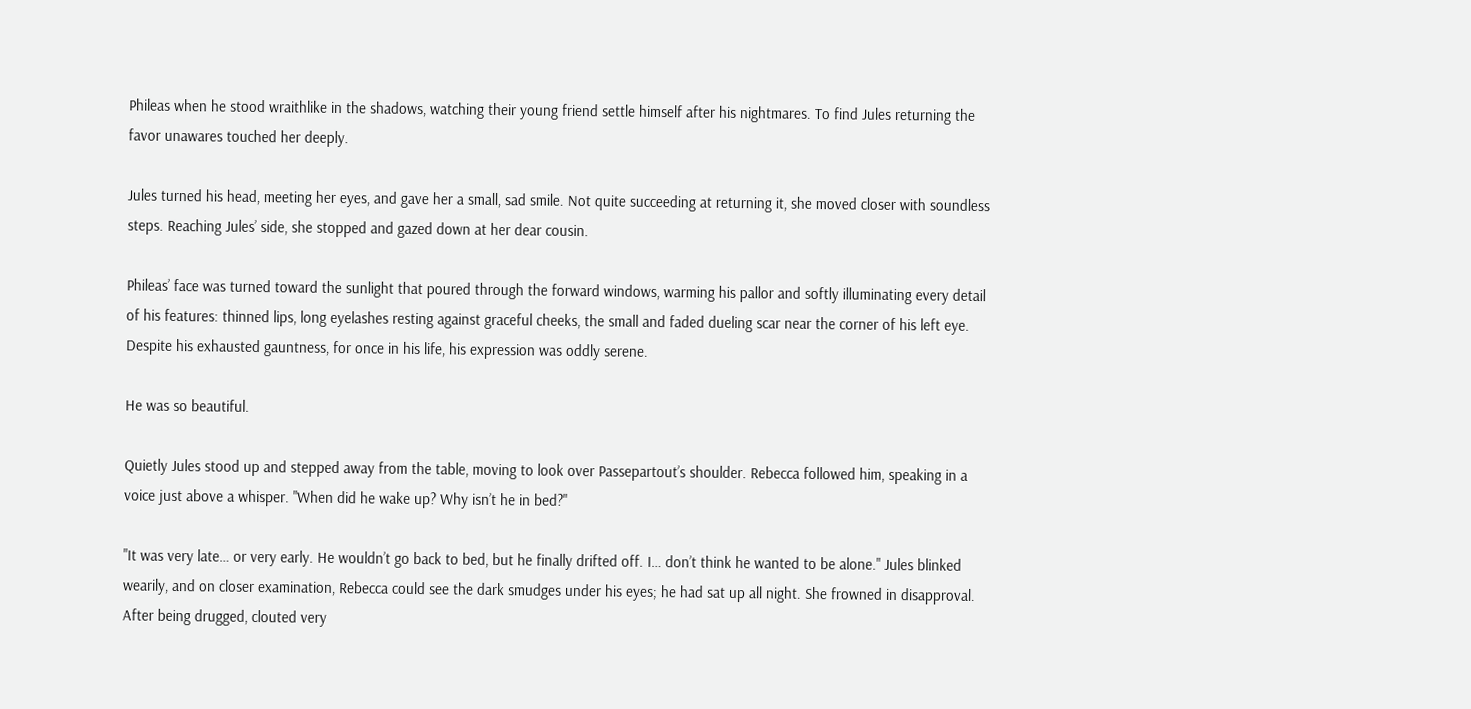Phileas when he stood wraithlike in the shadows, watching their young friend settle himself after his nightmares. To find Jules returning the favor unawares touched her deeply.

Jules turned his head, meeting her eyes, and gave her a small, sad smile. Not quite succeeding at returning it, she moved closer with soundless steps. Reaching Jules’ side, she stopped and gazed down at her dear cousin.

Phileas’ face was turned toward the sunlight that poured through the forward windows, warming his pallor and softly illuminating every detail of his features: thinned lips, long eyelashes resting against graceful cheeks, the small and faded dueling scar near the corner of his left eye. Despite his exhausted gauntness, for once in his life, his expression was oddly serene.

He was so beautiful.

Quietly Jules stood up and stepped away from the table, moving to look over Passepartout’s shoulder. Rebecca followed him, speaking in a voice just above a whisper. "When did he wake up? Why isn’t he in bed?"

"It was very late… or very early. He wouldn’t go back to bed, but he finally drifted off. I… don’t think he wanted to be alone." Jules blinked wearily, and on closer examination, Rebecca could see the dark smudges under his eyes; he had sat up all night. She frowned in disapproval. After being drugged, clouted very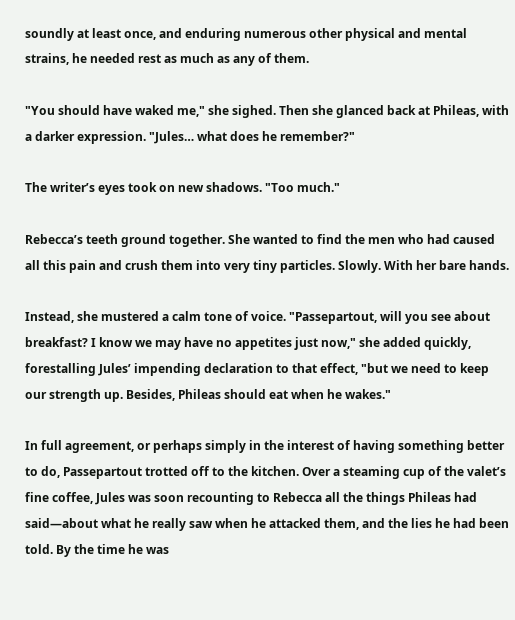soundly at least once, and enduring numerous other physical and mental strains, he needed rest as much as any of them.

"You should have waked me," she sighed. Then she glanced back at Phileas, with a darker expression. "Jules… what does he remember?"

The writer’s eyes took on new shadows. "Too much."

Rebecca’s teeth ground together. She wanted to find the men who had caused all this pain and crush them into very tiny particles. Slowly. With her bare hands.

Instead, she mustered a calm tone of voice. "Passepartout, will you see about breakfast? I know we may have no appetites just now," she added quickly, forestalling Jules’ impending declaration to that effect, "but we need to keep our strength up. Besides, Phileas should eat when he wakes."

In full agreement, or perhaps simply in the interest of having something better to do, Passepartout trotted off to the kitchen. Over a steaming cup of the valet’s fine coffee, Jules was soon recounting to Rebecca all the things Phileas had said—about what he really saw when he attacked them, and the lies he had been told. By the time he was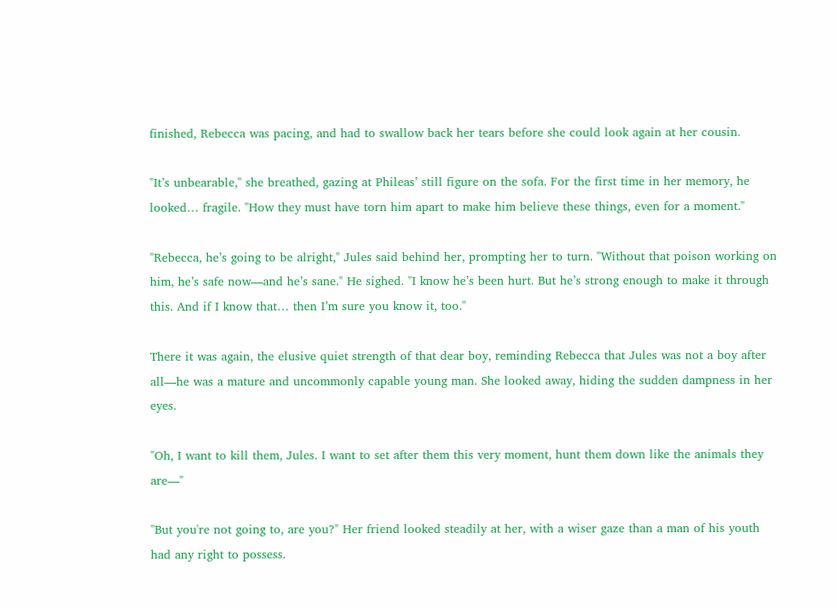finished, Rebecca was pacing, and had to swallow back her tears before she could look again at her cousin.

"It’s unbearable," she breathed, gazing at Phileas’ still figure on the sofa. For the first time in her memory, he looked… fragile. "How they must have torn him apart to make him believe these things, even for a moment."

"Rebecca, he’s going to be alright," Jules said behind her, prompting her to turn. "Without that poison working on him, he’s safe now—and he’s sane." He sighed. "I know he’s been hurt. But he’s strong enough to make it through this. And if I know that… then I’m sure you know it, too."

There it was again, the elusive quiet strength of that dear boy, reminding Rebecca that Jules was not a boy after all—he was a mature and uncommonly capable young man. She looked away, hiding the sudden dampness in her eyes.

"Oh, I want to kill them, Jules. I want to set after them this very moment, hunt them down like the animals they are—"

"But you're not going to, are you?" Her friend looked steadily at her, with a wiser gaze than a man of his youth had any right to possess.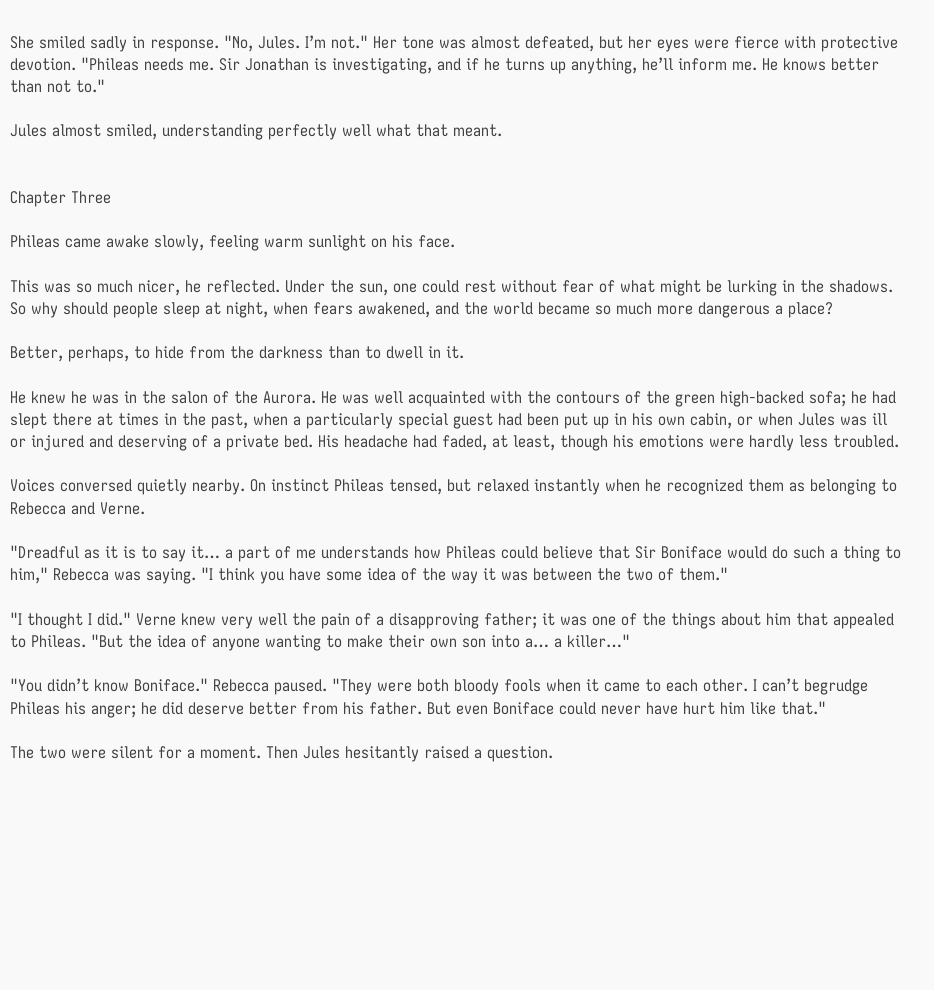She smiled sadly in response. "No, Jules. I’m not." Her tone was almost defeated, but her eyes were fierce with protective devotion. "Phileas needs me. Sir Jonathan is investigating, and if he turns up anything, he’ll inform me. He knows better than not to."

Jules almost smiled, understanding perfectly well what that meant.


Chapter Three

Phileas came awake slowly, feeling warm sunlight on his face.

This was so much nicer, he reflected. Under the sun, one could rest without fear of what might be lurking in the shadows. So why should people sleep at night, when fears awakened, and the world became so much more dangerous a place?

Better, perhaps, to hide from the darkness than to dwell in it.

He knew he was in the salon of the Aurora. He was well acquainted with the contours of the green high-backed sofa; he had slept there at times in the past, when a particularly special guest had been put up in his own cabin, or when Jules was ill or injured and deserving of a private bed. His headache had faded, at least, though his emotions were hardly less troubled.

Voices conversed quietly nearby. On instinct Phileas tensed, but relaxed instantly when he recognized them as belonging to Rebecca and Verne.

"Dreadful as it is to say it… a part of me understands how Phileas could believe that Sir Boniface would do such a thing to him," Rebecca was saying. "I think you have some idea of the way it was between the two of them."

"I thought I did." Verne knew very well the pain of a disapproving father; it was one of the things about him that appealed to Phileas. "But the idea of anyone wanting to make their own son into a… a killer…"

"You didn’t know Boniface." Rebecca paused. "They were both bloody fools when it came to each other. I can’t begrudge Phileas his anger; he did deserve better from his father. But even Boniface could never have hurt him like that."

The two were silent for a moment. Then Jules hesitantly raised a question.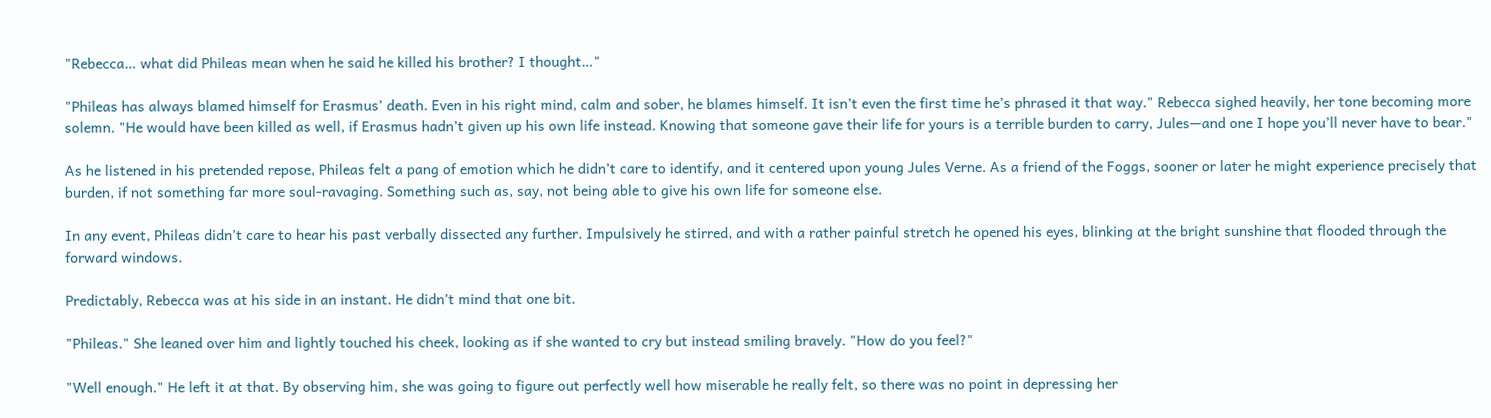"Rebecca… what did Phileas mean when he said he killed his brother? I thought…"

"Phileas has always blamed himself for Erasmus’ death. Even in his right mind, calm and sober, he blames himself. It isn’t even the first time he’s phrased it that way." Rebecca sighed heavily, her tone becoming more solemn. "He would have been killed as well, if Erasmus hadn’t given up his own life instead. Knowing that someone gave their life for yours is a terrible burden to carry, Jules—and one I hope you’ll never have to bear."

As he listened in his pretended repose, Phileas felt a pang of emotion which he didn’t care to identify, and it centered upon young Jules Verne. As a friend of the Foggs, sooner or later he might experience precisely that burden, if not something far more soul-ravaging. Something such as, say, not being able to give his own life for someone else.

In any event, Phileas didn’t care to hear his past verbally dissected any further. Impulsively he stirred, and with a rather painful stretch he opened his eyes, blinking at the bright sunshine that flooded through the forward windows.

Predictably, Rebecca was at his side in an instant. He didn’t mind that one bit.

"Phileas." She leaned over him and lightly touched his cheek, looking as if she wanted to cry but instead smiling bravely. "How do you feel?"

"Well enough." He left it at that. By observing him, she was going to figure out perfectly well how miserable he really felt, so there was no point in depressing her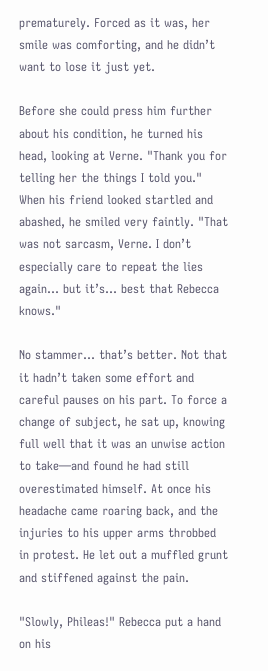prematurely. Forced as it was, her smile was comforting, and he didn’t want to lose it just yet.

Before she could press him further about his condition, he turned his head, looking at Verne. "Thank you for telling her the things I told you." When his friend looked startled and abashed, he smiled very faintly. "That was not sarcasm, Verne. I don’t especially care to repeat the lies again… but it’s… best that Rebecca knows."

No stammer… that’s better. Not that it hadn’t taken some effort and careful pauses on his part. To force a change of subject, he sat up, knowing full well that it was an unwise action to take—and found he had still overestimated himself. At once his headache came roaring back, and the injuries to his upper arms throbbed in protest. He let out a muffled grunt and stiffened against the pain.

"Slowly, Phileas!" Rebecca put a hand on his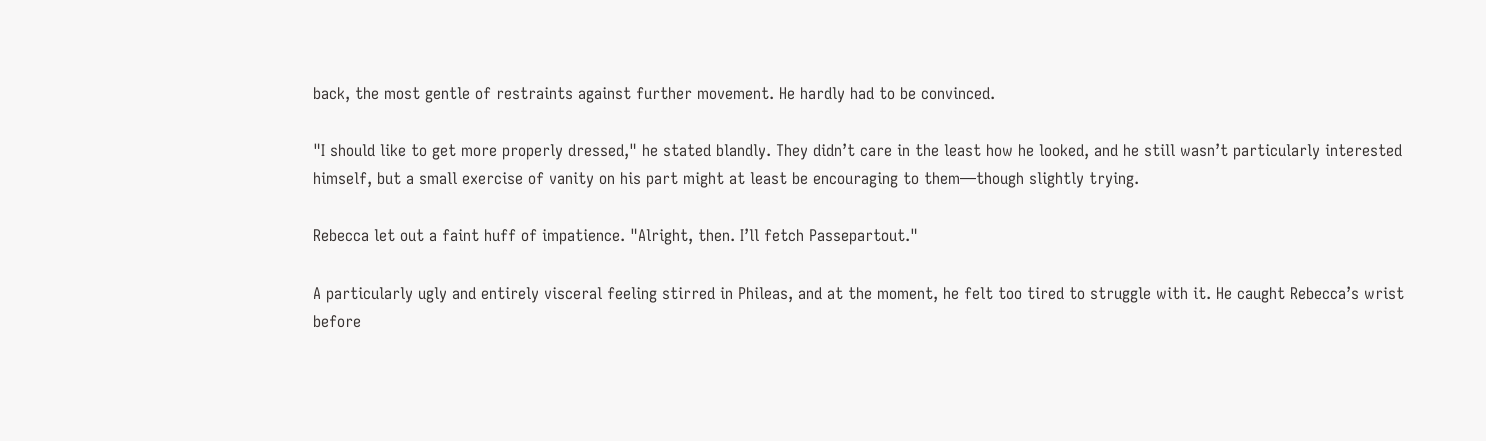back, the most gentle of restraints against further movement. He hardly had to be convinced.

"I should like to get more properly dressed," he stated blandly. They didn’t care in the least how he looked, and he still wasn’t particularly interested himself, but a small exercise of vanity on his part might at least be encouraging to them—though slightly trying.

Rebecca let out a faint huff of impatience. "Alright, then. I’ll fetch Passepartout."

A particularly ugly and entirely visceral feeling stirred in Phileas, and at the moment, he felt too tired to struggle with it. He caught Rebecca’s wrist before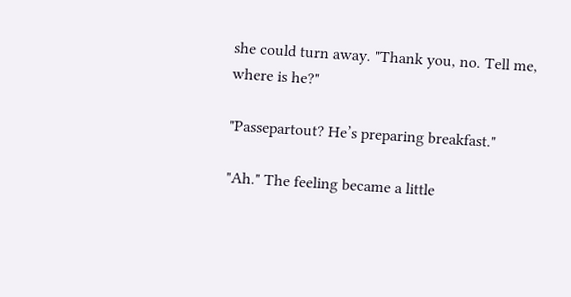she could turn away. "Thank you, no. Tell me, where is he?"

"Passepartout? He’s preparing breakfast."

"Ah." The feeling became a little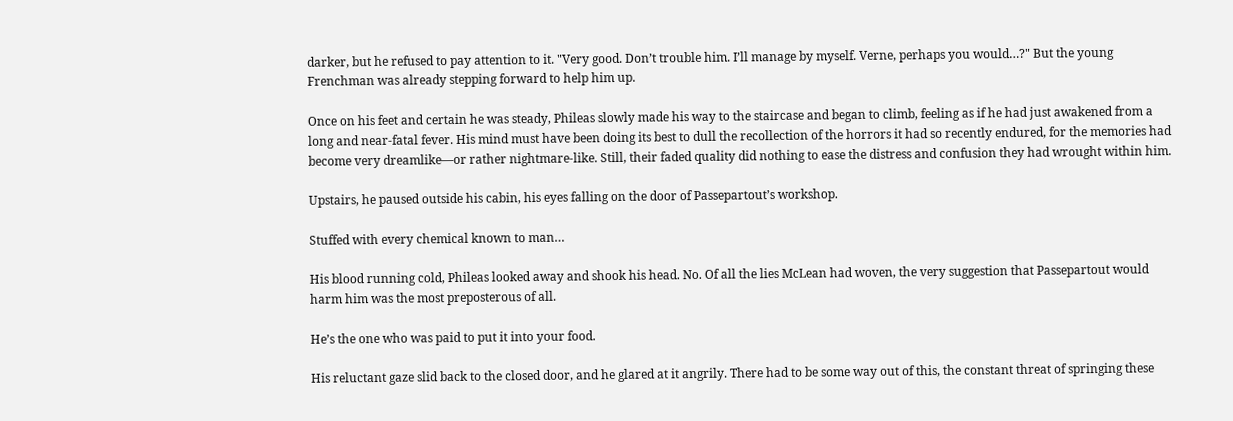darker, but he refused to pay attention to it. "Very good. Don’t trouble him. I’ll manage by myself. Verne, perhaps you would…?" But the young Frenchman was already stepping forward to help him up.

Once on his feet and certain he was steady, Phileas slowly made his way to the staircase and began to climb, feeling as if he had just awakened from a long and near-fatal fever. His mind must have been doing its best to dull the recollection of the horrors it had so recently endured, for the memories had become very dreamlike—or rather nightmare-like. Still, their faded quality did nothing to ease the distress and confusion they had wrought within him.

Upstairs, he paused outside his cabin, his eyes falling on the door of Passepartout’s workshop.

Stuffed with every chemical known to man…

His blood running cold, Phileas looked away and shook his head. No. Of all the lies McLean had woven, the very suggestion that Passepartout would harm him was the most preposterous of all.

He’s the one who was paid to put it into your food.

His reluctant gaze slid back to the closed door, and he glared at it angrily. There had to be some way out of this, the constant threat of springing these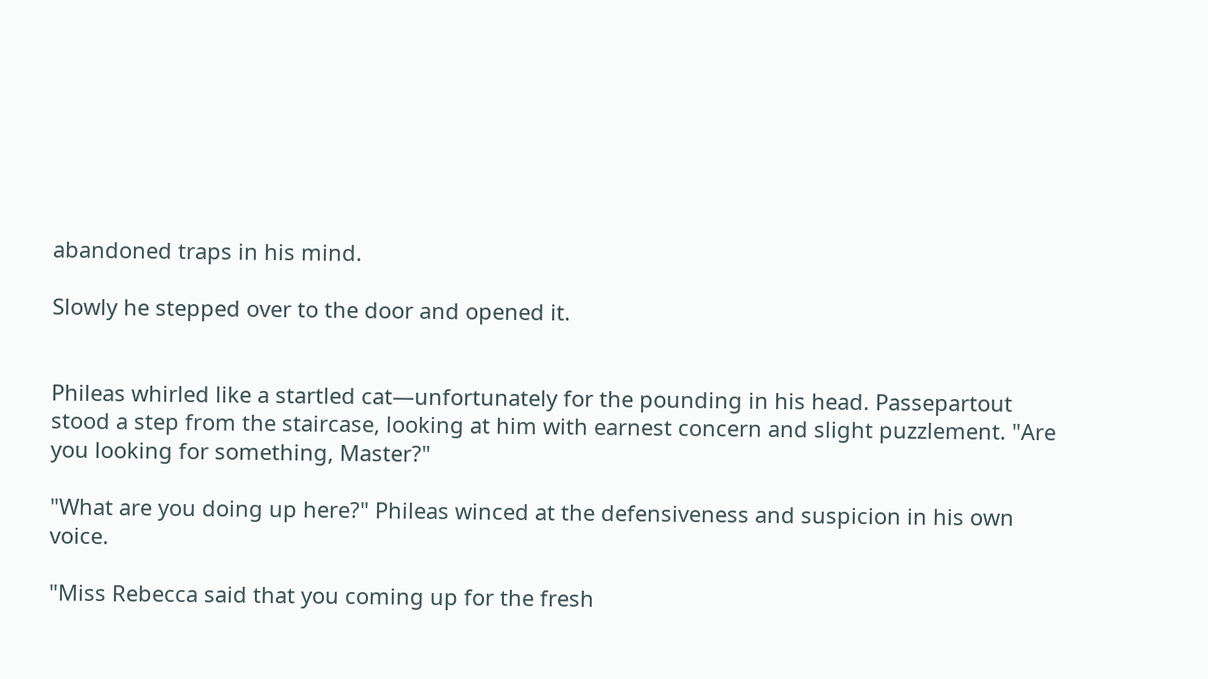abandoned traps in his mind.

Slowly he stepped over to the door and opened it.


Phileas whirled like a startled cat—unfortunately for the pounding in his head. Passepartout stood a step from the staircase, looking at him with earnest concern and slight puzzlement. "Are you looking for something, Master?"

"What are you doing up here?" Phileas winced at the defensiveness and suspicion in his own voice.

"Miss Rebecca said that you coming up for the fresh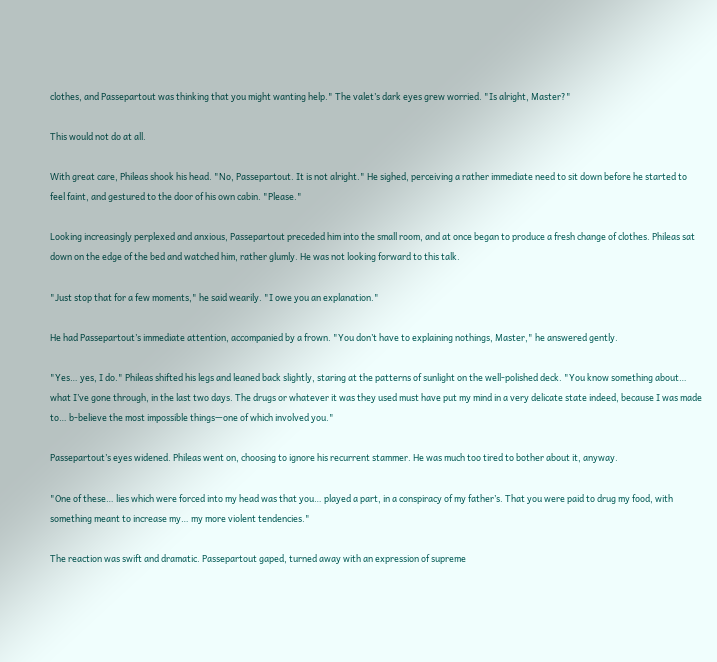clothes, and Passepartout was thinking that you might wanting help." The valet’s dark eyes grew worried. "Is alright, Master?"

This would not do at all.

With great care, Phileas shook his head. "No, Passepartout. It is not alright." He sighed, perceiving a rather immediate need to sit down before he started to feel faint, and gestured to the door of his own cabin. "Please."

Looking increasingly perplexed and anxious, Passepartout preceded him into the small room, and at once began to produce a fresh change of clothes. Phileas sat down on the edge of the bed and watched him, rather glumly. He was not looking forward to this talk.

"Just stop that for a few moments," he said wearily. "I owe you an explanation."

He had Passepartout’s immediate attention, accompanied by a frown. "You don’t have to explaining nothings, Master," he answered gently.

"Yes… yes, I do." Phileas shifted his legs and leaned back slightly, staring at the patterns of sunlight on the well-polished deck. "You know something about… what I’ve gone through, in the last two days. The drugs or whatever it was they used must have put my mind in a very delicate state indeed, because I was made to… b-believe the most impossible things—one of which involved you."

Passepartout’s eyes widened. Phileas went on, choosing to ignore his recurrent stammer. He was much too tired to bother about it, anyway.

"One of these… lies which were forced into my head was that you… played a part, in a conspiracy of my father’s. That you were paid to drug my food, with something meant to increase my… my more violent tendencies."

The reaction was swift and dramatic. Passepartout gaped, turned away with an expression of supreme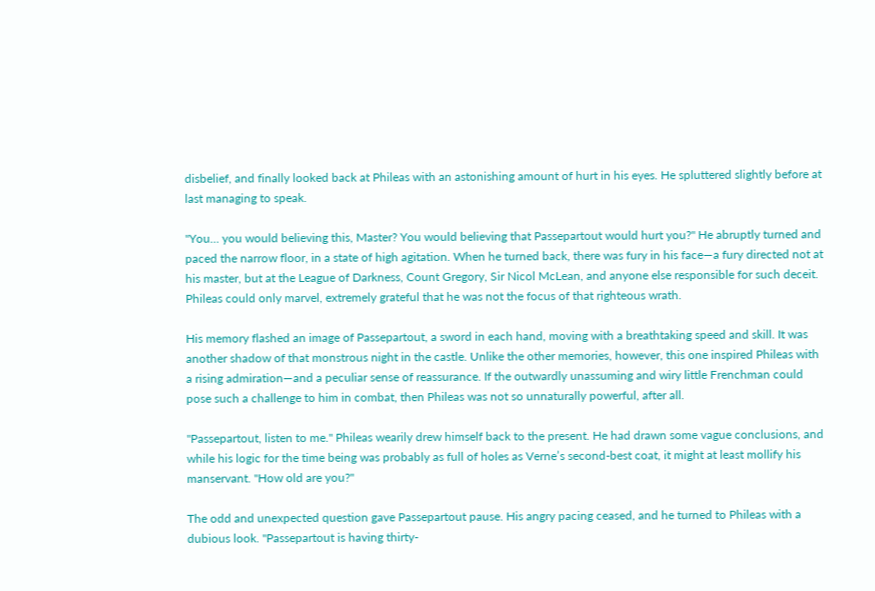disbelief, and finally looked back at Phileas with an astonishing amount of hurt in his eyes. He spluttered slightly before at last managing to speak.

"You… you would believing this, Master? You would believing that Passepartout would hurt you?" He abruptly turned and paced the narrow floor, in a state of high agitation. When he turned back, there was fury in his face—a fury directed not at his master, but at the League of Darkness, Count Gregory, Sir Nicol McLean, and anyone else responsible for such deceit. Phileas could only marvel, extremely grateful that he was not the focus of that righteous wrath.

His memory flashed an image of Passepartout, a sword in each hand, moving with a breathtaking speed and skill. It was another shadow of that monstrous night in the castle. Unlike the other memories, however, this one inspired Phileas with a rising admiration—and a peculiar sense of reassurance. If the outwardly unassuming and wiry little Frenchman could pose such a challenge to him in combat, then Phileas was not so unnaturally powerful, after all.

"Passepartout, listen to me." Phileas wearily drew himself back to the present. He had drawn some vague conclusions, and while his logic for the time being was probably as full of holes as Verne’s second-best coat, it might at least mollify his manservant. "How old are you?"

The odd and unexpected question gave Passepartout pause. His angry pacing ceased, and he turned to Phileas with a dubious look. "Passepartout is having thirty-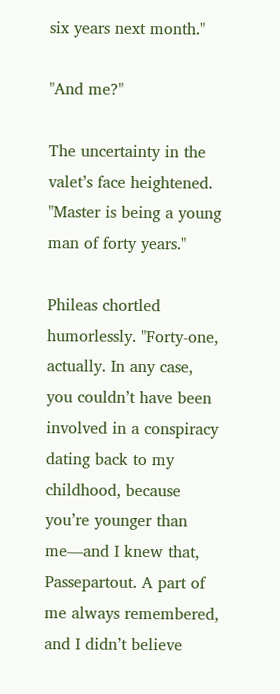six years next month."

"And me?"

The uncertainty in the valet’s face heightened. "Master is being a young man of forty years."

Phileas chortled humorlessly. "Forty-one, actually. In any case, you couldn’t have been involved in a conspiracy dating back to my childhood, because you’re younger than me—and I knew that, Passepartout. A part of me always remembered, and I didn’t believe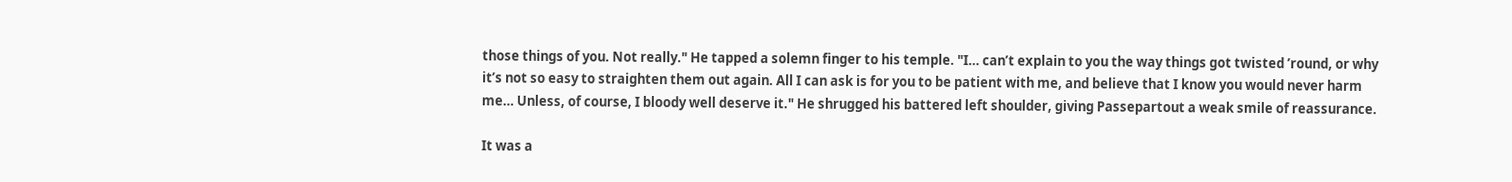those things of you. Not really." He tapped a solemn finger to his temple. "I… can’t explain to you the way things got twisted ’round, or why it’s not so easy to straighten them out again. All I can ask is for you to be patient with me, and believe that I know you would never harm me… Unless, of course, I bloody well deserve it." He shrugged his battered left shoulder, giving Passepartout a weak smile of reassurance.

It was a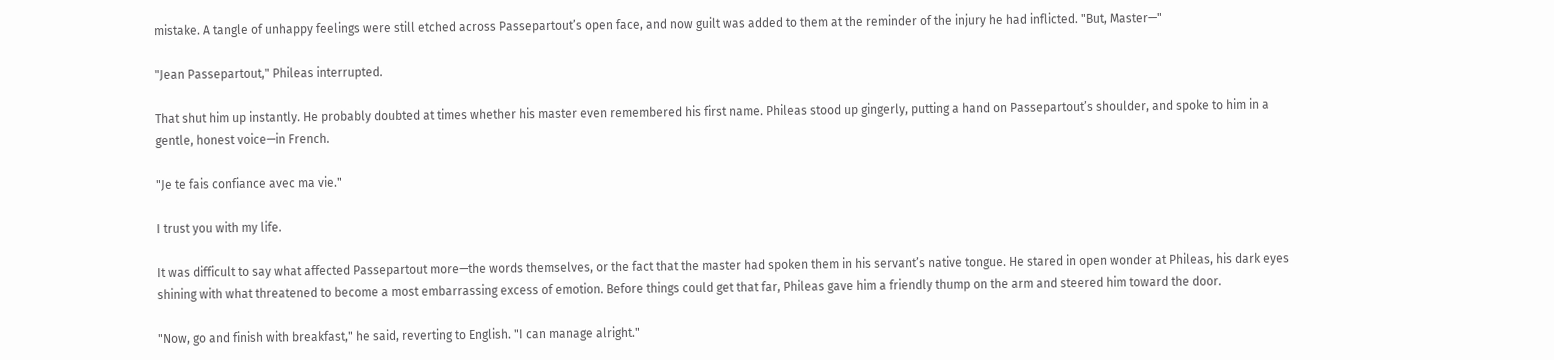mistake. A tangle of unhappy feelings were still etched across Passepartout’s open face, and now guilt was added to them at the reminder of the injury he had inflicted. "But, Master—"

"Jean Passepartout," Phileas interrupted.

That shut him up instantly. He probably doubted at times whether his master even remembered his first name. Phileas stood up gingerly, putting a hand on Passepartout’s shoulder, and spoke to him in a gentle, honest voice—in French.

"Je te fais confiance avec ma vie."

I trust you with my life.

It was difficult to say what affected Passepartout more—the words themselves, or the fact that the master had spoken them in his servant’s native tongue. He stared in open wonder at Phileas, his dark eyes shining with what threatened to become a most embarrassing excess of emotion. Before things could get that far, Phileas gave him a friendly thump on the arm and steered him toward the door.

"Now, go and finish with breakfast," he said, reverting to English. "I can manage alright."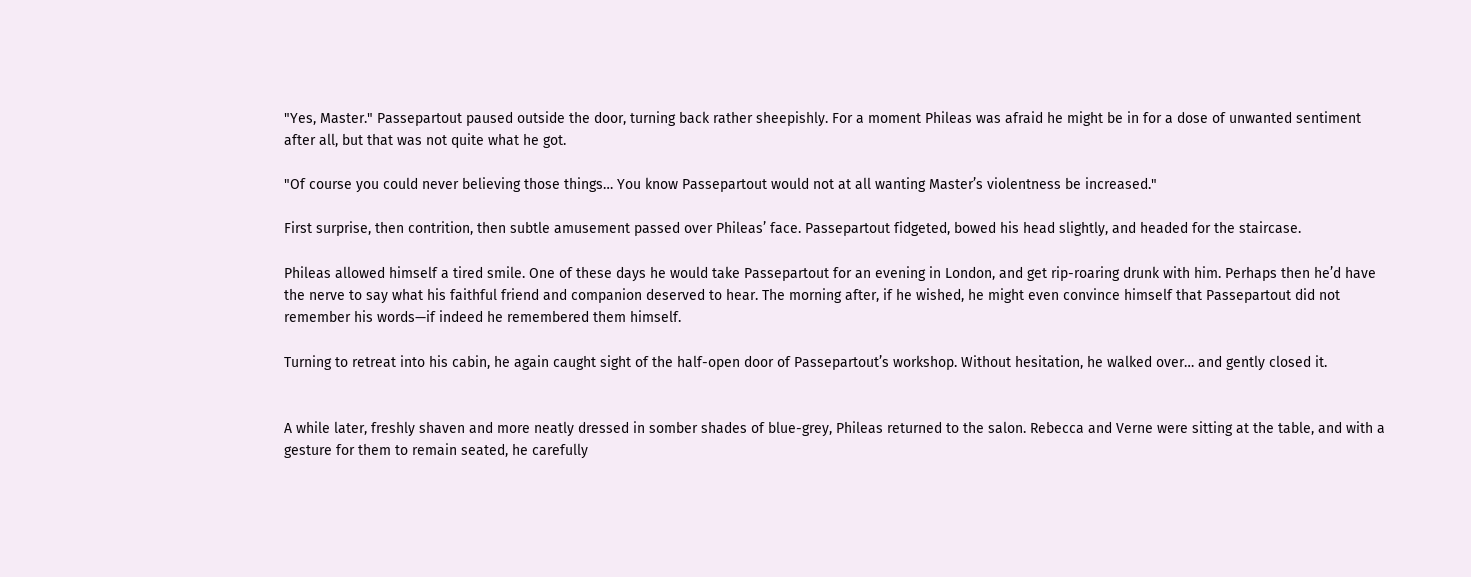"Yes, Master." Passepartout paused outside the door, turning back rather sheepishly. For a moment Phileas was afraid he might be in for a dose of unwanted sentiment after all, but that was not quite what he got.

"Of course you could never believing those things… You know Passepartout would not at all wanting Master’s violentness be increased."

First surprise, then contrition, then subtle amusement passed over Phileas’ face. Passepartout fidgeted, bowed his head slightly, and headed for the staircase.

Phileas allowed himself a tired smile. One of these days he would take Passepartout for an evening in London, and get rip-roaring drunk with him. Perhaps then he’d have the nerve to say what his faithful friend and companion deserved to hear. The morning after, if he wished, he might even convince himself that Passepartout did not remember his words—if indeed he remembered them himself.

Turning to retreat into his cabin, he again caught sight of the half-open door of Passepartout’s workshop. Without hesitation, he walked over… and gently closed it.


A while later, freshly shaven and more neatly dressed in somber shades of blue-grey, Phileas returned to the salon. Rebecca and Verne were sitting at the table, and with a gesture for them to remain seated, he carefully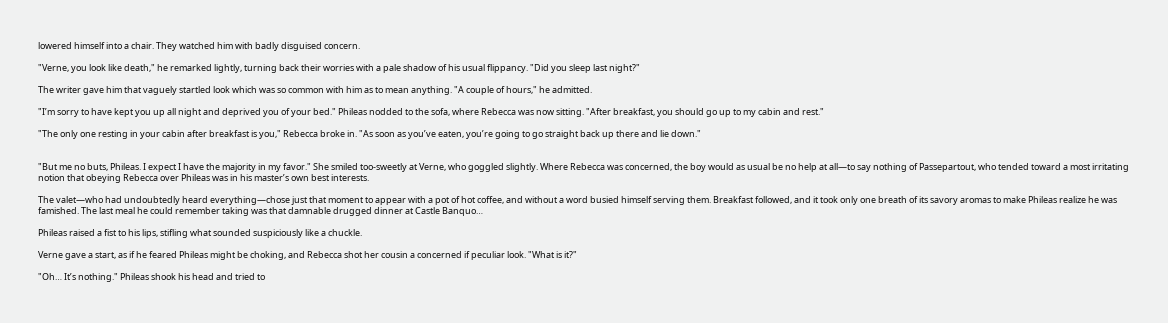lowered himself into a chair. They watched him with badly disguised concern.

"Verne, you look like death," he remarked lightly, turning back their worries with a pale shadow of his usual flippancy. "Did you sleep last night?"

The writer gave him that vaguely startled look which was so common with him as to mean anything. "A couple of hours," he admitted.

"I’m sorry to have kept you up all night and deprived you of your bed." Phileas nodded to the sofa, where Rebecca was now sitting. "After breakfast, you should go up to my cabin and rest."

"The only one resting in your cabin after breakfast is you," Rebecca broke in. "As soon as you’ve eaten, you’re going to go straight back up there and lie down."


"But me no buts, Phileas. I expect I have the majority in my favor." She smiled too-sweetly at Verne, who goggled slightly. Where Rebecca was concerned, the boy would as usual be no help at all—to say nothing of Passepartout, who tended toward a most irritating notion that obeying Rebecca over Phileas was in his master’s own best interests.

The valet—who had undoubtedly heard everything—chose just that moment to appear with a pot of hot coffee, and without a word busied himself serving them. Breakfast followed, and it took only one breath of its savory aromas to make Phileas realize he was famished. The last meal he could remember taking was that damnable drugged dinner at Castle Banquo…

Phileas raised a fist to his lips, stifling what sounded suspiciously like a chuckle.

Verne gave a start, as if he feared Phileas might be choking, and Rebecca shot her cousin a concerned if peculiar look. "What is it?"

"Oh… It’s nothing." Phileas shook his head and tried to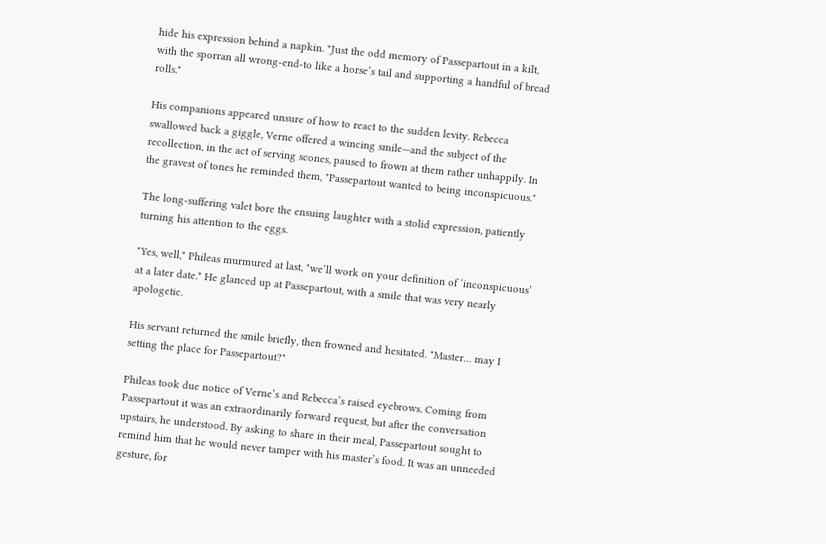hide his expression behind a napkin. "Just the odd memory of Passepartout in a kilt, with the sporran all wrong-end-to like a horse’s tail and supporting a handful of bread rolls."

His companions appeared unsure of how to react to the sudden levity. Rebecca swallowed back a giggle, Verne offered a wincing smile—and the subject of the recollection, in the act of serving scones, paused to frown at them rather unhappily. In the gravest of tones he reminded them, "Passepartout wanted to being inconspicuous."

The long-suffering valet bore the ensuing laughter with a stolid expression, patiently turning his attention to the eggs.

"Yes, well," Phileas murmured at last, "we’ll work on your definition of ‘inconspicuous’ at a later date." He glanced up at Passepartout, with a smile that was very nearly apologetic.

His servant returned the smile briefly, then frowned and hesitated. "Master… may I setting the place for Passepartout?"

Phileas took due notice of Verne’s and Rebecca’s raised eyebrows. Coming from Passepartout it was an extraordinarily forward request, but after the conversation upstairs, he understood. By asking to share in their meal, Passepartout sought to remind him that he would never tamper with his master’s food. It was an unneeded gesture, for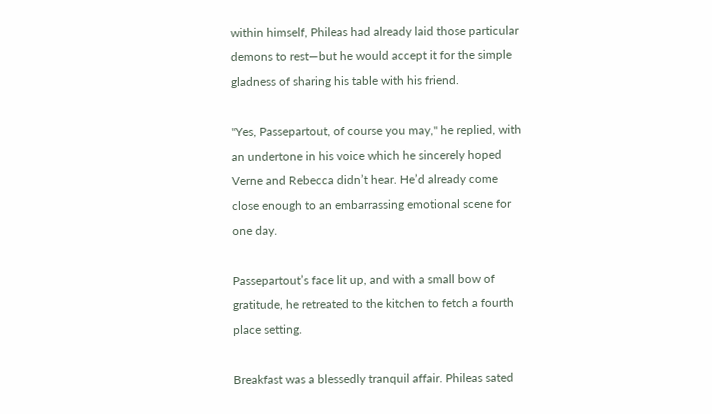within himself, Phileas had already laid those particular demons to rest—but he would accept it for the simple gladness of sharing his table with his friend.

"Yes, Passepartout, of course you may," he replied, with an undertone in his voice which he sincerely hoped Verne and Rebecca didn’t hear. He’d already come close enough to an embarrassing emotional scene for one day.

Passepartout’s face lit up, and with a small bow of gratitude, he retreated to the kitchen to fetch a fourth place setting.

Breakfast was a blessedly tranquil affair. Phileas sated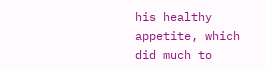his healthy appetite, which did much to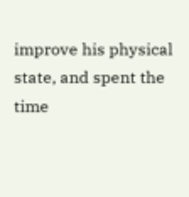improve his physical state, and spent the time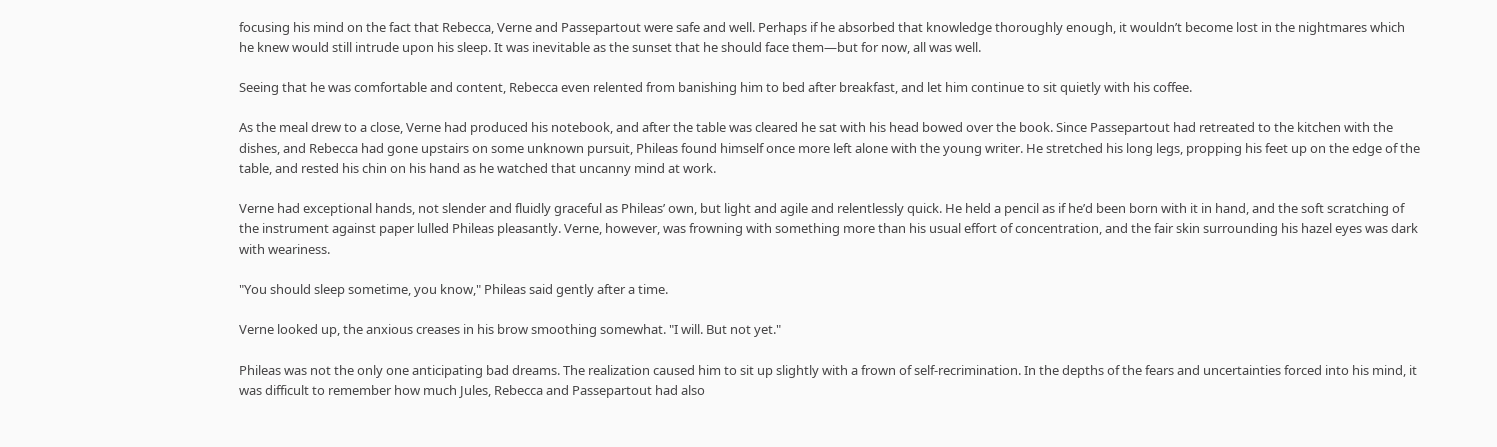focusing his mind on the fact that Rebecca, Verne and Passepartout were safe and well. Perhaps if he absorbed that knowledge thoroughly enough, it wouldn’t become lost in the nightmares which he knew would still intrude upon his sleep. It was inevitable as the sunset that he should face them—but for now, all was well.

Seeing that he was comfortable and content, Rebecca even relented from banishing him to bed after breakfast, and let him continue to sit quietly with his coffee.

As the meal drew to a close, Verne had produced his notebook, and after the table was cleared he sat with his head bowed over the book. Since Passepartout had retreated to the kitchen with the dishes, and Rebecca had gone upstairs on some unknown pursuit, Phileas found himself once more left alone with the young writer. He stretched his long legs, propping his feet up on the edge of the table, and rested his chin on his hand as he watched that uncanny mind at work.

Verne had exceptional hands, not slender and fluidly graceful as Phileas’ own, but light and agile and relentlessly quick. He held a pencil as if he’d been born with it in hand, and the soft scratching of the instrument against paper lulled Phileas pleasantly. Verne, however, was frowning with something more than his usual effort of concentration, and the fair skin surrounding his hazel eyes was dark with weariness.

"You should sleep sometime, you know," Phileas said gently after a time.

Verne looked up, the anxious creases in his brow smoothing somewhat. "I will. But not yet."

Phileas was not the only one anticipating bad dreams. The realization caused him to sit up slightly with a frown of self-recrimination. In the depths of the fears and uncertainties forced into his mind, it was difficult to remember how much Jules, Rebecca and Passepartout had also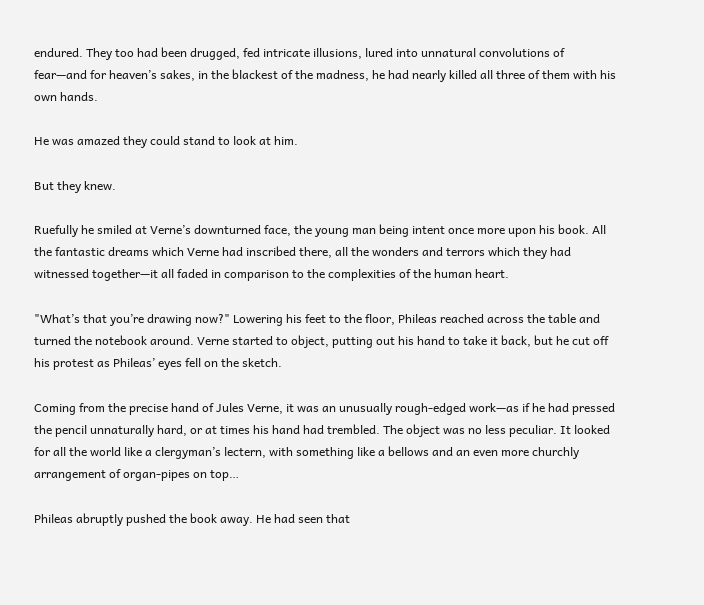endured. They too had been drugged, fed intricate illusions, lured into unnatural convolutions of fear—and for heaven’s sakes, in the blackest of the madness, he had nearly killed all three of them with his own hands.

He was amazed they could stand to look at him.

But they knew.

Ruefully he smiled at Verne’s downturned face, the young man being intent once more upon his book. All the fantastic dreams which Verne had inscribed there, all the wonders and terrors which they had witnessed together—it all faded in comparison to the complexities of the human heart.

"What’s that you’re drawing now?" Lowering his feet to the floor, Phileas reached across the table and turned the notebook around. Verne started to object, putting out his hand to take it back, but he cut off his protest as Phileas’ eyes fell on the sketch.

Coming from the precise hand of Jules Verne, it was an unusually rough-edged work—as if he had pressed the pencil unnaturally hard, or at times his hand had trembled. The object was no less peculiar. It looked for all the world like a clergyman’s lectern, with something like a bellows and an even more churchly arrangement of organ-pipes on top…

Phileas abruptly pushed the book away. He had seen that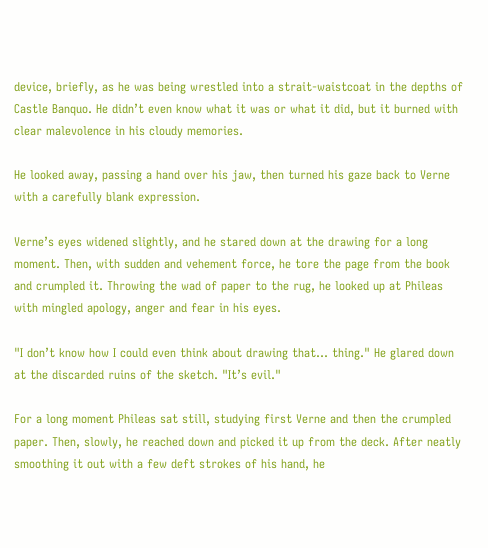device, briefly, as he was being wrestled into a strait-waistcoat in the depths of Castle Banquo. He didn’t even know what it was or what it did, but it burned with clear malevolence in his cloudy memories.

He looked away, passing a hand over his jaw, then turned his gaze back to Verne with a carefully blank expression.

Verne’s eyes widened slightly, and he stared down at the drawing for a long moment. Then, with sudden and vehement force, he tore the page from the book and crumpled it. Throwing the wad of paper to the rug, he looked up at Phileas with mingled apology, anger and fear in his eyes.

"I don’t know how I could even think about drawing that… thing." He glared down at the discarded ruins of the sketch. "It’s evil."

For a long moment Phileas sat still, studying first Verne and then the crumpled paper. Then, slowly, he reached down and picked it up from the deck. After neatly smoothing it out with a few deft strokes of his hand, he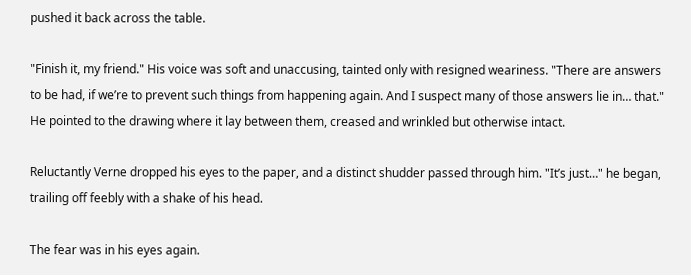pushed it back across the table.

"Finish it, my friend." His voice was soft and unaccusing, tainted only with resigned weariness. "There are answers to be had, if we’re to prevent such things from happening again. And I suspect many of those answers lie in… that." He pointed to the drawing where it lay between them, creased and wrinkled but otherwise intact.

Reluctantly Verne dropped his eyes to the paper, and a distinct shudder passed through him. "It’s just…" he began, trailing off feebly with a shake of his head.

The fear was in his eyes again.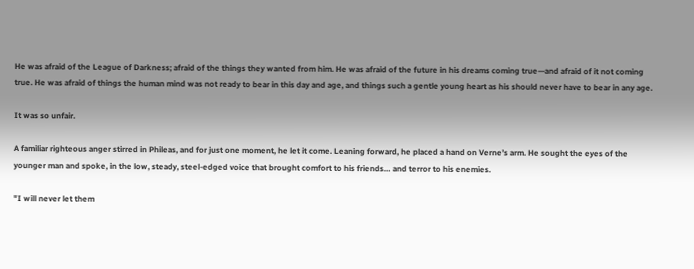He was afraid of the League of Darkness; afraid of the things they wanted from him. He was afraid of the future in his dreams coming true—and afraid of it not coming true. He was afraid of things the human mind was not ready to bear in this day and age, and things such a gentle young heart as his should never have to bear in any age.

It was so unfair.

A familiar righteous anger stirred in Phileas, and for just one moment, he let it come. Leaning forward, he placed a hand on Verne’s arm. He sought the eyes of the younger man and spoke, in the low, steady, steel-edged voice that brought comfort to his friends… and terror to his enemies.

"I will never let them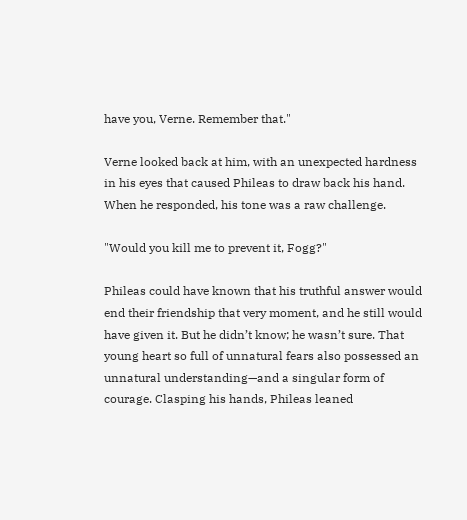have you, Verne. Remember that."

Verne looked back at him, with an unexpected hardness in his eyes that caused Phileas to draw back his hand. When he responded, his tone was a raw challenge.

"Would you kill me to prevent it, Fogg?"

Phileas could have known that his truthful answer would end their friendship that very moment, and he still would have given it. But he didn’t know; he wasn’t sure. That young heart so full of unnatural fears also possessed an unnatural understanding—and a singular form of courage. Clasping his hands, Phileas leaned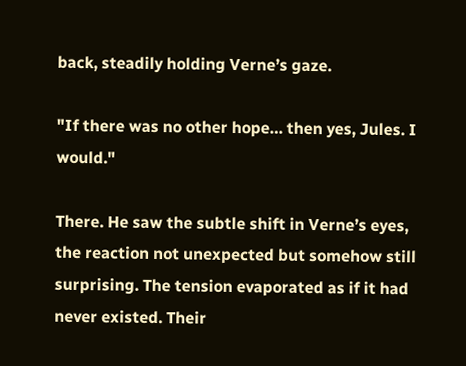back, steadily holding Verne’s gaze.

"If there was no other hope… then yes, Jules. I would."

There. He saw the subtle shift in Verne’s eyes, the reaction not unexpected but somehow still surprising. The tension evaporated as if it had never existed. Their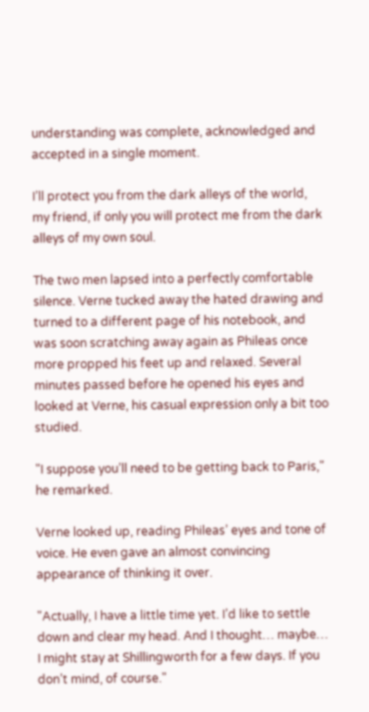understanding was complete, acknowledged and accepted in a single moment.

I’ll protect you from the dark alleys of the world, my friend, if only you will protect me from the dark alleys of my own soul.

The two men lapsed into a perfectly comfortable silence. Verne tucked away the hated drawing and turned to a different page of his notebook, and was soon scratching away again as Phileas once more propped his feet up and relaxed. Several minutes passed before he opened his eyes and looked at Verne, his casual expression only a bit too studied.

"I suppose you’ll need to be getting back to Paris," he remarked.

Verne looked up, reading Phileas’ eyes and tone of voice. He even gave an almost convincing appearance of thinking it over.

"Actually, I have a little time yet. I’d like to settle down and clear my head. And I thought… maybe… I might stay at Shillingworth for a few days. If you don’t mind, of course."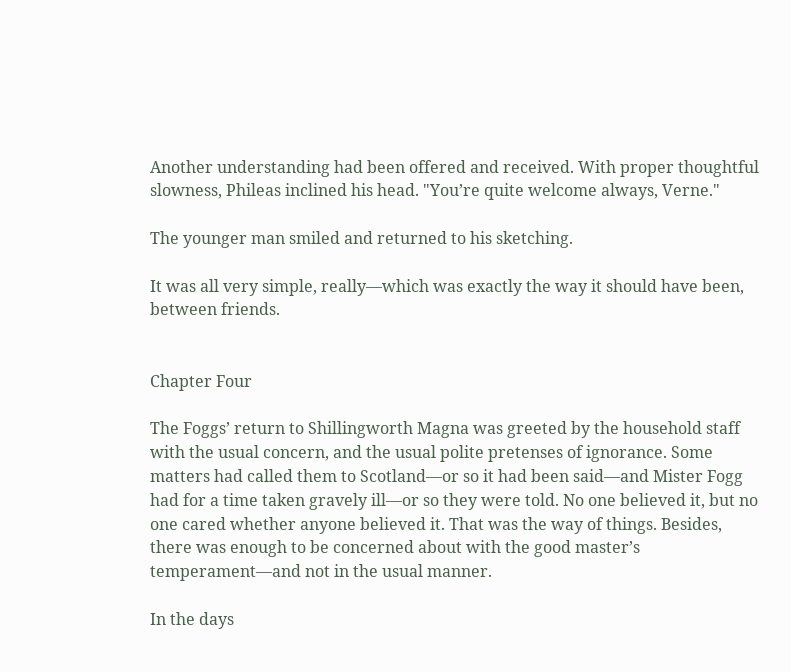Another understanding had been offered and received. With proper thoughtful slowness, Phileas inclined his head. "You’re quite welcome always, Verne."

The younger man smiled and returned to his sketching.

It was all very simple, really—which was exactly the way it should have been, between friends.


Chapter Four

The Foggs’ return to Shillingworth Magna was greeted by the household staff with the usual concern, and the usual polite pretenses of ignorance. Some matters had called them to Scotland—or so it had been said—and Mister Fogg had for a time taken gravely ill—or so they were told. No one believed it, but no one cared whether anyone believed it. That was the way of things. Besides, there was enough to be concerned about with the good master’s temperament—and not in the usual manner.

In the days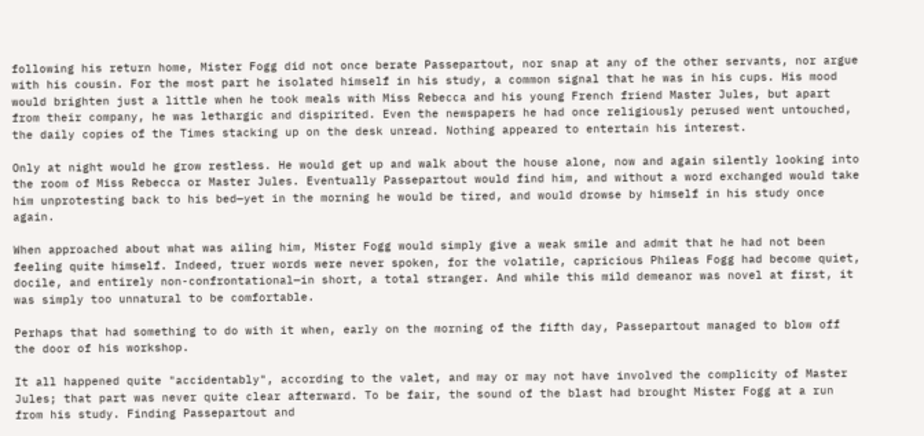following his return home, Mister Fogg did not once berate Passepartout, nor snap at any of the other servants, nor argue with his cousin. For the most part he isolated himself in his study, a common signal that he was in his cups. His mood would brighten just a little when he took meals with Miss Rebecca and his young French friend Master Jules, but apart from their company, he was lethargic and dispirited. Even the newspapers he had once religiously perused went untouched, the daily copies of the Times stacking up on the desk unread. Nothing appeared to entertain his interest.

Only at night would he grow restless. He would get up and walk about the house alone, now and again silently looking into the room of Miss Rebecca or Master Jules. Eventually Passepartout would find him, and without a word exchanged would take him unprotesting back to his bed—yet in the morning he would be tired, and would drowse by himself in his study once again.

When approached about what was ailing him, Mister Fogg would simply give a weak smile and admit that he had not been feeling quite himself. Indeed, truer words were never spoken, for the volatile, capricious Phileas Fogg had become quiet, docile, and entirely non-confrontational—in short, a total stranger. And while this mild demeanor was novel at first, it was simply too unnatural to be comfortable.

Perhaps that had something to do with it when, early on the morning of the fifth day, Passepartout managed to blow off the door of his workshop.

It all happened quite "accidentably", according to the valet, and may or may not have involved the complicity of Master Jules; that part was never quite clear afterward. To be fair, the sound of the blast had brought Mister Fogg at a run from his study. Finding Passepartout and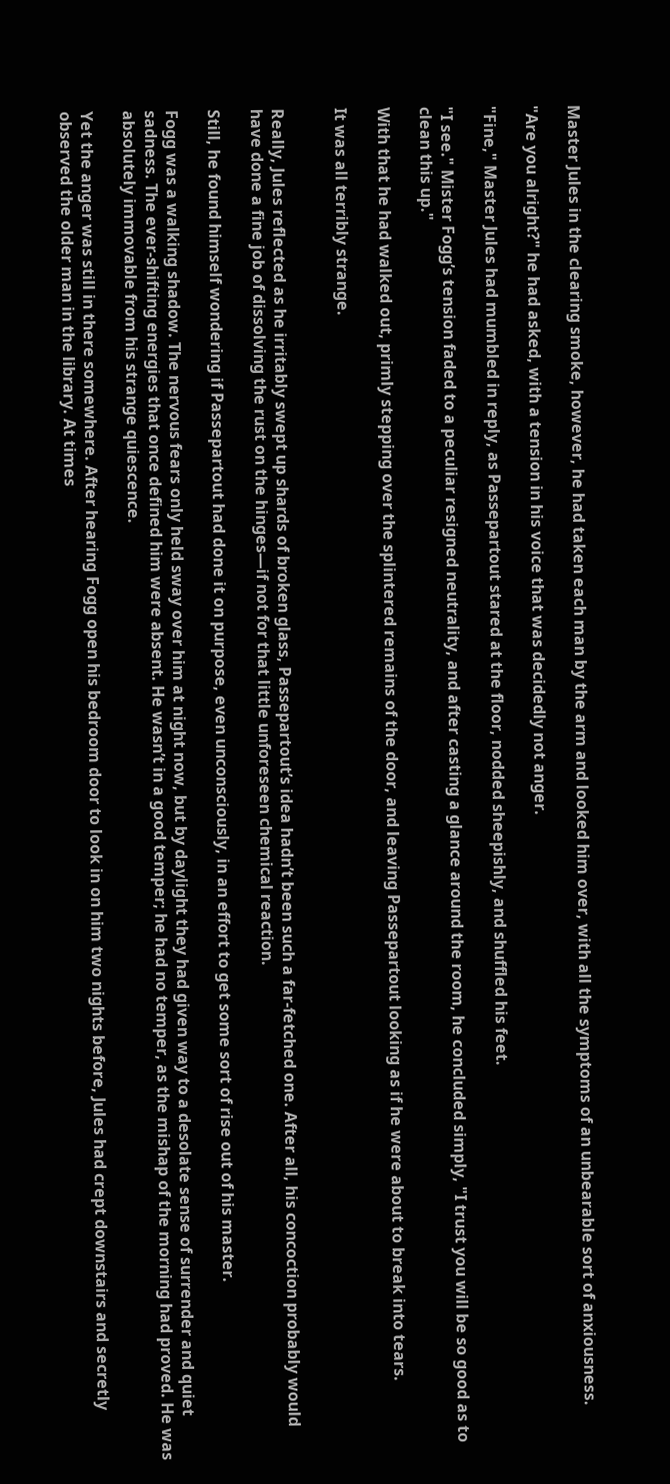Master Jules in the clearing smoke, however, he had taken each man by the arm and looked him over, with all the symptoms of an unbearable sort of anxiousness.

"Are you alright?" he had asked, with a tension in his voice that was decidedly not anger.

"Fine," Master Jules had mumbled in reply, as Passepartout stared at the floor, nodded sheepishly, and shuffled his feet.

"I see." Mister Fogg’s tension faded to a peculiar resigned neutrality, and after casting a glance around the room, he concluded simply, "I trust you will be so good as to clean this up."

With that he had walked out, primly stepping over the splintered remains of the door, and leaving Passepartout looking as if he were about to break into tears.

It was all terribly strange.


Really, Jules reflected as he irritably swept up shards of broken glass, Passepartout’s idea hadn’t been such a far-fetched one. After all, his concoction probably would have done a fine job of dissolving the rust on the hinges—if not for that little unforeseen chemical reaction.

Still, he found himself wondering if Passepartout had done it on purpose, even unconsciously, in an effort to get some sort of rise out of his master.

Fogg was a walking shadow. The nervous fears only held sway over him at night now, but by daylight they had given way to a desolate sense of surrender and quiet sadness. The ever-shifting energies that once defined him were absent. He wasn’t in a good temper; he had no temper, as the mishap of the morning had proved. He was absolutely immovable from his strange quiescence.

Yet the anger was still in there somewhere. After hearing Fogg open his bedroom door to look in on him two nights before, Jules had crept downstairs and secretly observed the older man in the library. At times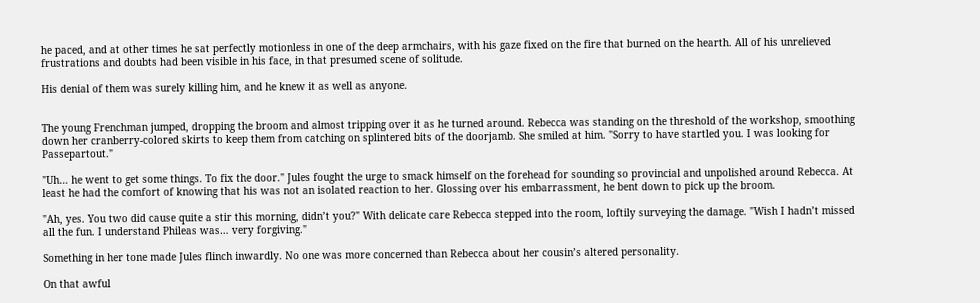he paced, and at other times he sat perfectly motionless in one of the deep armchairs, with his gaze fixed on the fire that burned on the hearth. All of his unrelieved frustrations and doubts had been visible in his face, in that presumed scene of solitude.

His denial of them was surely killing him, and he knew it as well as anyone.


The young Frenchman jumped, dropping the broom and almost tripping over it as he turned around. Rebecca was standing on the threshold of the workshop, smoothing down her cranberry-colored skirts to keep them from catching on splintered bits of the doorjamb. She smiled at him. "Sorry to have startled you. I was looking for Passepartout."

"Uh… he went to get some things. To fix the door." Jules fought the urge to smack himself on the forehead for sounding so provincial and unpolished around Rebecca. At least he had the comfort of knowing that his was not an isolated reaction to her. Glossing over his embarrassment, he bent down to pick up the broom.

"Ah, yes. You two did cause quite a stir this morning, didn’t you?" With delicate care Rebecca stepped into the room, loftily surveying the damage. "Wish I hadn’t missed all the fun. I understand Phileas was… very forgiving."

Something in her tone made Jules flinch inwardly. No one was more concerned than Rebecca about her cousin’s altered personality.

On that awful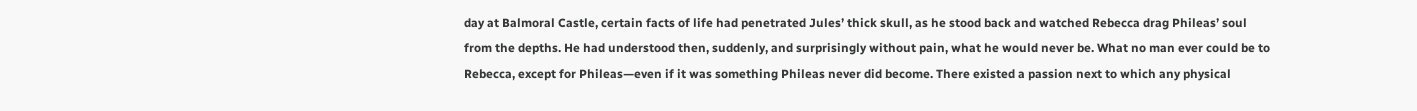day at Balmoral Castle, certain facts of life had penetrated Jules’ thick skull, as he stood back and watched Rebecca drag Phileas’ soul from the depths. He had understood then, suddenly, and surprisingly without pain, what he would never be. What no man ever could be to Rebecca, except for Phileas—even if it was something Phileas never did become. There existed a passion next to which any physical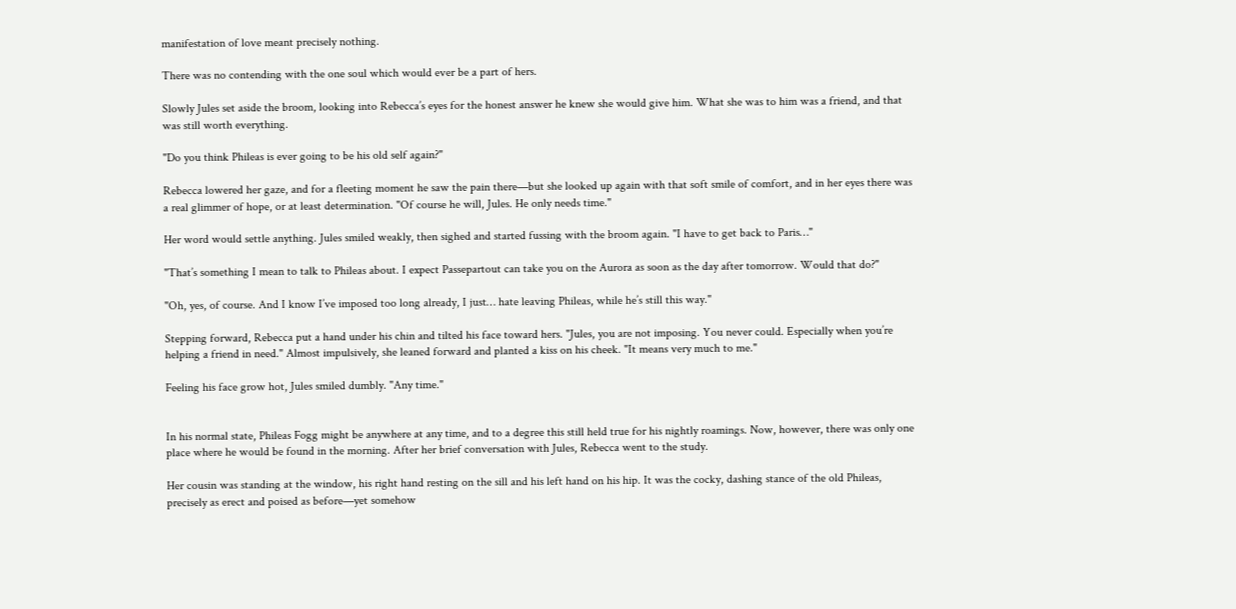manifestation of love meant precisely nothing.

There was no contending with the one soul which would ever be a part of hers.

Slowly Jules set aside the broom, looking into Rebecca’s eyes for the honest answer he knew she would give him. What she was to him was a friend, and that was still worth everything.

"Do you think Phileas is ever going to be his old self again?"

Rebecca lowered her gaze, and for a fleeting moment he saw the pain there—but she looked up again with that soft smile of comfort, and in her eyes there was a real glimmer of hope, or at least determination. "Of course he will, Jules. He only needs time."

Her word would settle anything. Jules smiled weakly, then sighed and started fussing with the broom again. "I have to get back to Paris…"

"That’s something I mean to talk to Phileas about. I expect Passepartout can take you on the Aurora as soon as the day after tomorrow. Would that do?"

"Oh, yes, of course. And I know I’ve imposed too long already, I just… hate leaving Phileas, while he’s still this way."

Stepping forward, Rebecca put a hand under his chin and tilted his face toward hers. "Jules, you are not imposing. You never could. Especially when you’re helping a friend in need." Almost impulsively, she leaned forward and planted a kiss on his cheek. "It means very much to me."

Feeling his face grow hot, Jules smiled dumbly. "Any time."


In his normal state, Phileas Fogg might be anywhere at any time, and to a degree this still held true for his nightly roamings. Now, however, there was only one place where he would be found in the morning. After her brief conversation with Jules, Rebecca went to the study.

Her cousin was standing at the window, his right hand resting on the sill and his left hand on his hip. It was the cocky, dashing stance of the old Phileas, precisely as erect and poised as before—yet somehow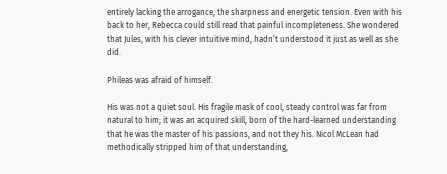entirely lacking the arrogance, the sharpness and energetic tension. Even with his back to her, Rebecca could still read that painful incompleteness. She wondered that Jules, with his clever intuitive mind, hadn’t understood it just as well as she did.

Phileas was afraid of himself.

His was not a quiet soul. His fragile mask of cool, steady control was far from natural to him; it was an acquired skill, born of the hard-learned understanding that he was the master of his passions, and not they his. Nicol McLean had methodically stripped him of that understanding,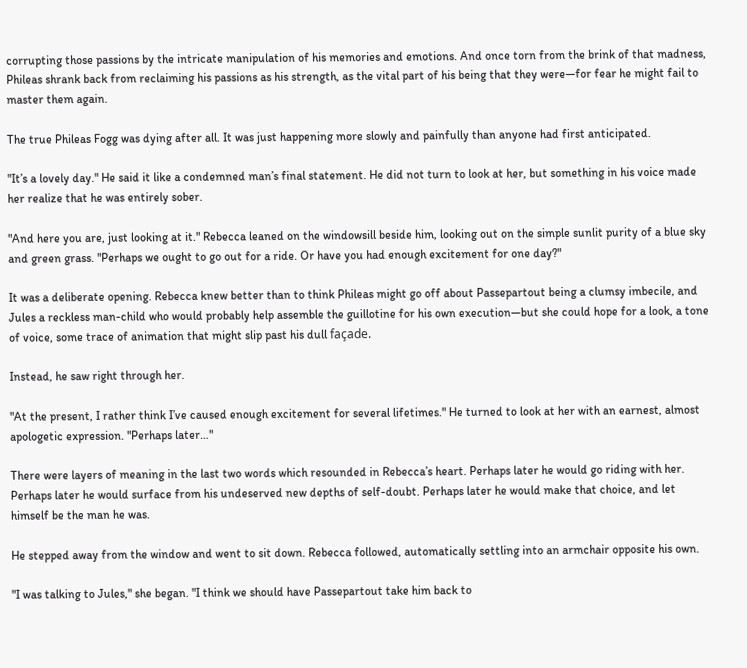corrupting those passions by the intricate manipulation of his memories and emotions. And once torn from the brink of that madness, Phileas shrank back from reclaiming his passions as his strength, as the vital part of his being that they were—for fear he might fail to master them again.

The true Phileas Fogg was dying after all. It was just happening more slowly and painfully than anyone had first anticipated.

"It’s a lovely day." He said it like a condemned man’s final statement. He did not turn to look at her, but something in his voice made her realize that he was entirely sober.

"And here you are, just looking at it." Rebecca leaned on the windowsill beside him, looking out on the simple sunlit purity of a blue sky and green grass. "Perhaps we ought to go out for a ride. Or have you had enough excitement for one day?"

It was a deliberate opening. Rebecca knew better than to think Phileas might go off about Passepartout being a clumsy imbecile, and Jules a reckless man-child who would probably help assemble the guillotine for his own execution—but she could hope for a look, a tone of voice, some trace of animation that might slip past his dull façade.

Instead, he saw right through her.

"At the present, I rather think I’ve caused enough excitement for several lifetimes." He turned to look at her with an earnest, almost apologetic expression. "Perhaps later…"

There were layers of meaning in the last two words which resounded in Rebecca’s heart. Perhaps later he would go riding with her. Perhaps later he would surface from his undeserved new depths of self-doubt. Perhaps later he would make that choice, and let himself be the man he was.

He stepped away from the window and went to sit down. Rebecca followed, automatically settling into an armchair opposite his own.

"I was talking to Jules," she began. "I think we should have Passepartout take him back to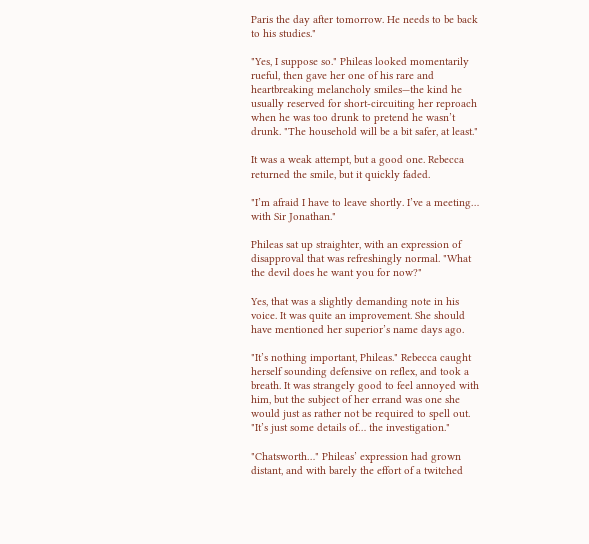Paris the day after tomorrow. He needs to be back to his studies."

"Yes, I suppose so." Phileas looked momentarily rueful, then gave her one of his rare and heartbreaking melancholy smiles—the kind he usually reserved for short-circuiting her reproach when he was too drunk to pretend he wasn’t drunk. "The household will be a bit safer, at least."

It was a weak attempt, but a good one. Rebecca returned the smile, but it quickly faded.

"I’m afraid I have to leave shortly. I’ve a meeting… with Sir Jonathan."

Phileas sat up straighter, with an expression of disapproval that was refreshingly normal. "What the devil does he want you for now?"

Yes, that was a slightly demanding note in his voice. It was quite an improvement. She should have mentioned her superior’s name days ago.

"It’s nothing important, Phileas." Rebecca caught herself sounding defensive on reflex, and took a breath. It was strangely good to feel annoyed with him, but the subject of her errand was one she would just as rather not be required to spell out. "It’s just some details of… the investigation."

"Chatsworth…" Phileas’ expression had grown distant, and with barely the effort of a twitched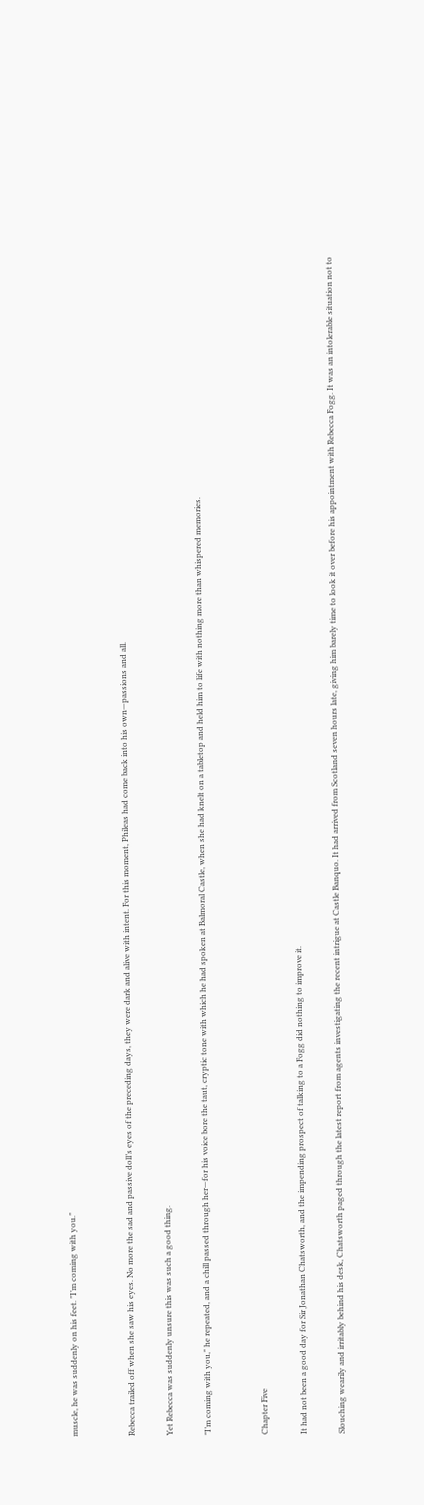muscle, he was suddenly on his feet. "I’m coming with you."


Rebecca trailed off when she saw his eyes. No more the sad and passive doll’s eyes of the preceding days, they were dark and alive with intent. For this moment, Phileas had come back into his own—passions and all.

Yet Rebecca was suddenly unsure this was such a good thing.

"I’m coming with you," he repeated, and a chill passed through her—for his voice bore the taut, cryptic tone with which he had spoken at Balmoral Castle, when she had knelt on a tabletop and held him to life with nothing more than whispered memories.


Chapter Five

It had not been a good day for Sir Jonathan Chatsworth, and the impending prospect of talking to a Fogg did nothing to improve it.

Slouching wearily and irritably behind his desk, Chatsworth paged through the latest report from agents investigating the recent intrigue at Castle Banquo. It had arrived from Scotland seven hours late, giving him barely time to look it over before his appointment with Rebecca Fogg. It was an intolerable situation not to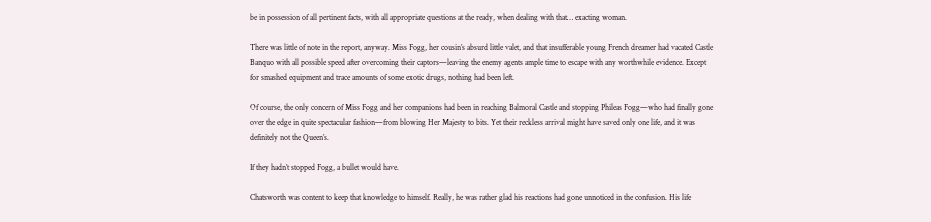be in possession of all pertinent facts, with all appropriate questions at the ready, when dealing with that… exacting woman.

There was little of note in the report, anyway. Miss Fogg, her cousin’s absurd little valet, and that insufferable young French dreamer had vacated Castle Banquo with all possible speed after overcoming their captors—leaving the enemy agents ample time to escape with any worthwhile evidence. Except for smashed equipment and trace amounts of some exotic drugs, nothing had been left.

Of course, the only concern of Miss Fogg and her companions had been in reaching Balmoral Castle and stopping Phileas Fogg—who had finally gone over the edge in quite spectacular fashion—from blowing Her Majesty to bits. Yet their reckless arrival might have saved only one life, and it was definitely not the Queen’s.

If they hadn’t stopped Fogg, a bullet would have.

Chatsworth was content to keep that knowledge to himself. Really, he was rather glad his reactions had gone unnoticed in the confusion. His life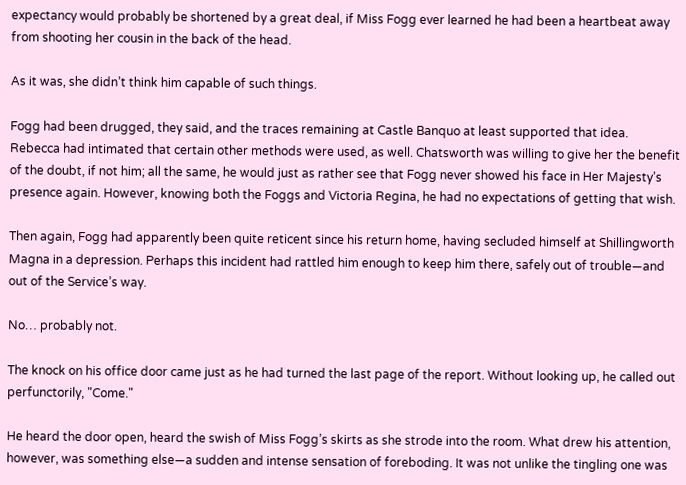expectancy would probably be shortened by a great deal, if Miss Fogg ever learned he had been a heartbeat away from shooting her cousin in the back of the head.

As it was, she didn’t think him capable of such things.

Fogg had been drugged, they said, and the traces remaining at Castle Banquo at least supported that idea. Rebecca had intimated that certain other methods were used, as well. Chatsworth was willing to give her the benefit of the doubt, if not him; all the same, he would just as rather see that Fogg never showed his face in Her Majesty’s presence again. However, knowing both the Foggs and Victoria Regina, he had no expectations of getting that wish.

Then again, Fogg had apparently been quite reticent since his return home, having secluded himself at Shillingworth Magna in a depression. Perhaps this incident had rattled him enough to keep him there, safely out of trouble—and out of the Service’s way.

No… probably not.

The knock on his office door came just as he had turned the last page of the report. Without looking up, he called out perfunctorily, "Come."

He heard the door open, heard the swish of Miss Fogg’s skirts as she strode into the room. What drew his attention, however, was something else—a sudden and intense sensation of foreboding. It was not unlike the tingling one was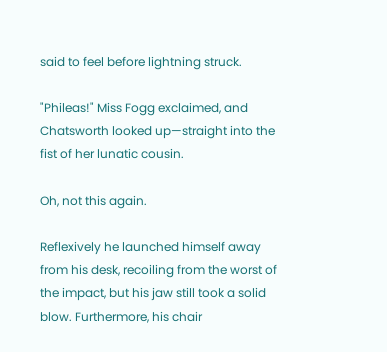said to feel before lightning struck.

"Phileas!" Miss Fogg exclaimed, and Chatsworth looked up—straight into the fist of her lunatic cousin.

Oh, not this again.

Reflexively he launched himself away from his desk, recoiling from the worst of the impact, but his jaw still took a solid blow. Furthermore, his chair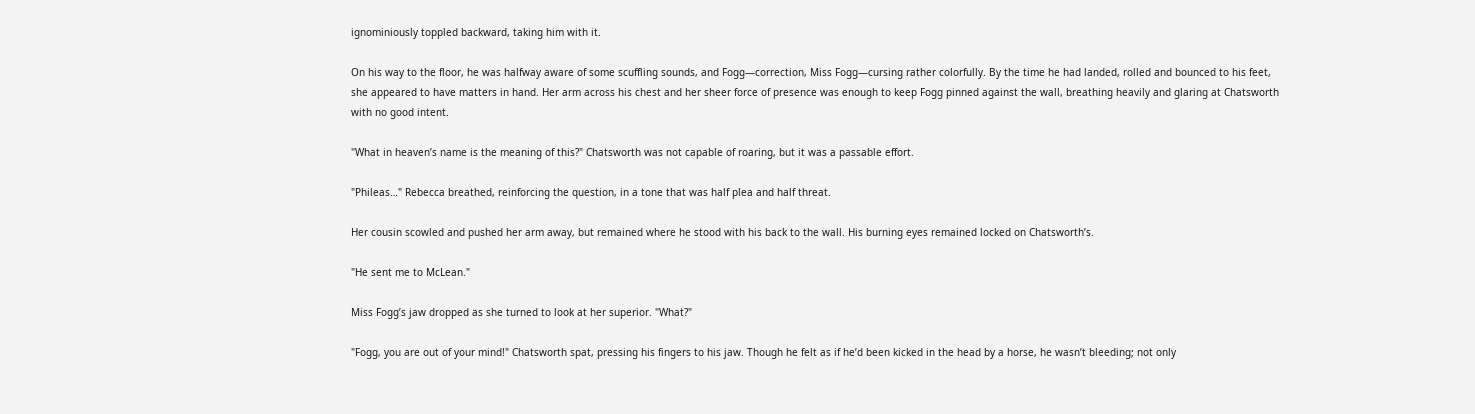ignominiously toppled backward, taking him with it.

On his way to the floor, he was halfway aware of some scuffling sounds, and Fogg—correction, Miss Fogg—cursing rather colorfully. By the time he had landed, rolled and bounced to his feet, she appeared to have matters in hand. Her arm across his chest and her sheer force of presence was enough to keep Fogg pinned against the wall, breathing heavily and glaring at Chatsworth with no good intent.

"What in heaven’s name is the meaning of this?" Chatsworth was not capable of roaring, but it was a passable effort.

"Phileas…" Rebecca breathed, reinforcing the question, in a tone that was half plea and half threat.

Her cousin scowled and pushed her arm away, but remained where he stood with his back to the wall. His burning eyes remained locked on Chatsworth’s.

"He sent me to McLean."

Miss Fogg’s jaw dropped as she turned to look at her superior. "What?"

"Fogg, you are out of your mind!" Chatsworth spat, pressing his fingers to his jaw. Though he felt as if he’d been kicked in the head by a horse, he wasn’t bleeding; not only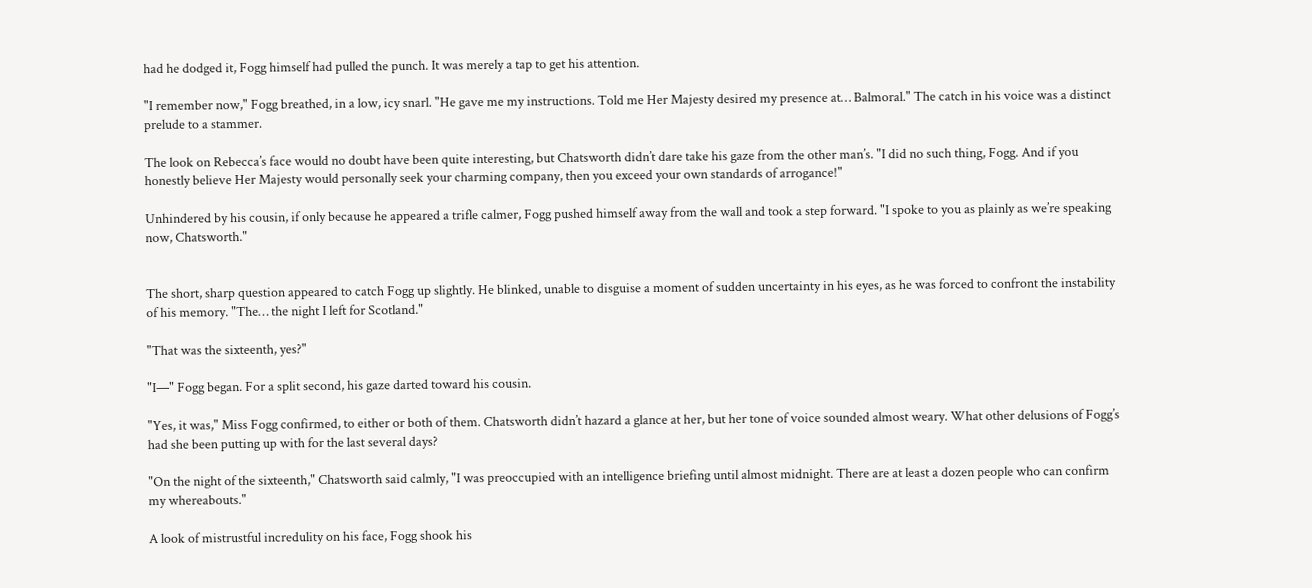had he dodged it, Fogg himself had pulled the punch. It was merely a tap to get his attention.

"I remember now," Fogg breathed, in a low, icy snarl. "He gave me my instructions. Told me Her Majesty desired my presence at… Balmoral." The catch in his voice was a distinct prelude to a stammer.

The look on Rebecca’s face would no doubt have been quite interesting, but Chatsworth didn’t dare take his gaze from the other man’s. "I did no such thing, Fogg. And if you honestly believe Her Majesty would personally seek your charming company, then you exceed your own standards of arrogance!"

Unhindered by his cousin, if only because he appeared a trifle calmer, Fogg pushed himself away from the wall and took a step forward. "I spoke to you as plainly as we’re speaking now, Chatsworth."


The short, sharp question appeared to catch Fogg up slightly. He blinked, unable to disguise a moment of sudden uncertainty in his eyes, as he was forced to confront the instability of his memory. "The… the night I left for Scotland."

"That was the sixteenth, yes?"

"I—" Fogg began. For a split second, his gaze darted toward his cousin.

"Yes, it was," Miss Fogg confirmed, to either or both of them. Chatsworth didn’t hazard a glance at her, but her tone of voice sounded almost weary. What other delusions of Fogg’s had she been putting up with for the last several days?

"On the night of the sixteenth," Chatsworth said calmly, "I was preoccupied with an intelligence briefing until almost midnight. There are at least a dozen people who can confirm my whereabouts."

A look of mistrustful incredulity on his face, Fogg shook his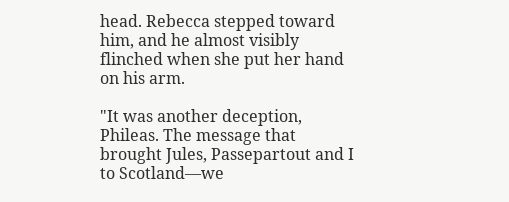head. Rebecca stepped toward him, and he almost visibly flinched when she put her hand on his arm.

"It was another deception, Phileas. The message that brought Jules, Passepartout and I to Scotland—we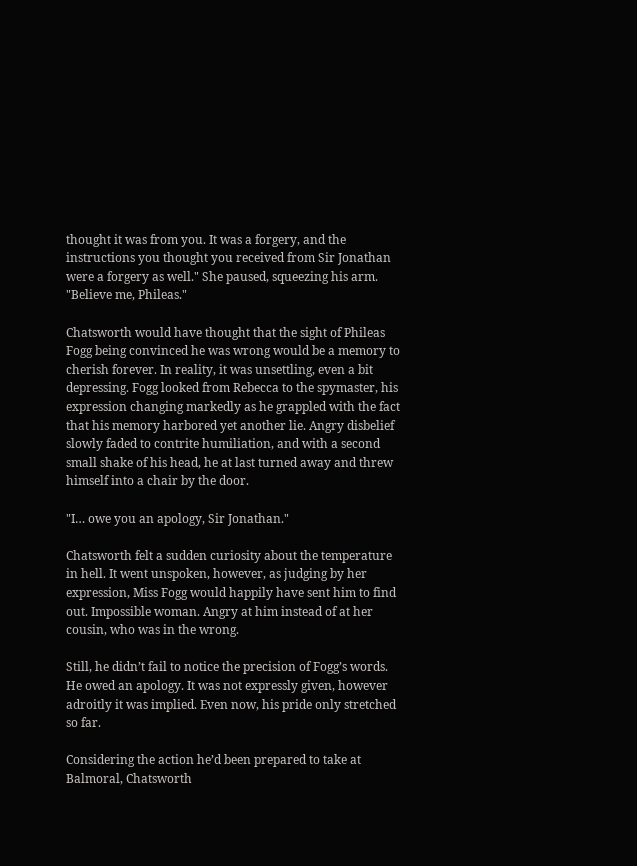thought it was from you. It was a forgery, and the instructions you thought you received from Sir Jonathan were a forgery as well." She paused, squeezing his arm. "Believe me, Phileas."

Chatsworth would have thought that the sight of Phileas Fogg being convinced he was wrong would be a memory to cherish forever. In reality, it was unsettling, even a bit depressing. Fogg looked from Rebecca to the spymaster, his expression changing markedly as he grappled with the fact that his memory harbored yet another lie. Angry disbelief slowly faded to contrite humiliation, and with a second small shake of his head, he at last turned away and threw himself into a chair by the door.

"I… owe you an apology, Sir Jonathan."

Chatsworth felt a sudden curiosity about the temperature in hell. It went unspoken, however, as judging by her expression, Miss Fogg would happily have sent him to find out. Impossible woman. Angry at him instead of at her cousin, who was in the wrong.

Still, he didn’t fail to notice the precision of Fogg’s words. He owed an apology. It was not expressly given, however adroitly it was implied. Even now, his pride only stretched so far.

Considering the action he’d been prepared to take at Balmoral, Chatsworth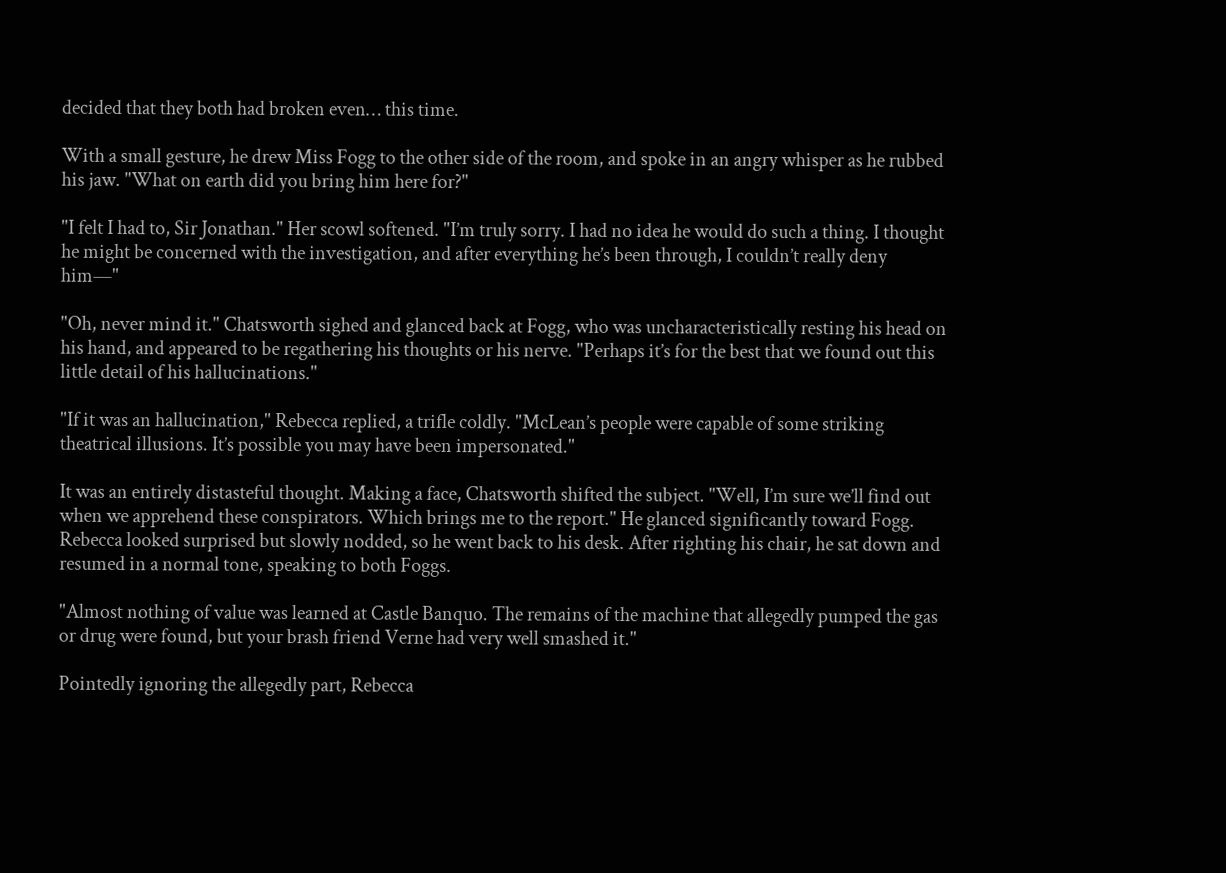decided that they both had broken even… this time.

With a small gesture, he drew Miss Fogg to the other side of the room, and spoke in an angry whisper as he rubbed his jaw. "What on earth did you bring him here for?"

"I felt I had to, Sir Jonathan." Her scowl softened. "I’m truly sorry. I had no idea he would do such a thing. I thought he might be concerned with the investigation, and after everything he’s been through, I couldn’t really deny him—"

"Oh, never mind it." Chatsworth sighed and glanced back at Fogg, who was uncharacteristically resting his head on his hand, and appeared to be regathering his thoughts or his nerve. "Perhaps it’s for the best that we found out this little detail of his hallucinations."

"If it was an hallucination," Rebecca replied, a trifle coldly. "McLean’s people were capable of some striking theatrical illusions. It’s possible you may have been impersonated."

It was an entirely distasteful thought. Making a face, Chatsworth shifted the subject. "Well, I’m sure we’ll find out when we apprehend these conspirators. Which brings me to the report." He glanced significantly toward Fogg. Rebecca looked surprised but slowly nodded, so he went back to his desk. After righting his chair, he sat down and resumed in a normal tone, speaking to both Foggs.

"Almost nothing of value was learned at Castle Banquo. The remains of the machine that allegedly pumped the gas or drug were found, but your brash friend Verne had very well smashed it."

Pointedly ignoring the allegedly part, Rebecca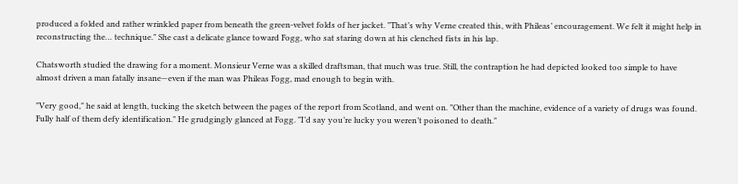produced a folded and rather wrinkled paper from beneath the green-velvet folds of her jacket. "That’s why Verne created this, with Phileas’ encouragement. We felt it might help in reconstructing the… technique." She cast a delicate glance toward Fogg, who sat staring down at his clenched fists in his lap.

Chatsworth studied the drawing for a moment. Monsieur Verne was a skilled draftsman, that much was true. Still, the contraption he had depicted looked too simple to have almost driven a man fatally insane—even if the man was Phileas Fogg, mad enough to begin with.

"Very good," he said at length, tucking the sketch between the pages of the report from Scotland, and went on. "Other than the machine, evidence of a variety of drugs was found. Fully half of them defy identification." He grudgingly glanced at Fogg. "I’d say you’re lucky you weren’t poisoned to death."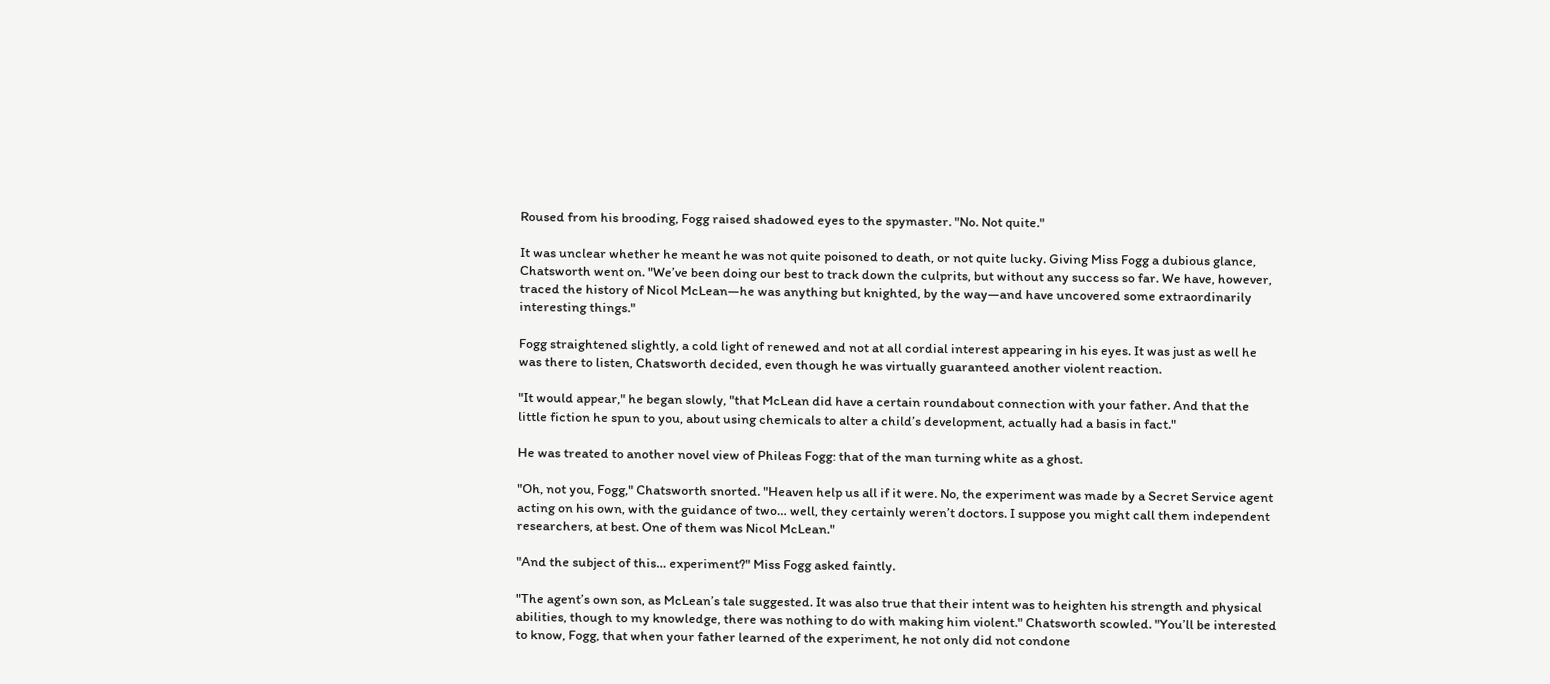Roused from his brooding, Fogg raised shadowed eyes to the spymaster. "No. Not quite."

It was unclear whether he meant he was not quite poisoned to death, or not quite lucky. Giving Miss Fogg a dubious glance, Chatsworth went on. "We’ve been doing our best to track down the culprits, but without any success so far. We have, however, traced the history of Nicol McLean—he was anything but knighted, by the way—and have uncovered some extraordinarily interesting things."

Fogg straightened slightly, a cold light of renewed and not at all cordial interest appearing in his eyes. It was just as well he was there to listen, Chatsworth decided, even though he was virtually guaranteed another violent reaction.

"It would appear," he began slowly, "that McLean did have a certain roundabout connection with your father. And that the little fiction he spun to you, about using chemicals to alter a child’s development, actually had a basis in fact."

He was treated to another novel view of Phileas Fogg: that of the man turning white as a ghost.

"Oh, not you, Fogg," Chatsworth snorted. "Heaven help us all if it were. No, the experiment was made by a Secret Service agent acting on his own, with the guidance of two… well, they certainly weren’t doctors. I suppose you might call them independent researchers, at best. One of them was Nicol McLean."

"And the subject of this… experiment?" Miss Fogg asked faintly.

"The agent’s own son, as McLean’s tale suggested. It was also true that their intent was to heighten his strength and physical abilities, though to my knowledge, there was nothing to do with making him violent." Chatsworth scowled. "You’ll be interested to know, Fogg, that when your father learned of the experiment, he not only did not condone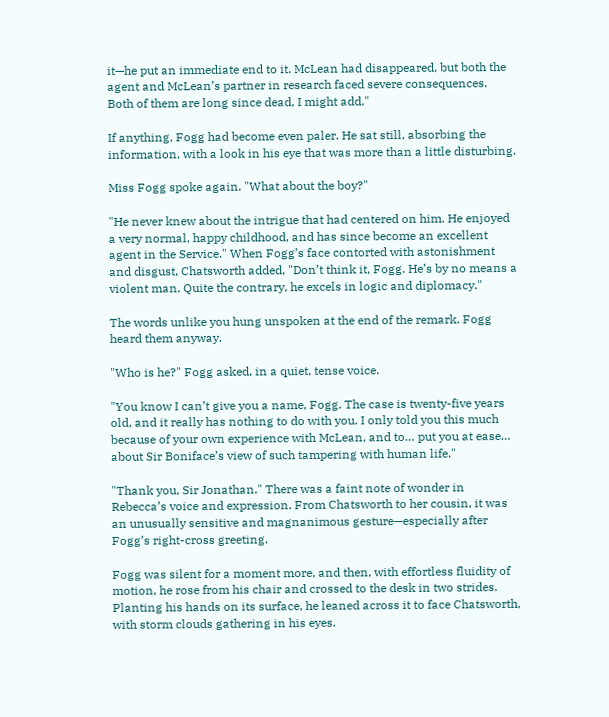it—he put an immediate end to it. McLean had disappeared, but both the agent and McLean’s partner in research faced severe consequences. Both of them are long since dead, I might add."

If anything, Fogg had become even paler. He sat still, absorbing the information, with a look in his eye that was more than a little disturbing.

Miss Fogg spoke again. "What about the boy?"

"He never knew about the intrigue that had centered on him. He enjoyed a very normal, happy childhood, and has since become an excellent agent in the Service." When Fogg’s face contorted with astonishment and disgust, Chatsworth added, "Don’t think it, Fogg. He’s by no means a violent man. Quite the contrary, he excels in logic and diplomacy."

The words unlike you hung unspoken at the end of the remark. Fogg heard them anyway.

"Who is he?" Fogg asked, in a quiet, tense voice.

"You know I can’t give you a name, Fogg. The case is twenty-five years old, and it really has nothing to do with you. I only told you this much because of your own experience with McLean, and to… put you at ease… about Sir Boniface’s view of such tampering with human life."

"Thank you, Sir Jonathan." There was a faint note of wonder in Rebecca’s voice and expression. From Chatsworth to her cousin, it was an unusually sensitive and magnanimous gesture—especially after Fogg’s right-cross greeting.

Fogg was silent for a moment more, and then, with effortless fluidity of motion, he rose from his chair and crossed to the desk in two strides. Planting his hands on its surface, he leaned across it to face Chatsworth, with storm clouds gathering in his eyes.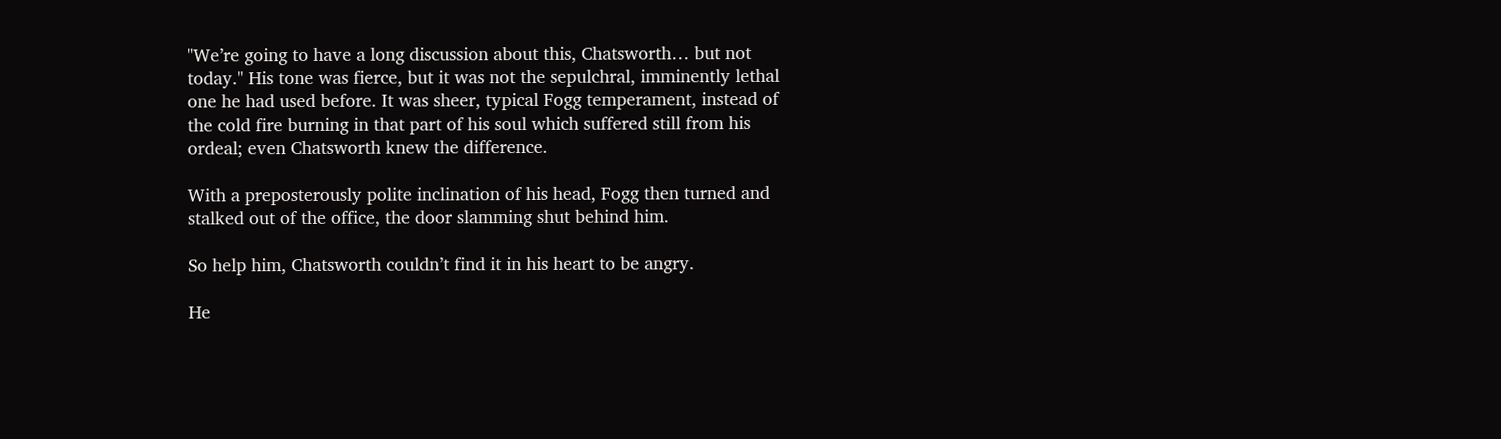"We’re going to have a long discussion about this, Chatsworth… but not today." His tone was fierce, but it was not the sepulchral, imminently lethal one he had used before. It was sheer, typical Fogg temperament, instead of the cold fire burning in that part of his soul which suffered still from his ordeal; even Chatsworth knew the difference.

With a preposterously polite inclination of his head, Fogg then turned and stalked out of the office, the door slamming shut behind him.

So help him, Chatsworth couldn’t find it in his heart to be angry.

He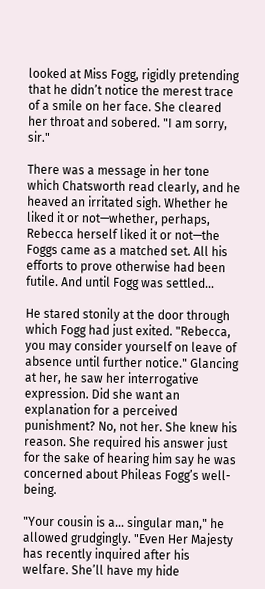looked at Miss Fogg, rigidly pretending that he didn’t notice the merest trace of a smile on her face. She cleared her throat and sobered. "I am sorry, sir."

There was a message in her tone which Chatsworth read clearly, and he heaved an irritated sigh. Whether he liked it or not—whether, perhaps, Rebecca herself liked it or not—the Foggs came as a matched set. All his efforts to prove otherwise had been futile. And until Fogg was settled…

He stared stonily at the door through which Fogg had just exited. "Rebecca, you may consider yourself on leave of absence until further notice." Glancing at her, he saw her interrogative expression. Did she want an explanation for a perceived punishment? No, not her. She knew his reason. She required his answer just for the sake of hearing him say he was concerned about Phileas Fogg’s well-being.

"Your cousin is a… singular man," he allowed grudgingly. "Even Her Majesty has recently inquired after his welfare. She’ll have my hide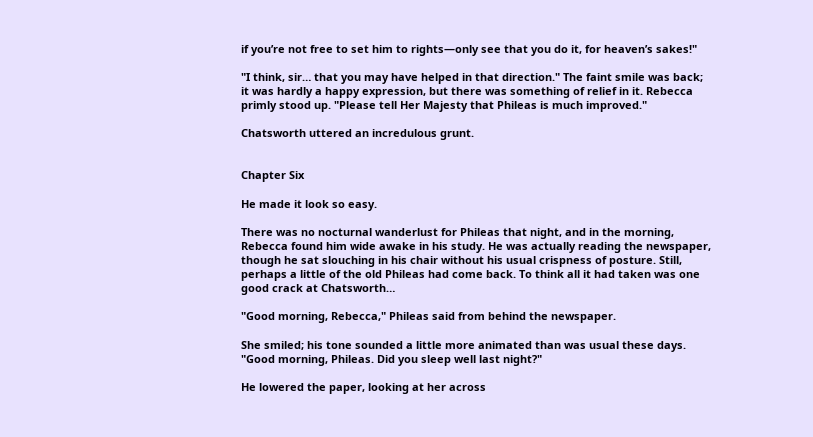if you’re not free to set him to rights—only see that you do it, for heaven’s sakes!"

"I think, sir… that you may have helped in that direction." The faint smile was back; it was hardly a happy expression, but there was something of relief in it. Rebecca primly stood up. "Please tell Her Majesty that Phileas is much improved."

Chatsworth uttered an incredulous grunt.


Chapter Six

He made it look so easy.

There was no nocturnal wanderlust for Phileas that night, and in the morning, Rebecca found him wide awake in his study. He was actually reading the newspaper, though he sat slouching in his chair without his usual crispness of posture. Still, perhaps a little of the old Phileas had come back. To think all it had taken was one good crack at Chatsworth…

"Good morning, Rebecca," Phileas said from behind the newspaper.

She smiled; his tone sounded a little more animated than was usual these days. "Good morning, Phileas. Did you sleep well last night?"

He lowered the paper, looking at her across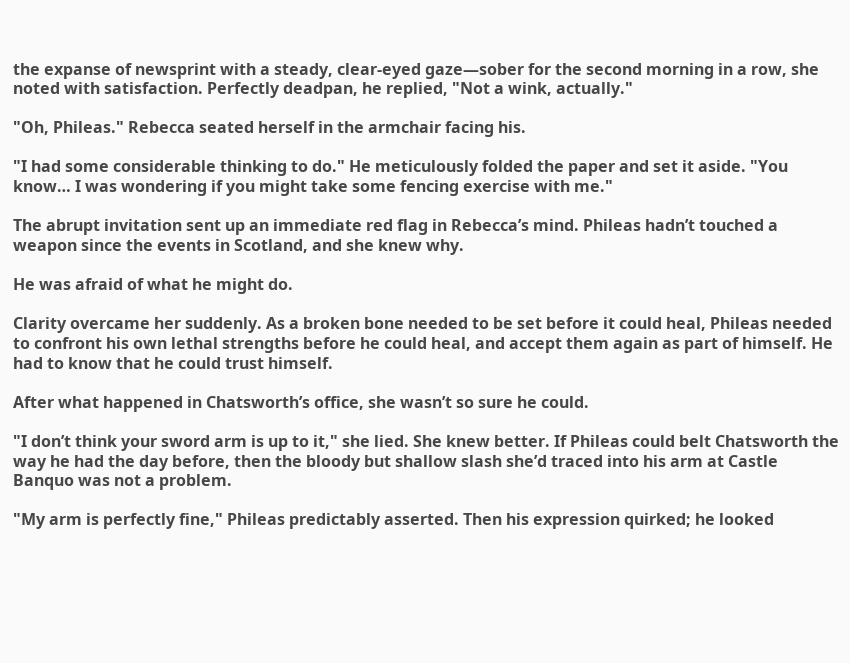the expanse of newsprint with a steady, clear-eyed gaze—sober for the second morning in a row, she noted with satisfaction. Perfectly deadpan, he replied, "Not a wink, actually."

"Oh, Phileas." Rebecca seated herself in the armchair facing his.

"I had some considerable thinking to do." He meticulously folded the paper and set it aside. "You know… I was wondering if you might take some fencing exercise with me."

The abrupt invitation sent up an immediate red flag in Rebecca’s mind. Phileas hadn’t touched a weapon since the events in Scotland, and she knew why.

He was afraid of what he might do.

Clarity overcame her suddenly. As a broken bone needed to be set before it could heal, Phileas needed to confront his own lethal strengths before he could heal, and accept them again as part of himself. He had to know that he could trust himself.

After what happened in Chatsworth’s office, she wasn’t so sure he could.

"I don’t think your sword arm is up to it," she lied. She knew better. If Phileas could belt Chatsworth the way he had the day before, then the bloody but shallow slash she’d traced into his arm at Castle Banquo was not a problem.

"My arm is perfectly fine," Phileas predictably asserted. Then his expression quirked; he looked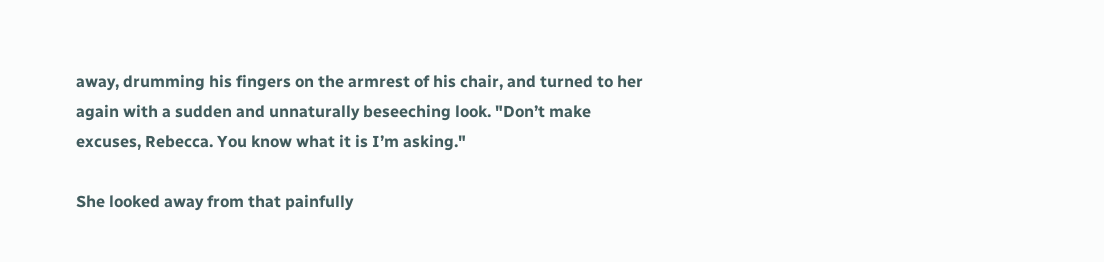away, drumming his fingers on the armrest of his chair, and turned to her again with a sudden and unnaturally beseeching look. "Don’t make excuses, Rebecca. You know what it is I’m asking."

She looked away from that painfully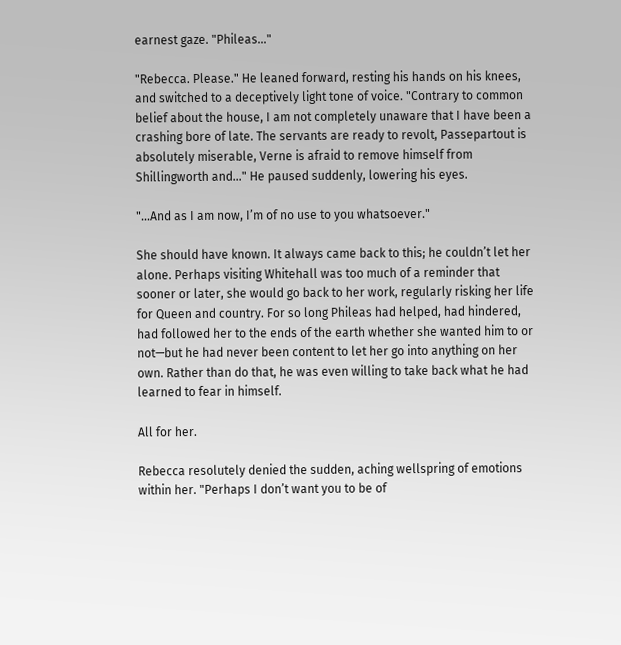earnest gaze. "Phileas…"

"Rebecca. Please." He leaned forward, resting his hands on his knees, and switched to a deceptively light tone of voice. "Contrary to common belief about the house, I am not completely unaware that I have been a crashing bore of late. The servants are ready to revolt, Passepartout is absolutely miserable, Verne is afraid to remove himself from Shillingworth and…" He paused suddenly, lowering his eyes.

"…And as I am now, I’m of no use to you whatsoever."

She should have known. It always came back to this; he couldn’t let her alone. Perhaps visiting Whitehall was too much of a reminder that sooner or later, she would go back to her work, regularly risking her life for Queen and country. For so long Phileas had helped, had hindered, had followed her to the ends of the earth whether she wanted him to or not—but he had never been content to let her go into anything on her own. Rather than do that, he was even willing to take back what he had learned to fear in himself.

All for her.

Rebecca resolutely denied the sudden, aching wellspring of emotions within her. "Perhaps I don’t want you to be of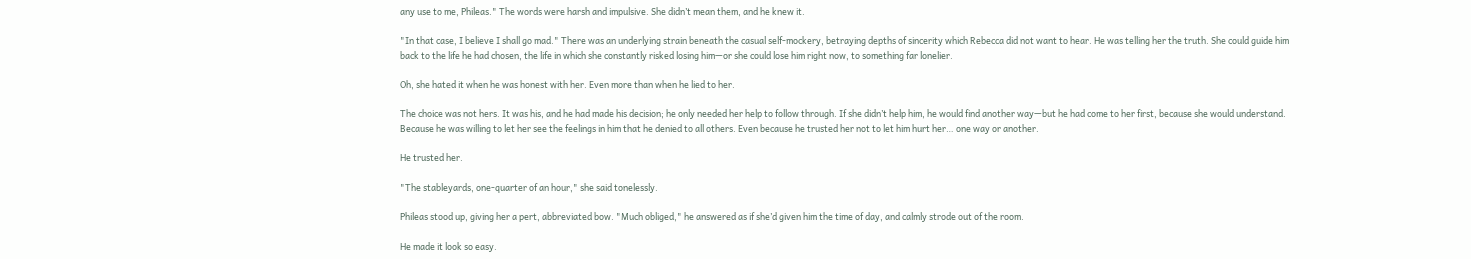any use to me, Phileas." The words were harsh and impulsive. She didn’t mean them, and he knew it.

"In that case, I believe I shall go mad." There was an underlying strain beneath the casual self-mockery, betraying depths of sincerity which Rebecca did not want to hear. He was telling her the truth. She could guide him back to the life he had chosen, the life in which she constantly risked losing him—or she could lose him right now, to something far lonelier.

Oh, she hated it when he was honest with her. Even more than when he lied to her.

The choice was not hers. It was his, and he had made his decision; he only needed her help to follow through. If she didn’t help him, he would find another way—but he had come to her first, because she would understand. Because he was willing to let her see the feelings in him that he denied to all others. Even because he trusted her not to let him hurt her… one way or another.

He trusted her.

"The stableyards, one-quarter of an hour," she said tonelessly.

Phileas stood up, giving her a pert, abbreviated bow. "Much obliged," he answered as if she’d given him the time of day, and calmly strode out of the room.

He made it look so easy.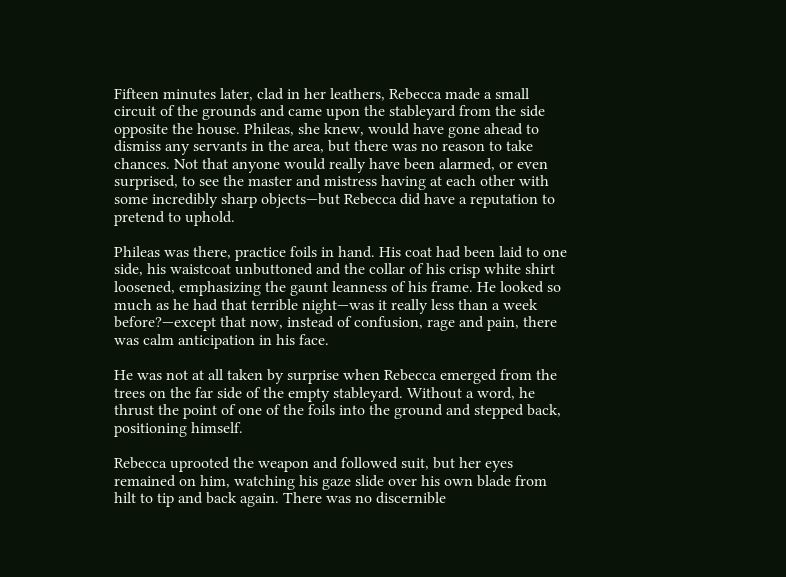Fifteen minutes later, clad in her leathers, Rebecca made a small circuit of the grounds and came upon the stableyard from the side opposite the house. Phileas, she knew, would have gone ahead to dismiss any servants in the area, but there was no reason to take chances. Not that anyone would really have been alarmed, or even surprised, to see the master and mistress having at each other with some incredibly sharp objects—but Rebecca did have a reputation to pretend to uphold.

Phileas was there, practice foils in hand. His coat had been laid to one side, his waistcoat unbuttoned and the collar of his crisp white shirt loosened, emphasizing the gaunt leanness of his frame. He looked so much as he had that terrible night—was it really less than a week before?—except that now, instead of confusion, rage and pain, there was calm anticipation in his face.

He was not at all taken by surprise when Rebecca emerged from the trees on the far side of the empty stableyard. Without a word, he thrust the point of one of the foils into the ground and stepped back, positioning himself.

Rebecca uprooted the weapon and followed suit, but her eyes remained on him, watching his gaze slide over his own blade from hilt to tip and back again. There was no discernible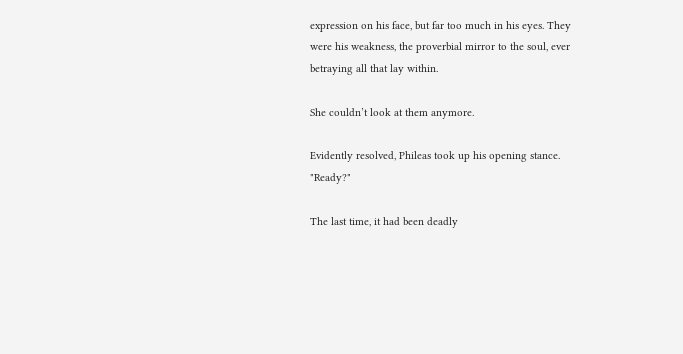expression on his face, but far too much in his eyes. They were his weakness, the proverbial mirror to the soul, ever betraying all that lay within.

She couldn’t look at them anymore.

Evidently resolved, Phileas took up his opening stance. "Ready?"

The last time, it had been deadly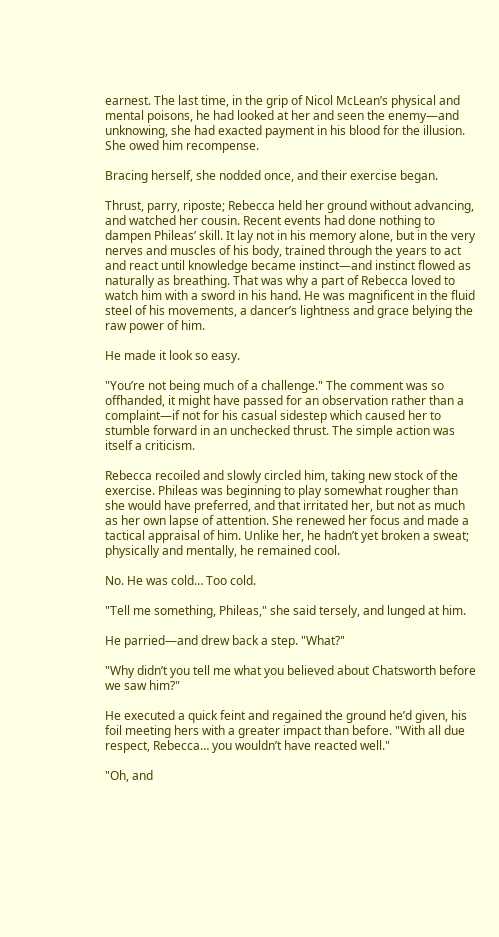earnest. The last time, in the grip of Nicol McLean’s physical and mental poisons, he had looked at her and seen the enemy—and unknowing, she had exacted payment in his blood for the illusion. She owed him recompense.

Bracing herself, she nodded once, and their exercise began.

Thrust, parry, riposte; Rebecca held her ground without advancing, and watched her cousin. Recent events had done nothing to dampen Phileas’ skill. It lay not in his memory alone, but in the very nerves and muscles of his body, trained through the years to act and react until knowledge became instinct—and instinct flowed as naturally as breathing. That was why a part of Rebecca loved to watch him with a sword in his hand. He was magnificent in the fluid steel of his movements, a dancer’s lightness and grace belying the raw power of him.

He made it look so easy.

"You’re not being much of a challenge." The comment was so offhanded, it might have passed for an observation rather than a complaint—if not for his casual sidestep which caused her to stumble forward in an unchecked thrust. The simple action was itself a criticism.

Rebecca recoiled and slowly circled him, taking new stock of the exercise. Phileas was beginning to play somewhat rougher than she would have preferred, and that irritated her, but not as much as her own lapse of attention. She renewed her focus and made a tactical appraisal of him. Unlike her, he hadn’t yet broken a sweat; physically and mentally, he remained cool.

No. He was cold… Too cold.

"Tell me something, Phileas," she said tersely, and lunged at him.

He parried—and drew back a step. "What?"

"Why didn’t you tell me what you believed about Chatsworth before we saw him?"

He executed a quick feint and regained the ground he’d given, his foil meeting hers with a greater impact than before. "With all due respect, Rebecca… you wouldn’t have reacted well."

"Oh, and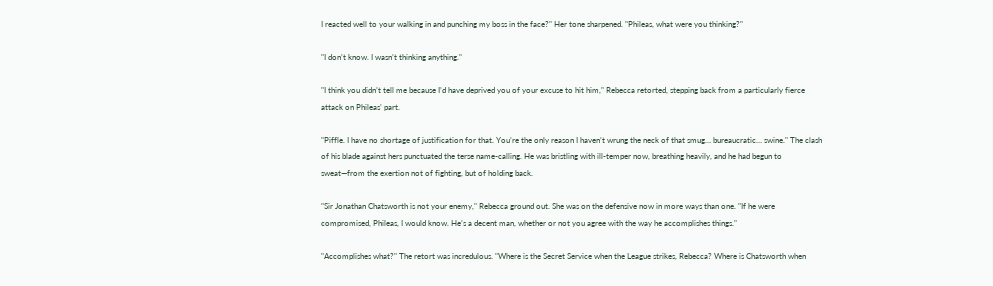I reacted well to your walking in and punching my boss in the face?" Her tone sharpened. "Phileas, what were you thinking?"

"I don’t know. I wasn’t thinking anything."

"I think you didn’t tell me because I’d have deprived you of your excuse to hit him," Rebecca retorted, stepping back from a particularly fierce attack on Phileas’ part.

"Piffle. I have no shortage of justification for that. You’re the only reason I haven’t wrung the neck of that smug… bureaucratic… swine." The clash of his blade against hers punctuated the terse name-calling. He was bristling with ill-temper now, breathing heavily, and he had begun to sweat—from the exertion not of fighting, but of holding back.

"Sir Jonathan Chatsworth is not your enemy," Rebecca ground out. She was on the defensive now in more ways than one. "If he were compromised, Phileas, I would know. He’s a decent man, whether or not you agree with the way he accomplishes things."

"Accomplishes what?" The retort was incredulous. "Where is the Secret Service when the League strikes, Rebecca? Where is Chatsworth when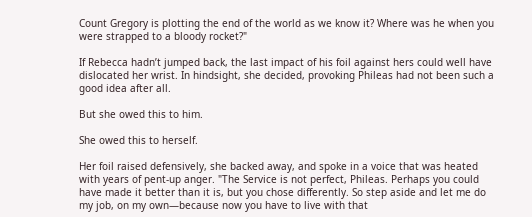Count Gregory is plotting the end of the world as we know it? Where was he when you were strapped to a bloody rocket?"

If Rebecca hadn’t jumped back, the last impact of his foil against hers could well have dislocated her wrist. In hindsight, she decided, provoking Phileas had not been such a good idea after all.

But she owed this to him.

She owed this to herself.

Her foil raised defensively, she backed away, and spoke in a voice that was heated with years of pent-up anger. "The Service is not perfect, Phileas. Perhaps you could have made it better than it is, but you chose differently. So step aside and let me do my job, on my own—because now you have to live with that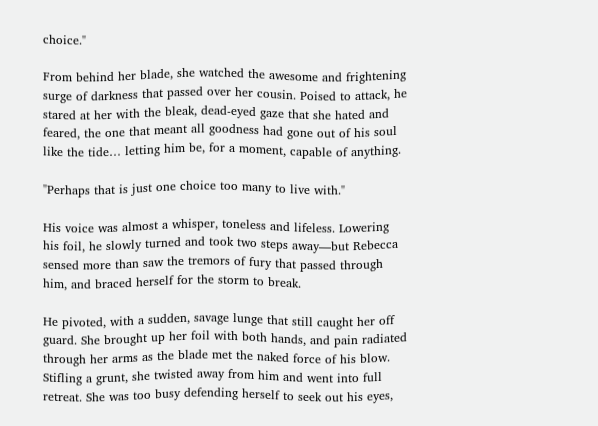choice."

From behind her blade, she watched the awesome and frightening surge of darkness that passed over her cousin. Poised to attack, he stared at her with the bleak, dead-eyed gaze that she hated and feared, the one that meant all goodness had gone out of his soul like the tide… letting him be, for a moment, capable of anything.

"Perhaps that is just one choice too many to live with."

His voice was almost a whisper, toneless and lifeless. Lowering his foil, he slowly turned and took two steps away—but Rebecca sensed more than saw the tremors of fury that passed through him, and braced herself for the storm to break.

He pivoted, with a sudden, savage lunge that still caught her off guard. She brought up her foil with both hands, and pain radiated through her arms as the blade met the naked force of his blow. Stifling a grunt, she twisted away from him and went into full retreat. She was too busy defending herself to seek out his eyes,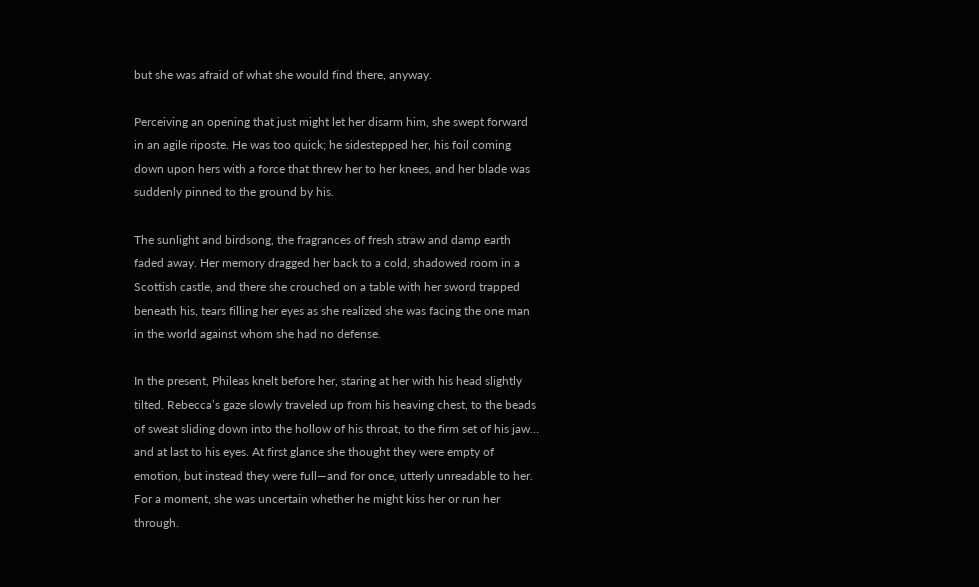but she was afraid of what she would find there, anyway.

Perceiving an opening that just might let her disarm him, she swept forward in an agile riposte. He was too quick; he sidestepped her, his foil coming down upon hers with a force that threw her to her knees, and her blade was suddenly pinned to the ground by his.

The sunlight and birdsong, the fragrances of fresh straw and damp earth faded away. Her memory dragged her back to a cold, shadowed room in a Scottish castle, and there she crouched on a table with her sword trapped beneath his, tears filling her eyes as she realized she was facing the one man in the world against whom she had no defense.

In the present, Phileas knelt before her, staring at her with his head slightly tilted. Rebecca’s gaze slowly traveled up from his heaving chest, to the beads of sweat sliding down into the hollow of his throat, to the firm set of his jaw… and at last to his eyes. At first glance she thought they were empty of emotion, but instead they were full—and for once, utterly unreadable to her. For a moment, she was uncertain whether he might kiss her or run her through.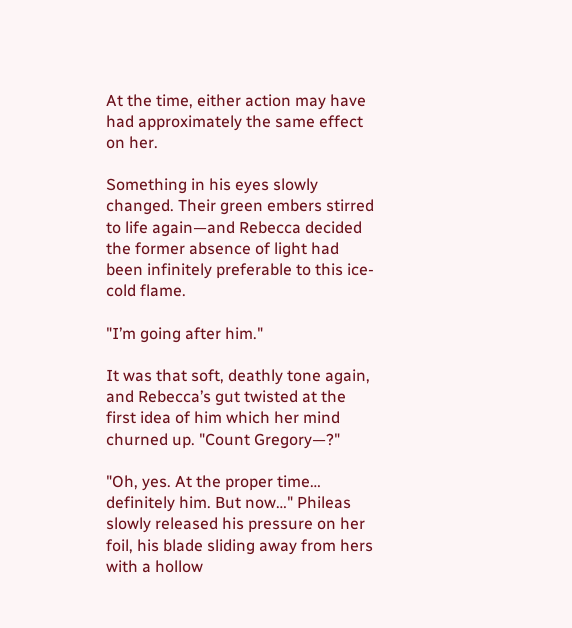At the time, either action may have had approximately the same effect on her.

Something in his eyes slowly changed. Their green embers stirred to life again—and Rebecca decided the former absence of light had been infinitely preferable to this ice-cold flame.

"I’m going after him."

It was that soft, deathly tone again, and Rebecca’s gut twisted at the first idea of him which her mind churned up. "Count Gregory—?"

"Oh, yes. At the proper time… definitely him. But now…" Phileas slowly released his pressure on her foil, his blade sliding away from hers with a hollow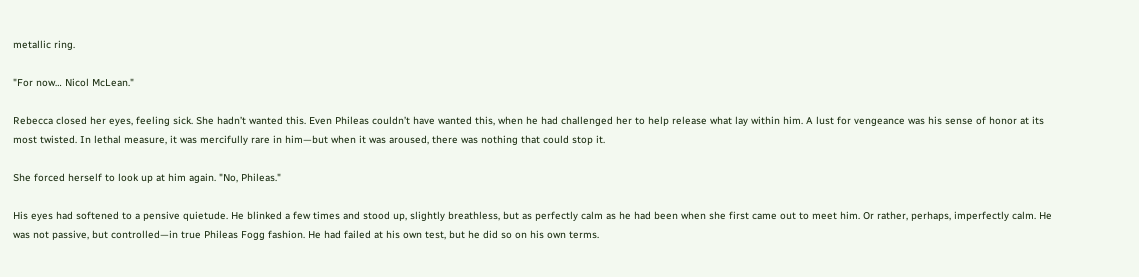metallic ring.

"For now… Nicol McLean."

Rebecca closed her eyes, feeling sick. She hadn’t wanted this. Even Phileas couldn’t have wanted this, when he had challenged her to help release what lay within him. A lust for vengeance was his sense of honor at its most twisted. In lethal measure, it was mercifully rare in him—but when it was aroused, there was nothing that could stop it.

She forced herself to look up at him again. "No, Phileas."

His eyes had softened to a pensive quietude. He blinked a few times and stood up, slightly breathless, but as perfectly calm as he had been when she first came out to meet him. Or rather, perhaps, imperfectly calm. He was not passive, but controlled—in true Phileas Fogg fashion. He had failed at his own test, but he did so on his own terms.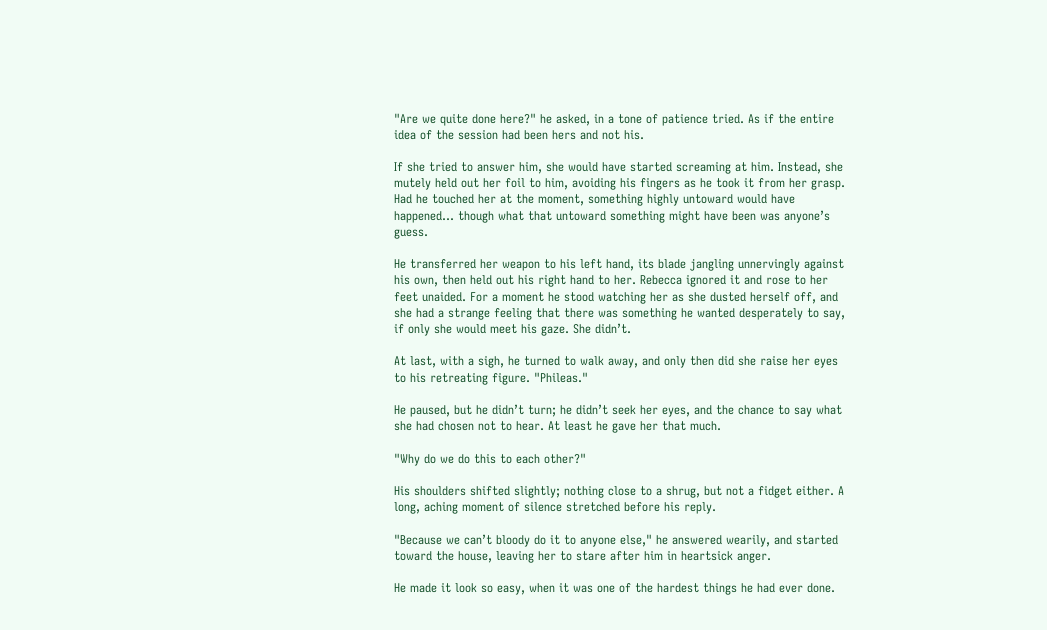"Are we quite done here?" he asked, in a tone of patience tried. As if the entire idea of the session had been hers and not his.

If she tried to answer him, she would have started screaming at him. Instead, she mutely held out her foil to him, avoiding his fingers as he took it from her grasp. Had he touched her at the moment, something highly untoward would have happened… though what that untoward something might have been was anyone’s guess.

He transferred her weapon to his left hand, its blade jangling unnervingly against his own, then held out his right hand to her. Rebecca ignored it and rose to her feet unaided. For a moment he stood watching her as she dusted herself off, and she had a strange feeling that there was something he wanted desperately to say, if only she would meet his gaze. She didn’t.

At last, with a sigh, he turned to walk away, and only then did she raise her eyes to his retreating figure. "Phileas."

He paused, but he didn’t turn; he didn’t seek her eyes, and the chance to say what she had chosen not to hear. At least he gave her that much.

"Why do we do this to each other?"

His shoulders shifted slightly; nothing close to a shrug, but not a fidget either. A long, aching moment of silence stretched before his reply.

"Because we can’t bloody do it to anyone else," he answered wearily, and started toward the house, leaving her to stare after him in heartsick anger.

He made it look so easy, when it was one of the hardest things he had ever done.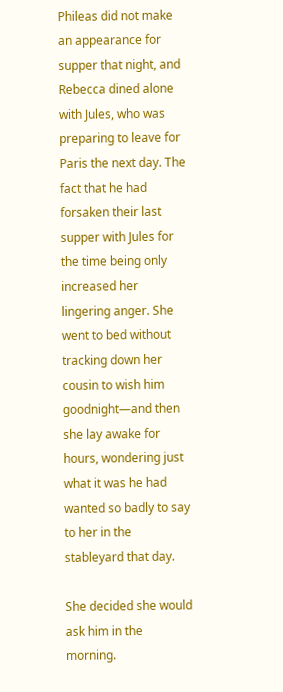Phileas did not make an appearance for supper that night, and Rebecca dined alone with Jules, who was preparing to leave for Paris the next day. The fact that he had forsaken their last supper with Jules for the time being only increased her lingering anger. She went to bed without tracking down her cousin to wish him goodnight—and then she lay awake for hours, wondering just what it was he had wanted so badly to say to her in the stableyard that day.

She decided she would ask him in the morning.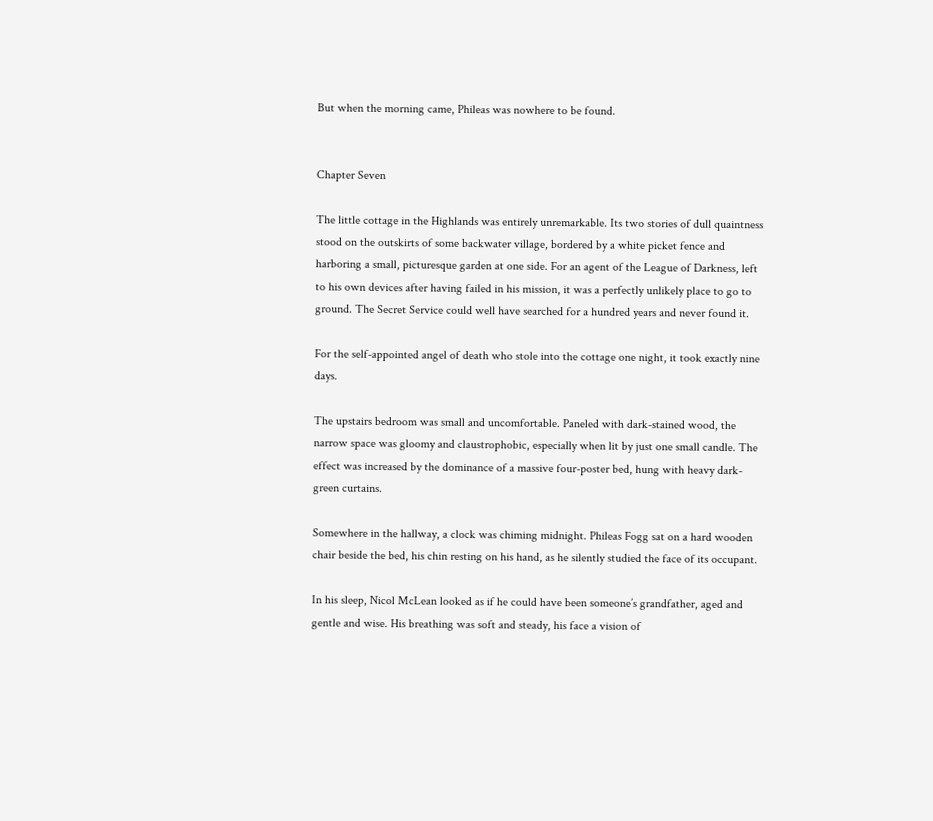But when the morning came, Phileas was nowhere to be found.


Chapter Seven

The little cottage in the Highlands was entirely unremarkable. Its two stories of dull quaintness stood on the outskirts of some backwater village, bordered by a white picket fence and harboring a small, picturesque garden at one side. For an agent of the League of Darkness, left to his own devices after having failed in his mission, it was a perfectly unlikely place to go to ground. The Secret Service could well have searched for a hundred years and never found it.

For the self-appointed angel of death who stole into the cottage one night, it took exactly nine days.

The upstairs bedroom was small and uncomfortable. Paneled with dark-stained wood, the narrow space was gloomy and claustrophobic, especially when lit by just one small candle. The effect was increased by the dominance of a massive four-poster bed, hung with heavy dark-green curtains.

Somewhere in the hallway, a clock was chiming midnight. Phileas Fogg sat on a hard wooden chair beside the bed, his chin resting on his hand, as he silently studied the face of its occupant.

In his sleep, Nicol McLean looked as if he could have been someone’s grandfather, aged and gentle and wise. His breathing was soft and steady, his face a vision of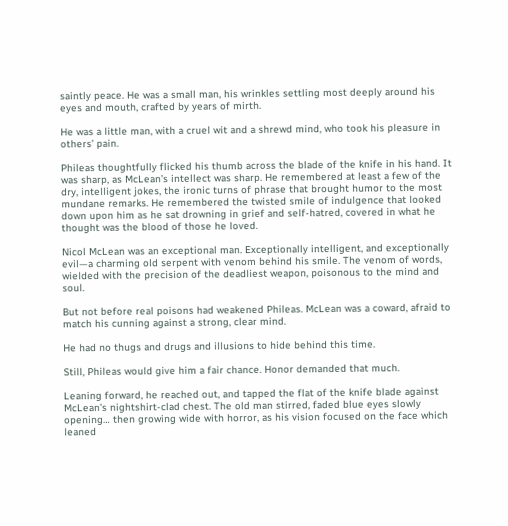saintly peace. He was a small man, his wrinkles settling most deeply around his eyes and mouth, crafted by years of mirth.

He was a little man, with a cruel wit and a shrewd mind, who took his pleasure in others’ pain.

Phileas thoughtfully flicked his thumb across the blade of the knife in his hand. It was sharp, as McLean’s intellect was sharp. He remembered at least a few of the dry, intelligent jokes, the ironic turns of phrase that brought humor to the most mundane remarks. He remembered the twisted smile of indulgence that looked down upon him as he sat drowning in grief and self-hatred, covered in what he thought was the blood of those he loved.

Nicol McLean was an exceptional man. Exceptionally intelligent, and exceptionally evil—a charming old serpent with venom behind his smile. The venom of words, wielded with the precision of the deadliest weapon, poisonous to the mind and soul.

But not before real poisons had weakened Phileas. McLean was a coward, afraid to match his cunning against a strong, clear mind.

He had no thugs and drugs and illusions to hide behind this time.

Still, Phileas would give him a fair chance. Honor demanded that much.

Leaning forward, he reached out, and tapped the flat of the knife blade against McLean’s nightshirt-clad chest. The old man stirred, faded blue eyes slowly opening… then growing wide with horror, as his vision focused on the face which leaned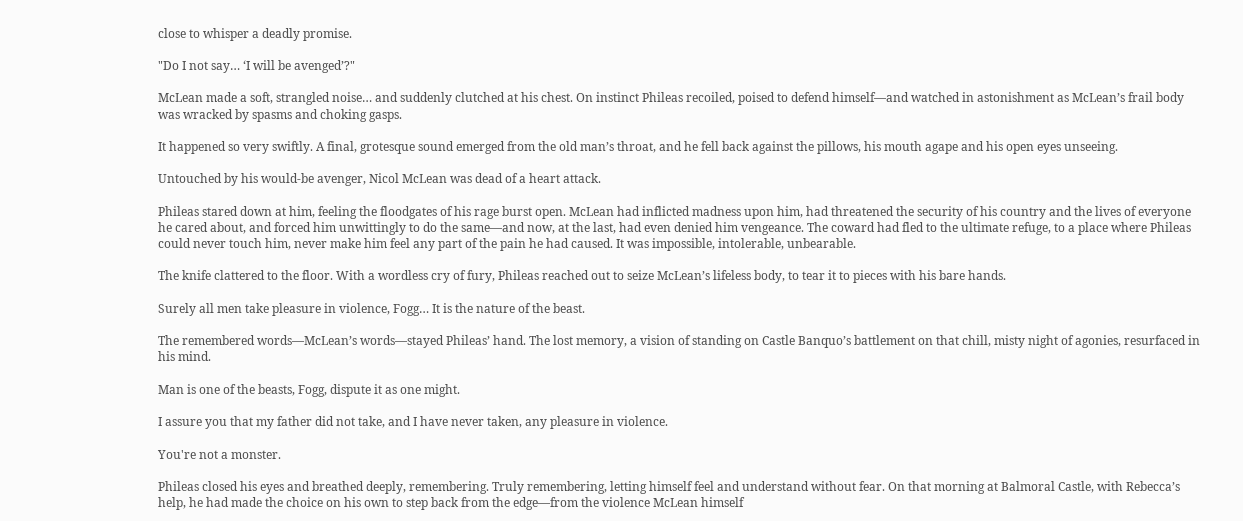close to whisper a deadly promise.

"Do I not say… ‘I will be avenged’?"

McLean made a soft, strangled noise… and suddenly clutched at his chest. On instinct Phileas recoiled, poised to defend himself—and watched in astonishment as McLean’s frail body was wracked by spasms and choking gasps.

It happened so very swiftly. A final, grotesque sound emerged from the old man’s throat, and he fell back against the pillows, his mouth agape and his open eyes unseeing.

Untouched by his would-be avenger, Nicol McLean was dead of a heart attack.

Phileas stared down at him, feeling the floodgates of his rage burst open. McLean had inflicted madness upon him, had threatened the security of his country and the lives of everyone he cared about, and forced him unwittingly to do the same—and now, at the last, had even denied him vengeance. The coward had fled to the ultimate refuge, to a place where Phileas could never touch him, never make him feel any part of the pain he had caused. It was impossible, intolerable, unbearable.

The knife clattered to the floor. With a wordless cry of fury, Phileas reached out to seize McLean’s lifeless body, to tear it to pieces with his bare hands.

Surely all men take pleasure in violence, Fogg… It is the nature of the beast.

The remembered words—McLean’s words—stayed Phileas’ hand. The lost memory, a vision of standing on Castle Banquo’s battlement on that chill, misty night of agonies, resurfaced in his mind.

Man is one of the beasts, Fogg, dispute it as one might.

I assure you that my father did not take, and I have never taken, any pleasure in violence.

You're not a monster.

Phileas closed his eyes and breathed deeply, remembering. Truly remembering, letting himself feel and understand without fear. On that morning at Balmoral Castle, with Rebecca’s help, he had made the choice on his own to step back from the edge—from the violence McLean himself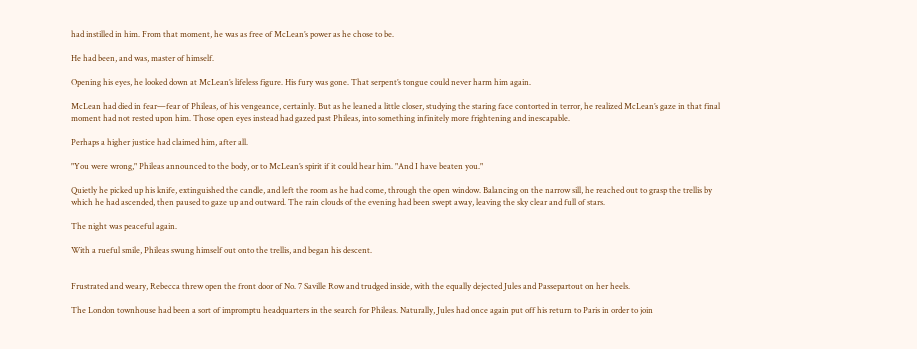had instilled in him. From that moment, he was as free of McLean’s power as he chose to be.

He had been, and was, master of himself.

Opening his eyes, he looked down at McLean’s lifeless figure. His fury was gone. That serpent’s tongue could never harm him again.

McLean had died in fear—fear of Phileas, of his vengeance, certainly. But as he leaned a little closer, studying the staring face contorted in terror, he realized McLean’s gaze in that final moment had not rested upon him. Those open eyes instead had gazed past Phileas, into something infinitely more frightening and inescapable.

Perhaps a higher justice had claimed him, after all.

"You were wrong," Phileas announced to the body, or to McLean’s spirit if it could hear him. "And I have beaten you."

Quietly he picked up his knife, extinguished the candle, and left the room as he had come, through the open window. Balancing on the narrow sill, he reached out to grasp the trellis by which he had ascended, then paused to gaze up and outward. The rain clouds of the evening had been swept away, leaving the sky clear and full of stars.

The night was peaceful again.

With a rueful smile, Phileas swung himself out onto the trellis, and began his descent.


Frustrated and weary, Rebecca threw open the front door of No. 7 Saville Row and trudged inside, with the equally dejected Jules and Passepartout on her heels.

The London townhouse had been a sort of impromptu headquarters in the search for Phileas. Naturally, Jules had once again put off his return to Paris in order to join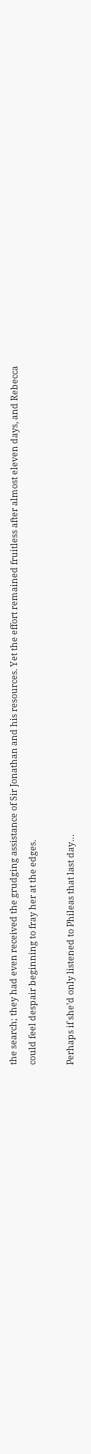the search; they had even received the grudging assistance of Sir Jonathan and his resources. Yet the effort remained fruitless after almost eleven days, and Rebecca could feel despair beginning to fray her at the edges.

Perhaps if she’d only listened to Phileas that last day…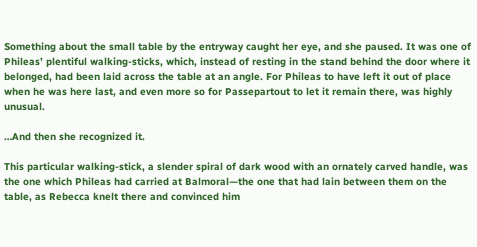Something about the small table by the entryway caught her eye, and she paused. It was one of Phileas’ plentiful walking-sticks, which, instead of resting in the stand behind the door where it belonged, had been laid across the table at an angle. For Phileas to have left it out of place when he was here last, and even more so for Passepartout to let it remain there, was highly unusual.

…And then she recognized it.

This particular walking-stick, a slender spiral of dark wood with an ornately carved handle, was the one which Phileas had carried at Balmoral—the one that had lain between them on the table, as Rebecca knelt there and convinced him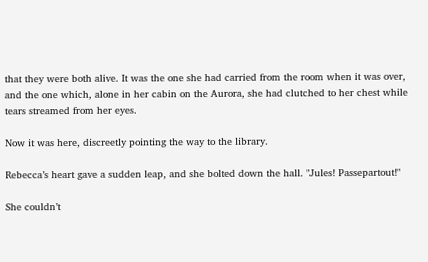that they were both alive. It was the one she had carried from the room when it was over, and the one which, alone in her cabin on the Aurora, she had clutched to her chest while tears streamed from her eyes.

Now it was here, discreetly pointing the way to the library.

Rebecca’s heart gave a sudden leap, and she bolted down the hall. "Jules! Passepartout!"

She couldn’t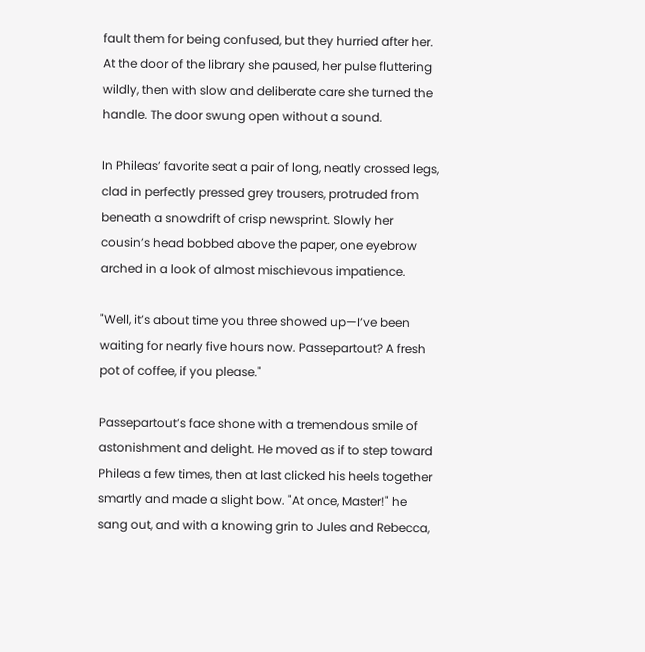fault them for being confused, but they hurried after her. At the door of the library she paused, her pulse fluttering wildly, then with slow and deliberate care she turned the handle. The door swung open without a sound.

In Phileas’ favorite seat a pair of long, neatly crossed legs, clad in perfectly pressed grey trousers, protruded from beneath a snowdrift of crisp newsprint. Slowly her cousin’s head bobbed above the paper, one eyebrow arched in a look of almost mischievous impatience.

"Well, it’s about time you three showed up—I’ve been waiting for nearly five hours now. Passepartout? A fresh pot of coffee, if you please."

Passepartout’s face shone with a tremendous smile of astonishment and delight. He moved as if to step toward Phileas a few times, then at last clicked his heels together smartly and made a slight bow. "At once, Master!" he sang out, and with a knowing grin to Jules and Rebecca,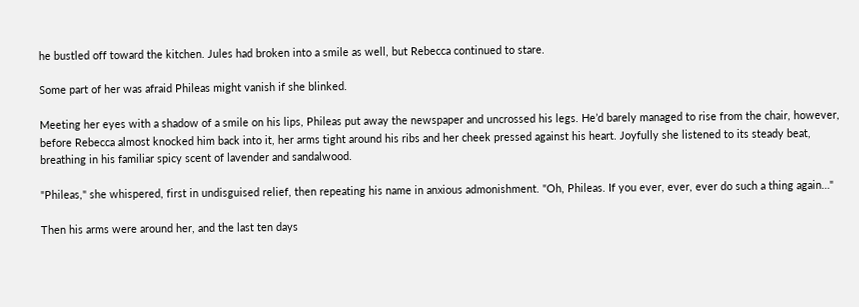he bustled off toward the kitchen. Jules had broken into a smile as well, but Rebecca continued to stare.

Some part of her was afraid Phileas might vanish if she blinked.

Meeting her eyes with a shadow of a smile on his lips, Phileas put away the newspaper and uncrossed his legs. He’d barely managed to rise from the chair, however, before Rebecca almost knocked him back into it, her arms tight around his ribs and her cheek pressed against his heart. Joyfully she listened to its steady beat, breathing in his familiar spicy scent of lavender and sandalwood.

"Phileas," she whispered, first in undisguised relief, then repeating his name in anxious admonishment. "Oh, Phileas. If you ever, ever, ever do such a thing again…"

Then his arms were around her, and the last ten days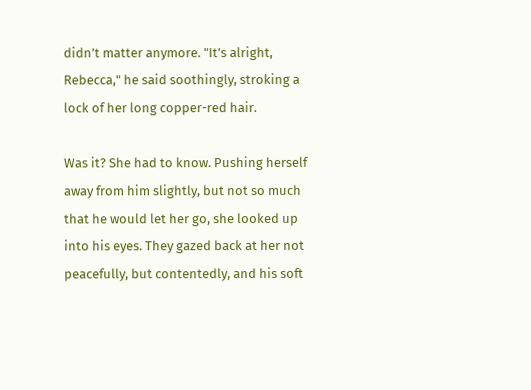didn’t matter anymore. "It’s alright, Rebecca," he said soothingly, stroking a lock of her long copper-red hair.

Was it? She had to know. Pushing herself away from him slightly, but not so much that he would let her go, she looked up into his eyes. They gazed back at her not peacefully, but contentedly, and his soft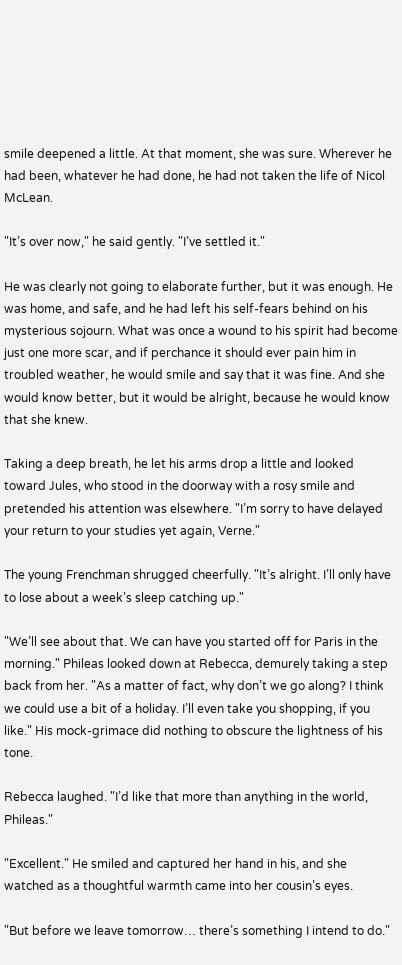smile deepened a little. At that moment, she was sure. Wherever he had been, whatever he had done, he had not taken the life of Nicol McLean.

"It’s over now," he said gently. "I’ve settled it."

He was clearly not going to elaborate further, but it was enough. He was home, and safe, and he had left his self-fears behind on his mysterious sojourn. What was once a wound to his spirit had become just one more scar, and if perchance it should ever pain him in troubled weather, he would smile and say that it was fine. And she would know better, but it would be alright, because he would know that she knew.

Taking a deep breath, he let his arms drop a little and looked toward Jules, who stood in the doorway with a rosy smile and pretended his attention was elsewhere. "I’m sorry to have delayed your return to your studies yet again, Verne."

The young Frenchman shrugged cheerfully. "It’s alright. I’ll only have to lose about a week’s sleep catching up."

"We’ll see about that. We can have you started off for Paris in the morning." Phileas looked down at Rebecca, demurely taking a step back from her. "As a matter of fact, why don’t we go along? I think we could use a bit of a holiday. I’ll even take you shopping, if you like." His mock-grimace did nothing to obscure the lightness of his tone.

Rebecca laughed. "I’d like that more than anything in the world, Phileas."

"Excellent." He smiled and captured her hand in his, and she watched as a thoughtful warmth came into her cousin’s eyes.

"But before we leave tomorrow… there’s something I intend to do."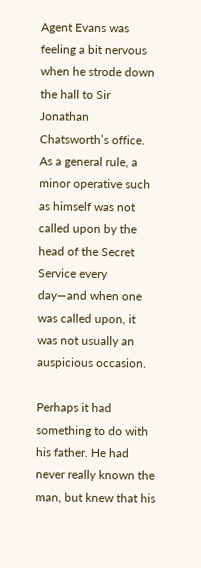Agent Evans was feeling a bit nervous when he strode down the hall to Sir Jonathan Chatsworth’s office. As a general rule, a minor operative such as himself was not called upon by the head of the Secret Service every day—and when one was called upon, it was not usually an auspicious occasion.

Perhaps it had something to do with his father. He had never really known the man, but knew that his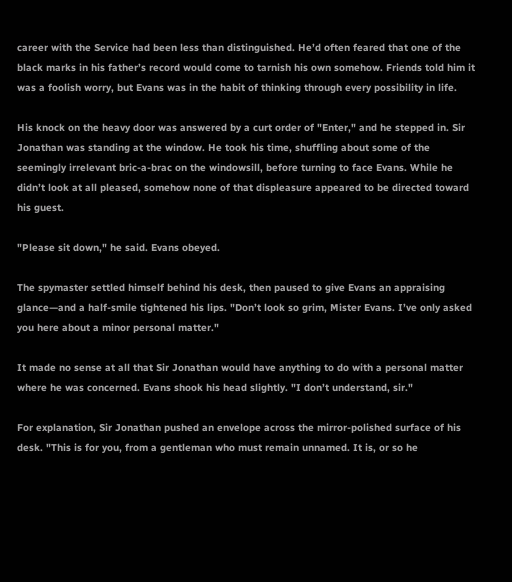career with the Service had been less than distinguished. He’d often feared that one of the black marks in his father’s record would come to tarnish his own somehow. Friends told him it was a foolish worry, but Evans was in the habit of thinking through every possibility in life.

His knock on the heavy door was answered by a curt order of "Enter," and he stepped in. Sir Jonathan was standing at the window. He took his time, shuffling about some of the seemingly irrelevant bric-a-brac on the windowsill, before turning to face Evans. While he didn’t look at all pleased, somehow none of that displeasure appeared to be directed toward his guest.

"Please sit down," he said. Evans obeyed.

The spymaster settled himself behind his desk, then paused to give Evans an appraising glance—and a half-smile tightened his lips. "Don’t look so grim, Mister Evans. I’ve only asked you here about a minor personal matter."

It made no sense at all that Sir Jonathan would have anything to do with a personal matter where he was concerned. Evans shook his head slightly. "I don’t understand, sir."

For explanation, Sir Jonathan pushed an envelope across the mirror-polished surface of his desk. "This is for you, from a gentleman who must remain unnamed. It is, or so he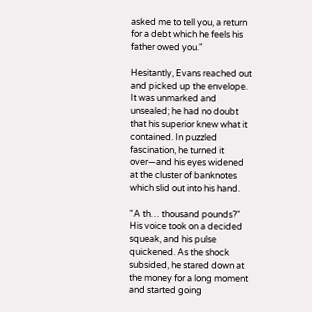asked me to tell you, a return for a debt which he feels his father owed you."

Hesitantly, Evans reached out and picked up the envelope. It was unmarked and unsealed; he had no doubt that his superior knew what it contained. In puzzled fascination, he turned it over—and his eyes widened at the cluster of banknotes which slid out into his hand.

"A th… thousand pounds?" His voice took on a decided squeak, and his pulse quickened. As the shock subsided, he stared down at the money for a long moment and started going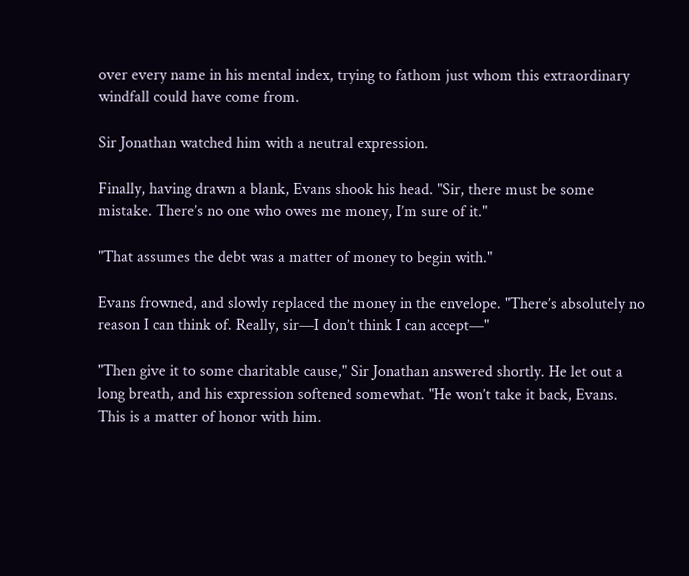over every name in his mental index, trying to fathom just whom this extraordinary windfall could have come from.

Sir Jonathan watched him with a neutral expression.

Finally, having drawn a blank, Evans shook his head. "Sir, there must be some mistake. There’s no one who owes me money, I’m sure of it."

"That assumes the debt was a matter of money to begin with."

Evans frowned, and slowly replaced the money in the envelope. "There’s absolutely no reason I can think of. Really, sir—I don’t think I can accept—"

"Then give it to some charitable cause," Sir Jonathan answered shortly. He let out a long breath, and his expression softened somewhat. "He won’t take it back, Evans. This is a matter of honor with him.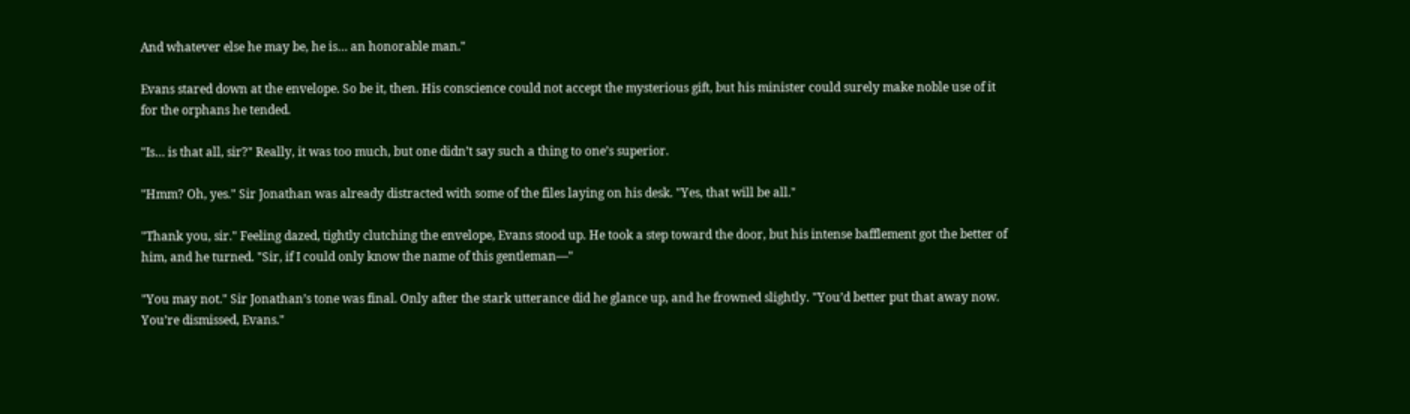And whatever else he may be, he is… an honorable man."

Evans stared down at the envelope. So be it, then. His conscience could not accept the mysterious gift, but his minister could surely make noble use of it for the orphans he tended.

"Is… is that all, sir?" Really, it was too much, but one didn’t say such a thing to one’s superior.

"Hmm? Oh, yes." Sir Jonathan was already distracted with some of the files laying on his desk. "Yes, that will be all."

"Thank you, sir." Feeling dazed, tightly clutching the envelope, Evans stood up. He took a step toward the door, but his intense bafflement got the better of him, and he turned. "Sir, if I could only know the name of this gentleman—"

"You may not." Sir Jonathan’s tone was final. Only after the stark utterance did he glance up, and he frowned slightly. "You’d better put that away now. You’re dismissed, Evans."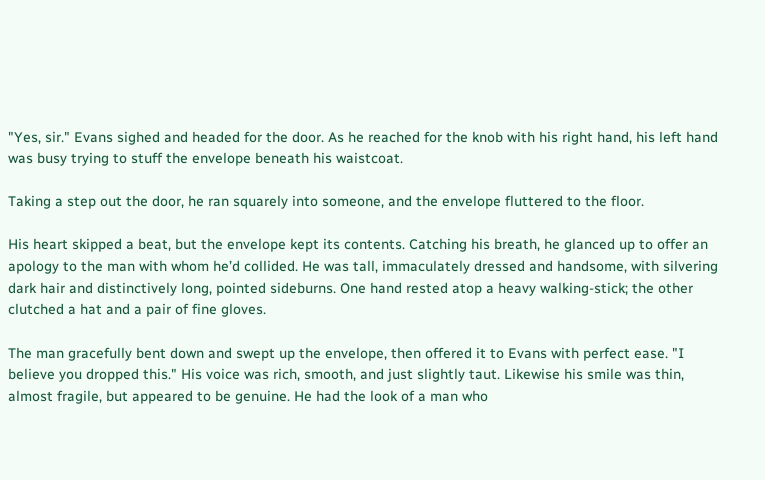"Yes, sir." Evans sighed and headed for the door. As he reached for the knob with his right hand, his left hand was busy trying to stuff the envelope beneath his waistcoat.

Taking a step out the door, he ran squarely into someone, and the envelope fluttered to the floor.

His heart skipped a beat, but the envelope kept its contents. Catching his breath, he glanced up to offer an apology to the man with whom he’d collided. He was tall, immaculately dressed and handsome, with silvering dark hair and distinctively long, pointed sideburns. One hand rested atop a heavy walking-stick; the other clutched a hat and a pair of fine gloves.

The man gracefully bent down and swept up the envelope, then offered it to Evans with perfect ease. "I believe you dropped this." His voice was rich, smooth, and just slightly taut. Likewise his smile was thin, almost fragile, but appeared to be genuine. He had the look of a man who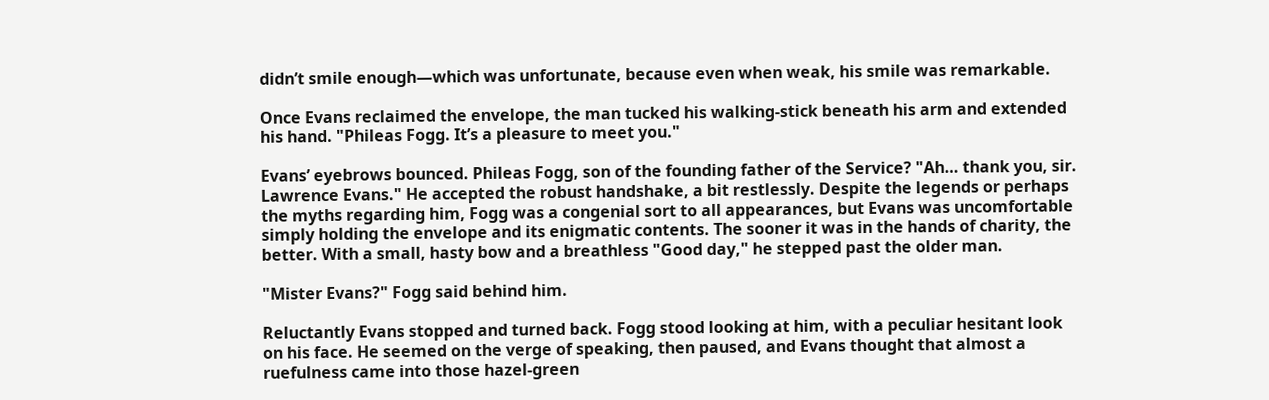didn’t smile enough—which was unfortunate, because even when weak, his smile was remarkable.

Once Evans reclaimed the envelope, the man tucked his walking-stick beneath his arm and extended his hand. "Phileas Fogg. It’s a pleasure to meet you."

Evans’ eyebrows bounced. Phileas Fogg, son of the founding father of the Service? "Ah… thank you, sir. Lawrence Evans." He accepted the robust handshake, a bit restlessly. Despite the legends or perhaps the myths regarding him, Fogg was a congenial sort to all appearances, but Evans was uncomfortable simply holding the envelope and its enigmatic contents. The sooner it was in the hands of charity, the better. With a small, hasty bow and a breathless "Good day," he stepped past the older man.

"Mister Evans?" Fogg said behind him.

Reluctantly Evans stopped and turned back. Fogg stood looking at him, with a peculiar hesitant look on his face. He seemed on the verge of speaking, then paused, and Evans thought that almost a ruefulness came into those hazel-green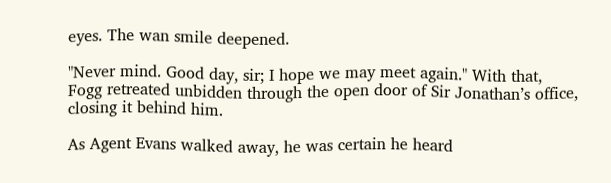eyes. The wan smile deepened.

"Never mind. Good day, sir; I hope we may meet again." With that, Fogg retreated unbidden through the open door of Sir Jonathan’s office, closing it behind him.

As Agent Evans walked away, he was certain he heard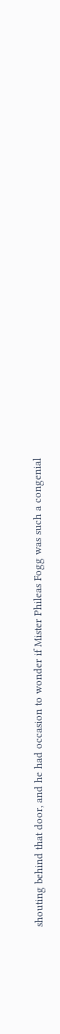shouting behind that door, and he had occasion to wonder if Mister Phileas Fogg was such a congenial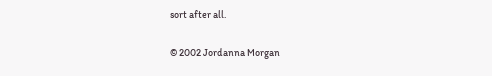sort after all.

© 2002 Jordanna Morgan